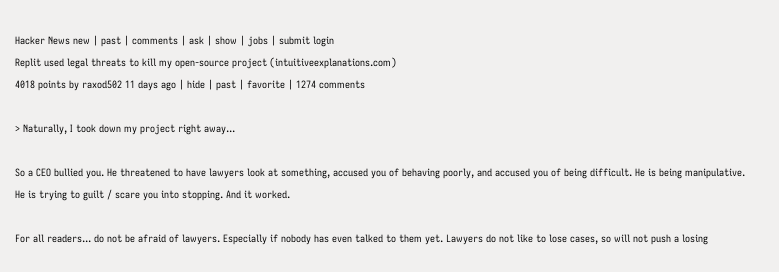Hacker News new | past | comments | ask | show | jobs | submit login
Replit used legal threats to kill my open-source project (intuitiveexplanations.com)
4018 points by raxod502 11 days ago | hide | past | favorite | 1274 comments

> Naturally, I took down my project right away...

So a CEO bullied you. He threatened to have lawyers look at something, accused you of behaving poorly, and accused you of being difficult. He is being manipulative. He is trying to guilt / scare you into stopping. And it worked.

For all readers... do not be afraid of lawyers. Especially if nobody has even talked to them yet. Lawyers do not like to lose cases, so will not push a losing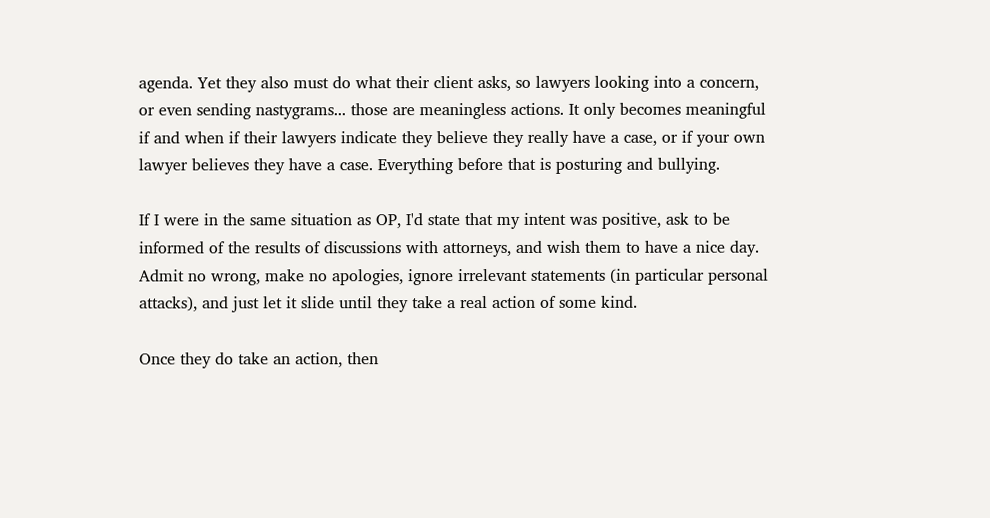agenda. Yet they also must do what their client asks, so lawyers looking into a concern, or even sending nastygrams... those are meaningless actions. It only becomes meaningful if and when if their lawyers indicate they believe they really have a case, or if your own lawyer believes they have a case. Everything before that is posturing and bullying.

If I were in the same situation as OP, I'd state that my intent was positive, ask to be informed of the results of discussions with attorneys, and wish them to have a nice day. Admit no wrong, make no apologies, ignore irrelevant statements (in particular personal attacks), and just let it slide until they take a real action of some kind.

Once they do take an action, then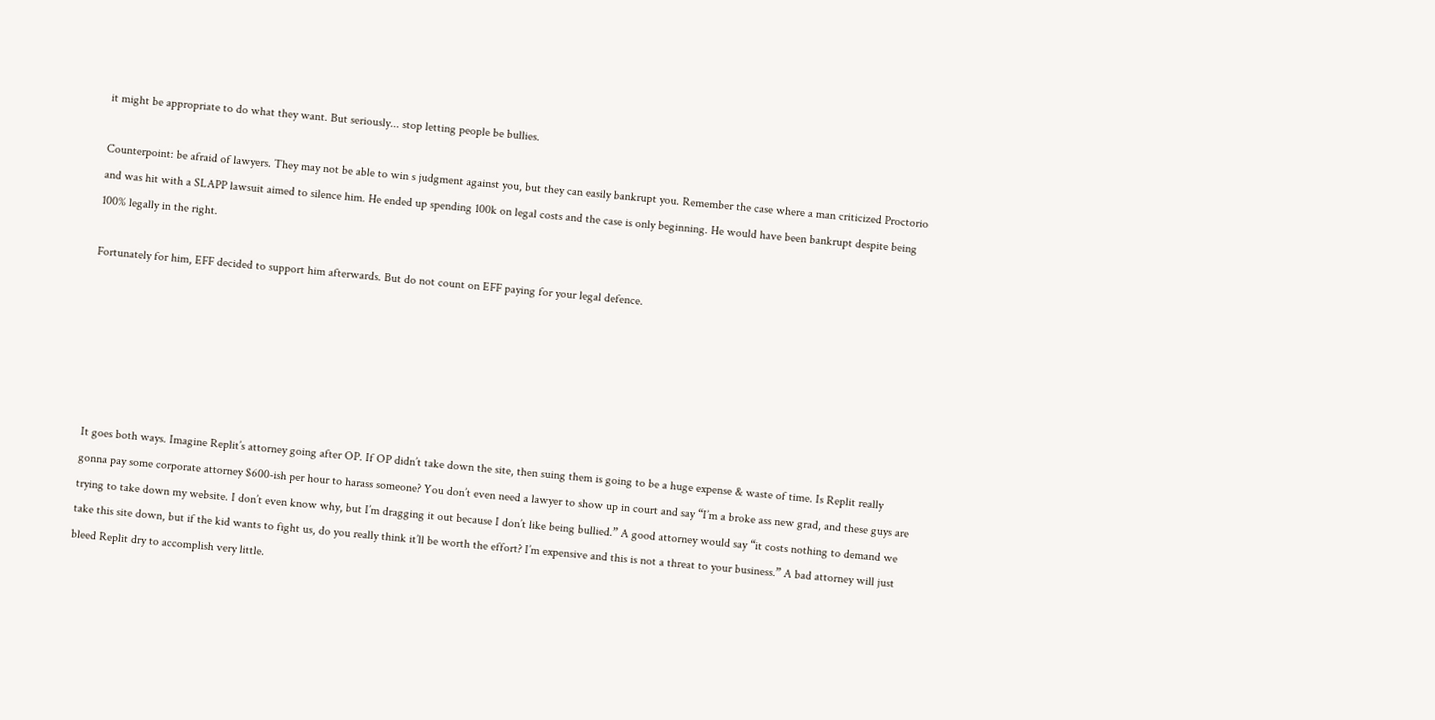it might be appropriate to do what they want. But seriously... stop letting people be bullies.

Counterpoint: be afraid of lawyers. They may not be able to win s judgment against you, but they can easily bankrupt you. Remember the case where a man criticized Proctorio and was hit with a SLAPP lawsuit aimed to silence him. He ended up spending 100k on legal costs and the case is only beginning. He would have been bankrupt despite being 100% legally in the right.

Fortunately for him, EFF decided to support him afterwards. But do not count on EFF paying for your legal defence.






It goes both ways. Imagine Replit’s attorney going after OP. If OP didn’t take down the site, then suing them is going to be a huge expense & waste of time. Is Replit really gonna pay some corporate attorney $600-ish per hour to harass someone? You don’t even need a lawyer to show up in court and say “I’m a broke ass new grad, and these guys are trying to take down my website. I don’t even know why, but I’m dragging it out because I don’t like being bullied.” A good attorney would say “it costs nothing to demand we take this site down, but if the kid wants to fight us, do you really think it’ll be worth the effort? I’m expensive and this is not a threat to your business.” A bad attorney will just bleed Replit dry to accomplish very little.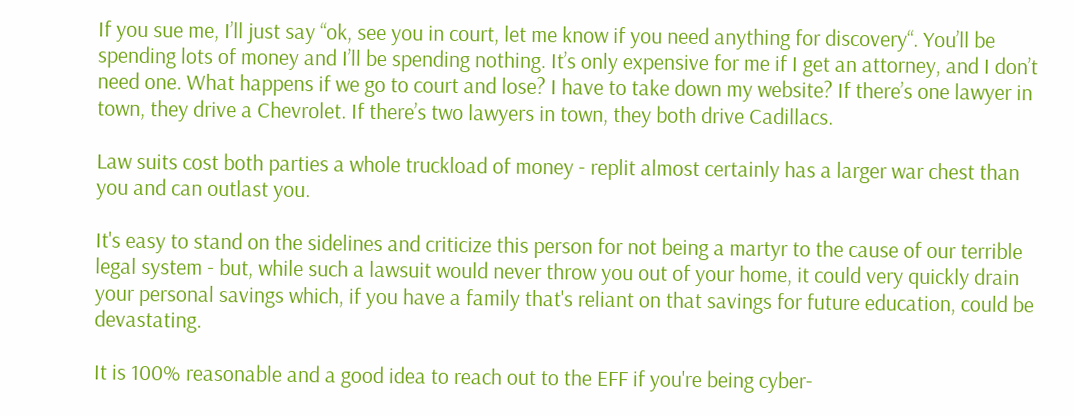If you sue me, I’ll just say “ok, see you in court, let me know if you need anything for discovery“. You’ll be spending lots of money and I’ll be spending nothing. It’s only expensive for me if I get an attorney, and I don’t need one. What happens if we go to court and lose? I have to take down my website? If there’s one lawyer in town, they drive a Chevrolet. If there’s two lawyers in town, they both drive Cadillacs.

Law suits cost both parties a whole truckload of money - replit almost certainly has a larger war chest than you and can outlast you.

It's easy to stand on the sidelines and criticize this person for not being a martyr to the cause of our terrible legal system - but, while such a lawsuit would never throw you out of your home, it could very quickly drain your personal savings which, if you have a family that's reliant on that savings for future education, could be devastating.

It is 100% reasonable and a good idea to reach out to the EFF if you're being cyber-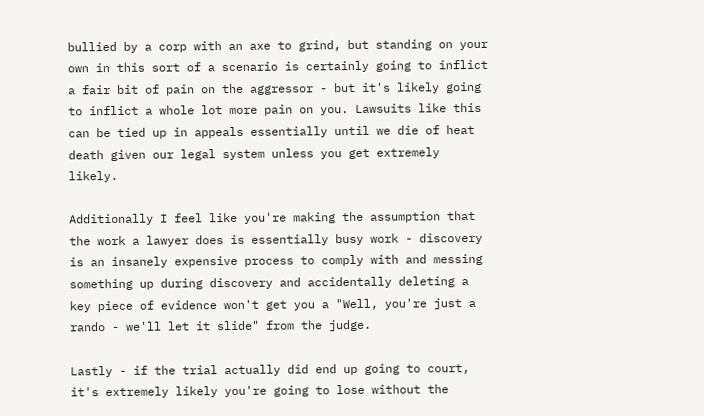bullied by a corp with an axe to grind, but standing on your own in this sort of a scenario is certainly going to inflict a fair bit of pain on the aggressor - but it's likely going to inflict a whole lot more pain on you. Lawsuits like this can be tied up in appeals essentially until we die of heat death given our legal system unless you get extremely likely.

Additionally I feel like you're making the assumption that the work a lawyer does is essentially busy work - discovery is an insanely expensive process to comply with and messing something up during discovery and accidentally deleting a key piece of evidence won't get you a "Well, you're just a rando - we'll let it slide" from the judge.

Lastly - if the trial actually did end up going to court, it's extremely likely you're going to lose without the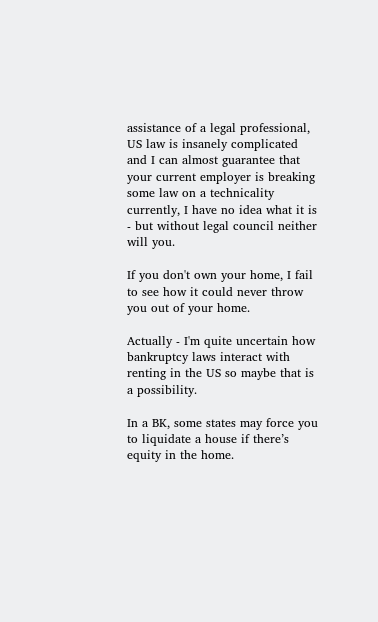assistance of a legal professional, US law is insanely complicated and I can almost guarantee that your current employer is breaking some law on a technicality currently, I have no idea what it is - but without legal council neither will you.

If you don't own your home, I fail to see how it could never throw you out of your home.

Actually - I'm quite uncertain how bankruptcy laws interact with renting in the US so maybe that is a possibility.

In a BK, some states may force you to liquidate a house if there’s equity in the home.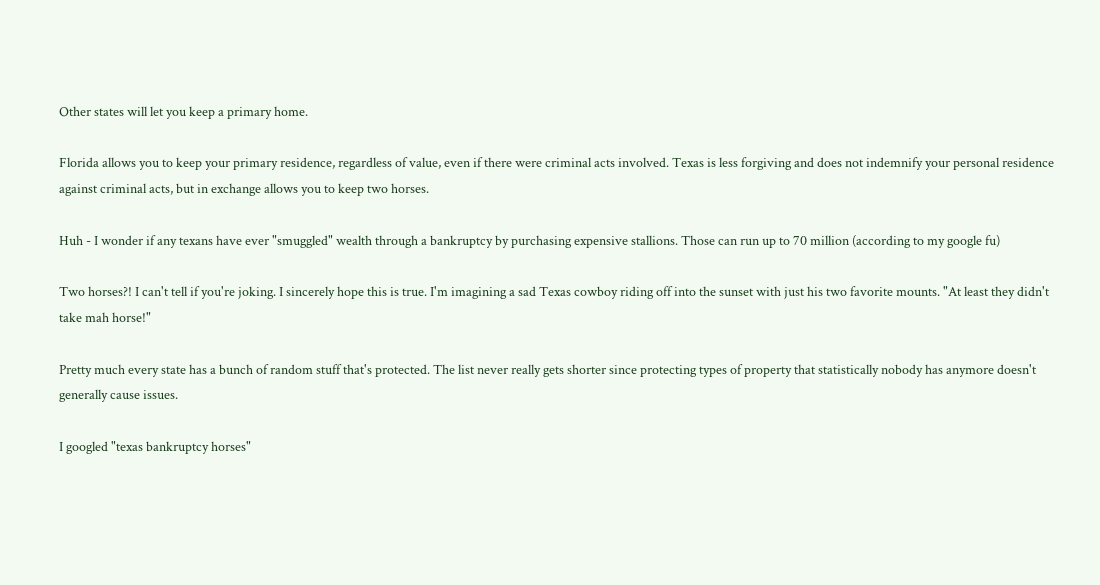Other states will let you keep a primary home.

Florida allows you to keep your primary residence, regardless of value, even if there were criminal acts involved. Texas is less forgiving and does not indemnify your personal residence against criminal acts, but in exchange allows you to keep two horses.

Huh - I wonder if any texans have ever "smuggled" wealth through a bankruptcy by purchasing expensive stallions. Those can run up to 70 million (according to my google fu)

Two horses?! I can't tell if you're joking. I sincerely hope this is true. I'm imagining a sad Texas cowboy riding off into the sunset with just his two favorite mounts. "At least they didn't take mah horse!"

Pretty much every state has a bunch of random stuff that's protected. The list never really gets shorter since protecting types of property that statistically nobody has anymore doesn't generally cause issues.

I googled "texas bankruptcy horses"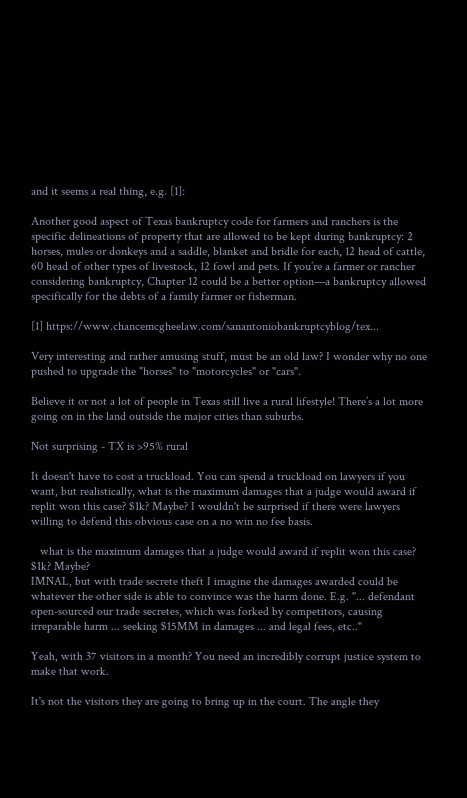and it seems a real thing, e.g. [1]:

Another good aspect of Texas bankruptcy code for farmers and ranchers is the specific delineations of property that are allowed to be kept during bankruptcy: 2 horses, mules or donkeys and a saddle, blanket and bridle for each, 12 head of cattle, 60 head of other types of livestock, 12 fowl and pets. If you’re a farmer or rancher considering bankruptcy, Chapter 12 could be a better option—a bankruptcy allowed specifically for the debts of a family farmer or fisherman.

[1] https://www.chancemcgheelaw.com/sanantoniobankruptcyblog/tex...

Very interesting and rather amusing stuff, must be an old law? I wonder why no one pushed to upgrade the "horses" to "motorcycles" or "cars".

Believe it or not a lot of people in Texas still live a rural lifestyle! There’s a lot more going on in the land outside the major cities than suburbs.

Not surprising - TX is >95% rural

It doesn't have to cost a truckload. You can spend a truckload on lawyers if you want, but realistically, what is the maximum damages that a judge would award if replit won this case? $1k? Maybe? I wouldn't be surprised if there were lawyers willing to defend this obvious case on a no win no fee basis.

   what is the maximum damages that a judge would award if replit won this case? $1k? Maybe?
IMNAL, but with trade secrete theft I imagine the damages awarded could be whatever the other side is able to convince was the harm done. E.g. "... defendant open-sourced our trade secretes, which was forked by competitors, causing irreparable harm ... seeking $15MM in damages ... and legal fees, etc.."

Yeah, with 37 visitors in a month? You need an incredibly corrupt justice system to make that work.

It's not the visitors they are going to bring up in the court. The angle they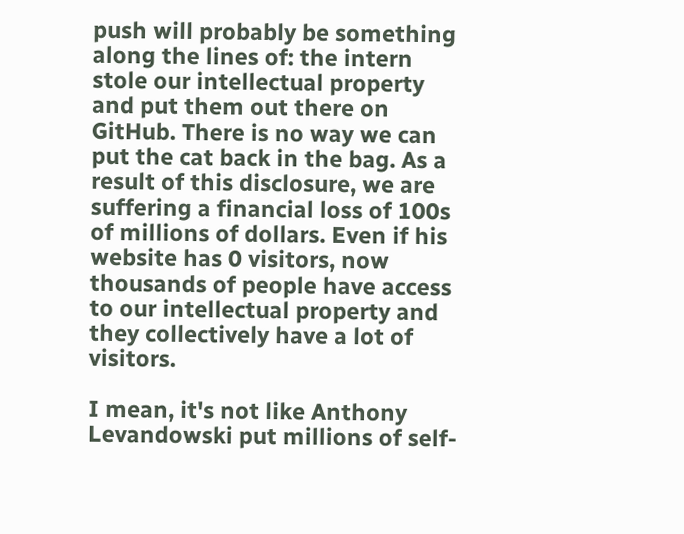push will probably be something along the lines of: the intern stole our intellectual property and put them out there on GitHub. There is no way we can put the cat back in the bag. As a result of this disclosure, we are suffering a financial loss of 100s of millions of dollars. Even if his website has 0 visitors, now thousands of people have access to our intellectual property and they collectively have a lot of visitors.

I mean, it's not like Anthony Levandowski put millions of self-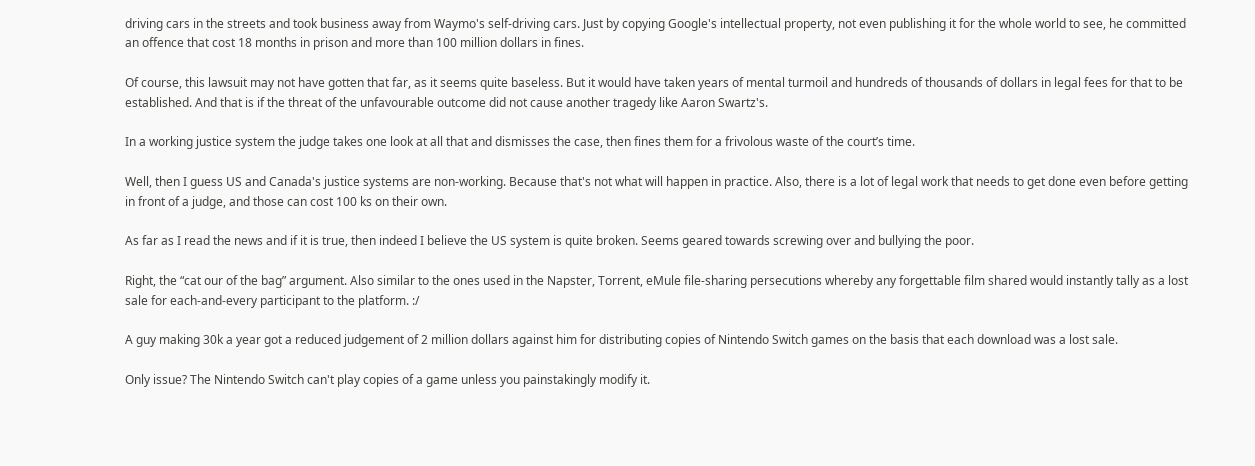driving cars in the streets and took business away from Waymo's self-driving cars. Just by copying Google's intellectual property, not even publishing it for the whole world to see, he committed an offence that cost 18 months in prison and more than 100 million dollars in fines.

Of course, this lawsuit may not have gotten that far, as it seems quite baseless. But it would have taken years of mental turmoil and hundreds of thousands of dollars in legal fees for that to be established. And that is if the threat of the unfavourable outcome did not cause another tragedy like Aaron Swartz's.

In a working justice system the judge takes one look at all that and dismisses the case, then fines them for a frivolous waste of the court’s time.

Well, then I guess US and Canada's justice systems are non-working. Because that's not what will happen in practice. Also, there is a lot of legal work that needs to get done even before getting in front of a judge, and those can cost 100 ks on their own.

As far as I read the news and if it is true, then indeed I believe the US system is quite broken. Seems geared towards screwing over and bullying the poor.

Right, the “cat our of the bag” argument. Also similar to the ones used in the Napster, Torrent, eMule file-sharing persecutions whereby any forgettable film shared would instantly tally as a lost sale for each-and-every participant to the platform. :/

A guy making 30k a year got a reduced judgement of 2 million dollars against him for distributing copies of Nintendo Switch games on the basis that each download was a lost sale.

Only issue? The Nintendo Switch can't play copies of a game unless you painstakingly modify it.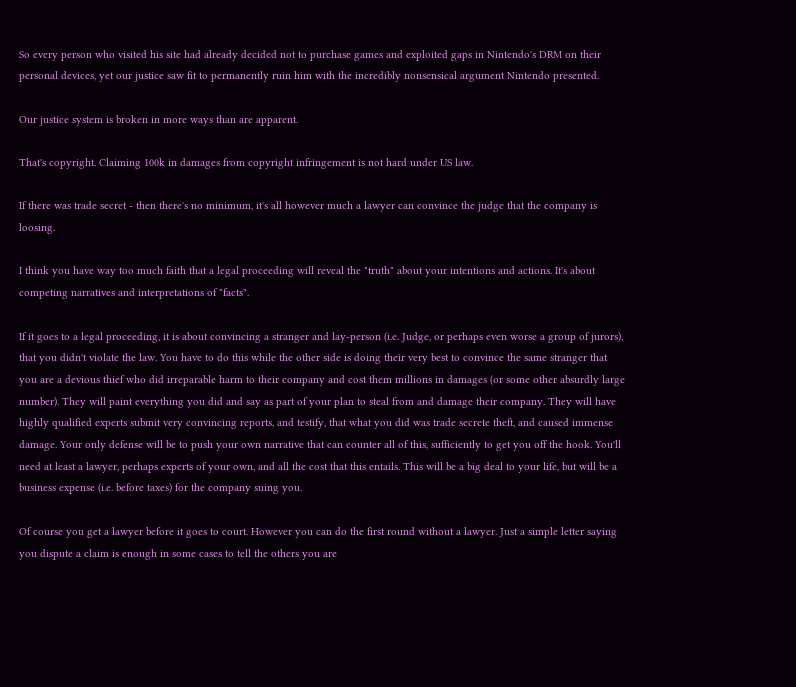So every person who visited his site had already decided not to purchase games and exploited gaps in Nintendo's DRM on their personal devices, yet our justice saw fit to permanently ruin him with the incredibly nonsensical argument Nintendo presented.

Our justice system is broken in more ways than are apparent.

That's copyright. Claiming 100k in damages from copyright infringement is not hard under US law.

If there was trade secret - then there's no minimum, it's all however much a lawyer can convince the judge that the company is loosing.

I think you have way too much faith that a legal proceeding will reveal the "truth" about your intentions and actions. It's about competing narratives and interpretations of "facts".

If it goes to a legal proceeding, it is about convincing a stranger and lay-person (i.e. Judge, or perhaps even worse a group of jurors), that you didn't violate the law. You have to do this while the other side is doing their very best to convince the same stranger that you are a devious thief who did irreparable harm to their company and cost them millions in damages (or some other absurdly large number). They will paint everything you did and say as part of your plan to steal from and damage their company. They will have highly qualified experts submit very convincing reports, and testify, that what you did was trade secrete theft, and caused immense damage. Your only defense will be to push your own narrative that can counter all of this, sufficiently to get you off the hook. You'll need at least a lawyer, perhaps experts of your own, and all the cost that this entails. This will be a big deal to your life, but will be a business expense (i.e. before taxes) for the company suing you.

Of course you get a lawyer before it goes to court. However you can do the first round without a lawyer. Just a simple letter saying you dispute a claim is enough in some cases to tell the others you are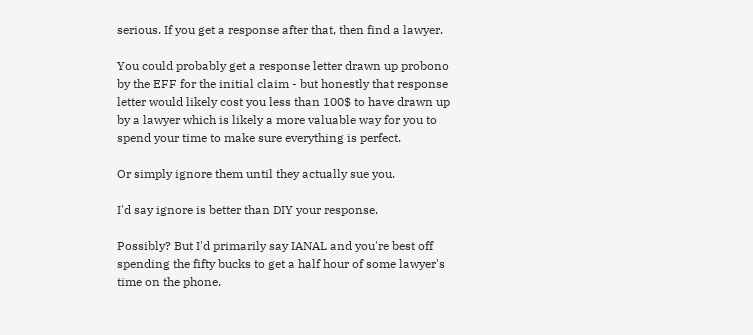serious. If you get a response after that, then find a lawyer.

You could probably get a response letter drawn up probono by the EFF for the initial claim - but honestly that response letter would likely cost you less than 100$ to have drawn up by a lawyer which is likely a more valuable way for you to spend your time to make sure everything is perfect.

Or simply ignore them until they actually sue you.

I'd say ignore is better than DIY your response.

Possibly? But I'd primarily say IANAL and you're best off spending the fifty bucks to get a half hour of some lawyer's time on the phone.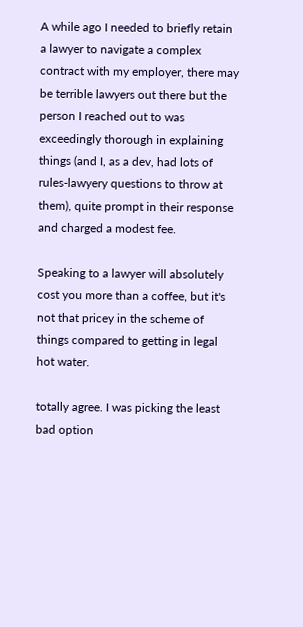A while ago I needed to briefly retain a lawyer to navigate a complex contract with my employer, there may be terrible lawyers out there but the person I reached out to was exceedingly thorough in explaining things (and I, as a dev, had lots of rules-lawyery questions to throw at them), quite prompt in their response and charged a modest fee.

Speaking to a lawyer will absolutely cost you more than a coffee, but it's not that pricey in the scheme of things compared to getting in legal hot water.

totally agree. I was picking the least bad option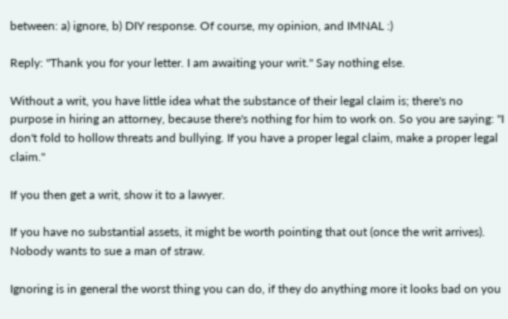between: a) ignore, b) DIY response. Of course, my opinion, and IMNAL :)

Reply: "Thank you for your letter. I am awaiting your writ." Say nothing else.

Without a writ, you have little idea what the substance of their legal claim is; there's no purpose in hiring an attorney, because there's nothing for him to work on. So you are saying: "I don't fold to hollow threats and bullying. If you have a proper legal claim, make a proper legal claim."

If you then get a writ, show it to a lawyer.

If you have no substantial assets, it might be worth pointing that out (once the writ arrives). Nobody wants to sue a man of straw.

Ignoring is in general the worst thing you can do, if they do anything more it looks bad on you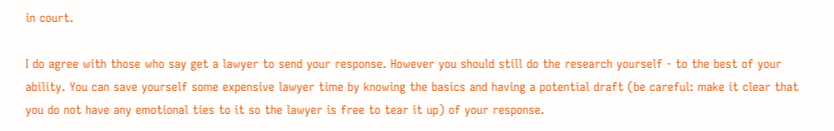in court.

I do agree with those who say get a lawyer to send your response. However you should still do the research yourself - to the best of your ability. You can save yourself some expensive lawyer time by knowing the basics and having a potential draft (be careful: make it clear that you do not have any emotional ties to it so the lawyer is free to tear it up) of your response.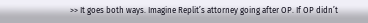>> It goes both ways. Imagine Replit’s attorney going after OP. If OP didn’t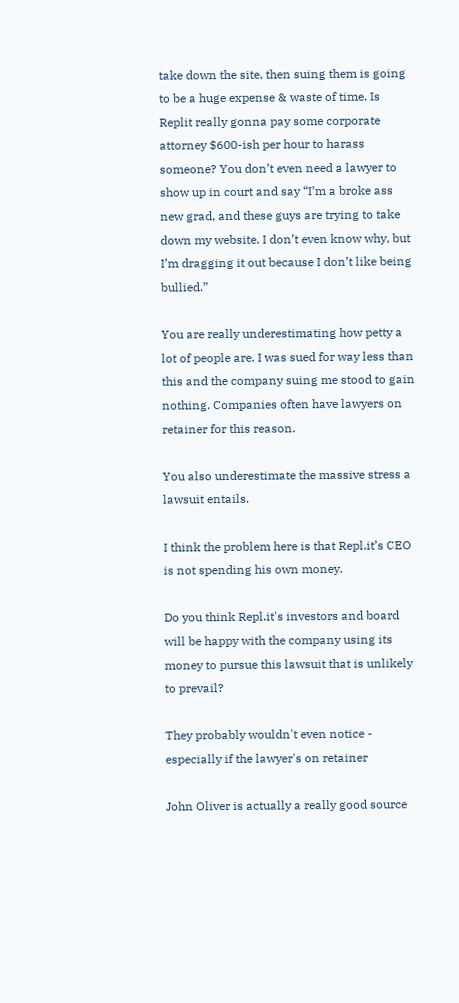take down the site, then suing them is going to be a huge expense & waste of time. Is Replit really gonna pay some corporate attorney $600-ish per hour to harass someone? You don’t even need a lawyer to show up in court and say “I’m a broke ass new grad, and these guys are trying to take down my website. I don’t even know why, but I’m dragging it out because I don’t like being bullied.”

You are really underestimating how petty a lot of people are. I was sued for way less than this and the company suing me stood to gain nothing. Companies often have lawyers on retainer for this reason.

You also underestimate the massive stress a lawsuit entails.

I think the problem here is that Repl.it’s CEO is not spending his own money.

Do you think Repl.it's investors and board will be happy with the company using its money to pursue this lawsuit that is unlikely to prevail?

They probably wouldn't even notice - especially if the lawyer's on retainer

John Oliver is actually a really good source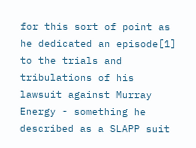for this sort of point as he dedicated an episode[1] to the trials and tribulations of his lawsuit against Murray Energy - something he described as a SLAPP suit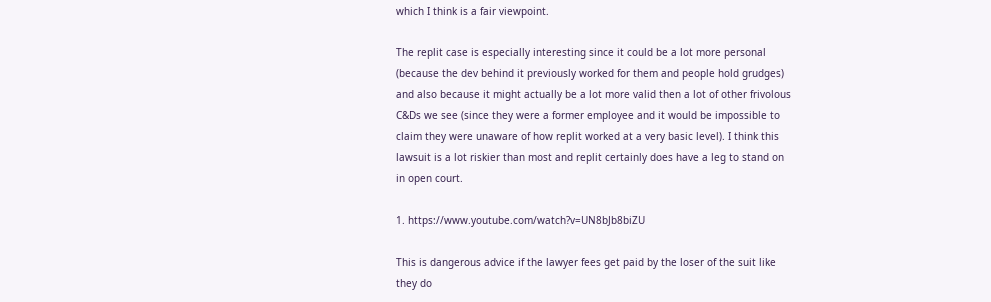which I think is a fair viewpoint.

The replit case is especially interesting since it could be a lot more personal (because the dev behind it previously worked for them and people hold grudges) and also because it might actually be a lot more valid then a lot of other frivolous C&Ds we see (since they were a former employee and it would be impossible to claim they were unaware of how replit worked at a very basic level). I think this lawsuit is a lot riskier than most and replit certainly does have a leg to stand on in open court.

1. https://www.youtube.com/watch?v=UN8bJb8biZU

This is dangerous advice if the lawyer fees get paid by the loser of the suit like they do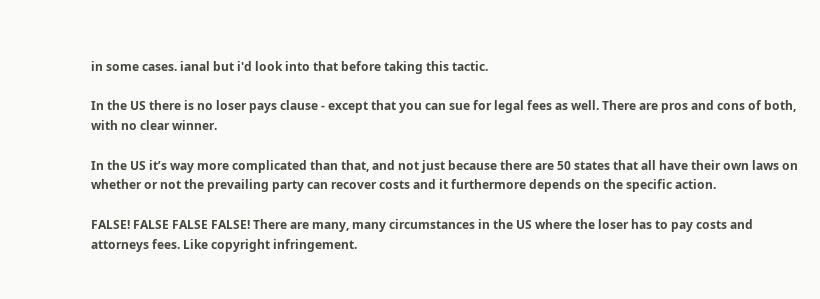in some cases. ianal but i'd look into that before taking this tactic.

In the US there is no loser pays clause - except that you can sue for legal fees as well. There are pros and cons of both, with no clear winner.

In the US it’s way more complicated than that, and not just because there are 50 states that all have their own laws on whether or not the prevailing party can recover costs and it furthermore depends on the specific action.

FALSE! FALSE FALSE FALSE! There are many, many circumstances in the US where the loser has to pay costs and attorneys fees. Like copyright infringement.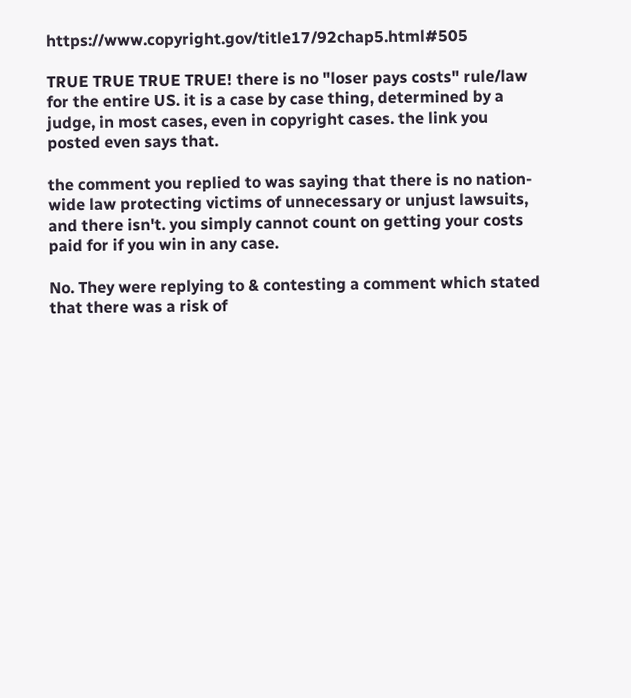https://www.copyright.gov/title17/92chap5.html#505

TRUE TRUE TRUE TRUE! there is no "loser pays costs" rule/law for the entire US. it is a case by case thing, determined by a judge, in most cases, even in copyright cases. the link you posted even says that.

the comment you replied to was saying that there is no nation-wide law protecting victims of unnecessary or unjust lawsuits, and there isn't. you simply cannot count on getting your costs paid for if you win in any case.

No. They were replying to & contesting a comment which stated that there was a risk of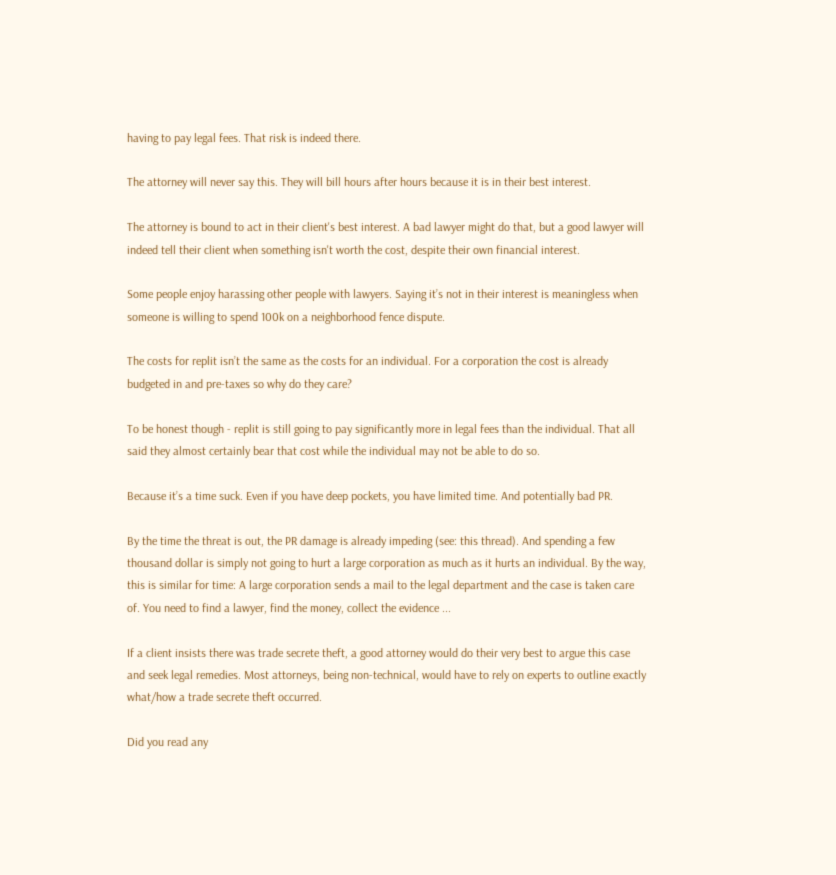having to pay legal fees. That risk is indeed there.

The attorney will never say this. They will bill hours after hours because it is in their best interest.

The attorney is bound to act in their client's best interest. A bad lawyer might do that, but a good lawyer will indeed tell their client when something isn't worth the cost, despite their own financial interest.

Some people enjoy harassing other people with lawyers. Saying it’s not in their interest is meaningless when someone is willing to spend 100k on a neighborhood fence dispute.

The costs for replit isn’t the same as the costs for an individual. For a corporation the cost is already budgeted in and pre-taxes so why do they care?

To be honest though - replit is still going to pay significantly more in legal fees than the individual. That all said they almost certainly bear that cost while the individual may not be able to do so.

Because it’s a time suck. Even if you have deep pockets, you have limited time. And potentially bad PR.

By the time the threat is out, the PR damage is already impeding (see: this thread). And spending a few thousand dollar is simply not going to hurt a large corporation as much as it hurts an individual. By the way, this is similar for time: A large corporation sends a mail to the legal department and the case is taken care of. You need to find a lawyer, find the money, collect the evidence ...

If a client insists there was trade secrete theft, a good attorney would do their very best to argue this case and seek legal remedies. Most attorneys, being non-technical, would have to rely on experts to outline exactly what/how a trade secrete theft occurred.

Did you read any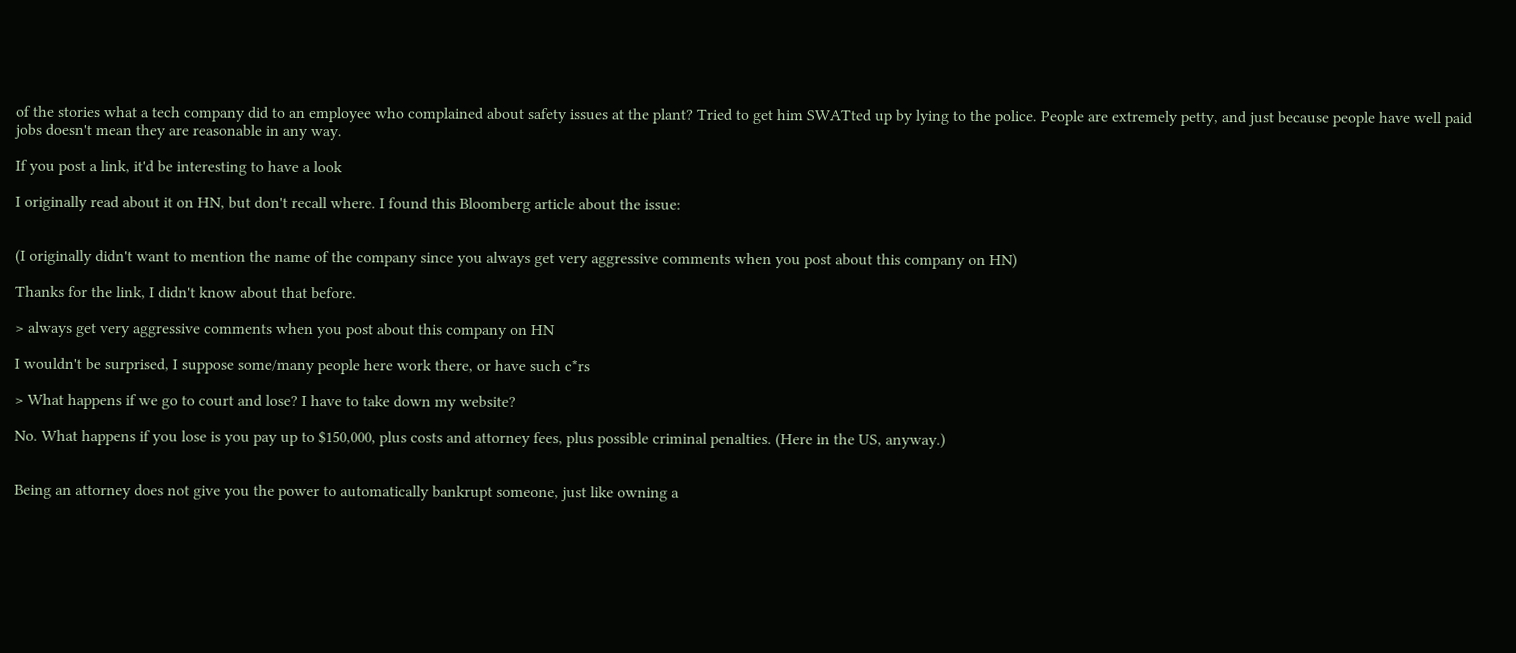of the stories what a tech company did to an employee who complained about safety issues at the plant? Tried to get him SWATted up by lying to the police. People are extremely petty, and just because people have well paid jobs doesn't mean they are reasonable in any way.

If you post a link, it'd be interesting to have a look

I originally read about it on HN, but don't recall where. I found this Bloomberg article about the issue:


(I originally didn't want to mention the name of the company since you always get very aggressive comments when you post about this company on HN)

Thanks for the link, I didn't know about that before.

> always get very aggressive comments when you post about this company on HN

I wouldn't be surprised, I suppose some/many people here work there, or have such c*rs

> What happens if we go to court and lose? I have to take down my website?

No. What happens if you lose is you pay up to $150,000, plus costs and attorney fees, plus possible criminal penalties. (Here in the US, anyway.)


Being an attorney does not give you the power to automatically bankrupt someone, just like owning a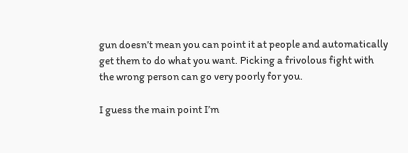gun doesn’t mean you can point it at people and automatically get them to do what you want. Picking a frivolous fight with the wrong person can go very poorly for you.

I guess the main point I’m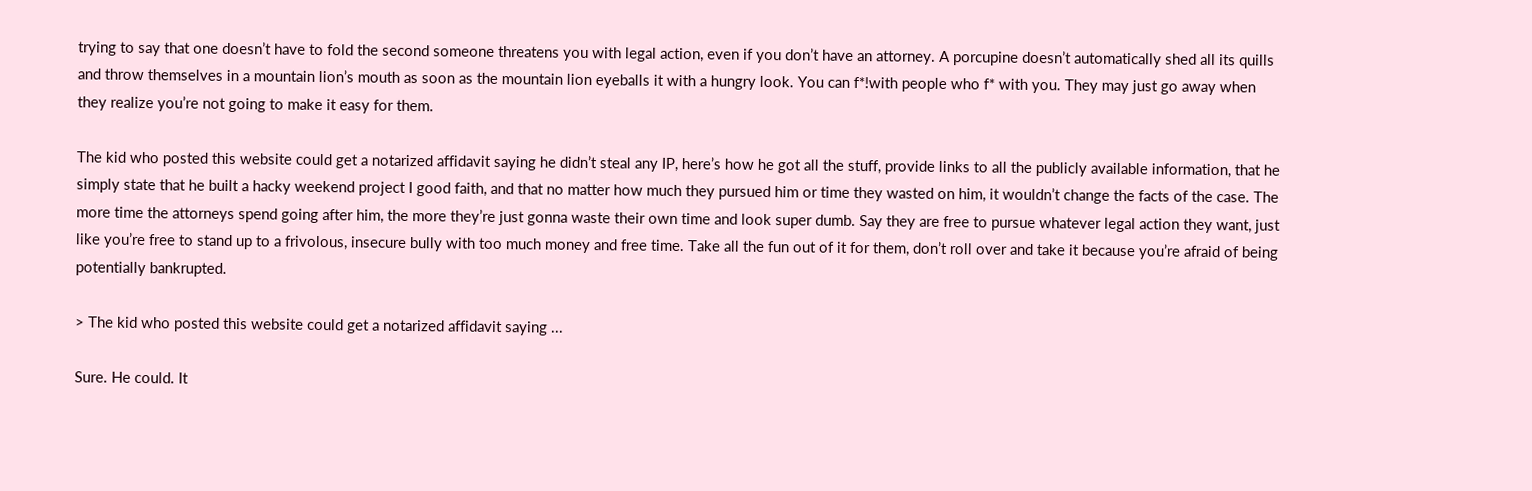trying to say that one doesn’t have to fold the second someone threatens you with legal action, even if you don’t have an attorney. A porcupine doesn’t automatically shed all its quills and throw themselves in a mountain lion’s mouth as soon as the mountain lion eyeballs it with a hungry look. You can f*!with people who f* with you. They may just go away when they realize you’re not going to make it easy for them.

The kid who posted this website could get a notarized affidavit saying he didn’t steal any IP, here’s how he got all the stuff, provide links to all the publicly available information, that he simply state that he built a hacky weekend project I good faith, and that no matter how much they pursued him or time they wasted on him, it wouldn’t change the facts of the case. The more time the attorneys spend going after him, the more they’re just gonna waste their own time and look super dumb. Say they are free to pursue whatever legal action they want, just like you’re free to stand up to a frivolous, insecure bully with too much money and free time. Take all the fun out of it for them, don’t roll over and take it because you’re afraid of being potentially bankrupted.

> The kid who posted this website could get a notarized affidavit saying ...

Sure. He could. It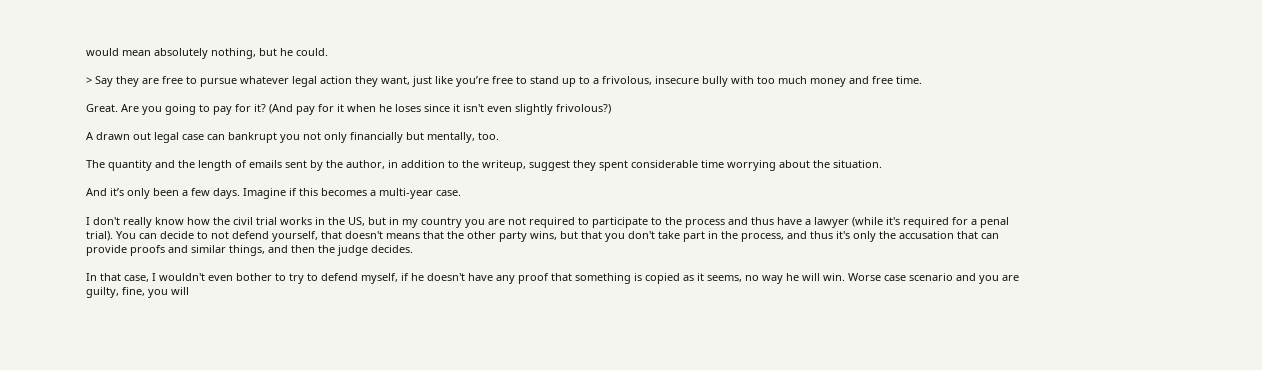would mean absolutely nothing, but he could.

> Say they are free to pursue whatever legal action they want, just like you’re free to stand up to a frivolous, insecure bully with too much money and free time.

Great. Are you going to pay for it? (And pay for it when he loses since it isn't even slightly frivolous?)

A drawn out legal case can bankrupt you not only financially but mentally, too.

The quantity and the length of emails sent by the author, in addition to the writeup, suggest they spent considerable time worrying about the situation.

And it’s only been a few days. Imagine if this becomes a multi-year case.

I don't really know how the civil trial works in the US, but in my country you are not required to participate to the process and thus have a lawyer (while it's required for a penal trial). You can decide to not defend yourself, that doesn't means that the other party wins, but that you don't take part in the process, and thus it's only the accusation that can provide proofs and similar things, and then the judge decides.

In that case, I wouldn't even bother to try to defend myself, if he doesn't have any proof that something is copied as it seems, no way he will win. Worse case scenario and you are guilty, fine, you will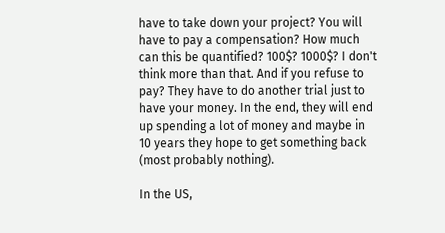have to take down your project? You will have to pay a compensation? How much can this be quantified? 100$? 1000$? I don't think more than that. And if you refuse to pay? They have to do another trial just to have your money. In the end, they will end up spending a lot of money and maybe in 10 years they hope to get something back (most probably nothing).

In the US,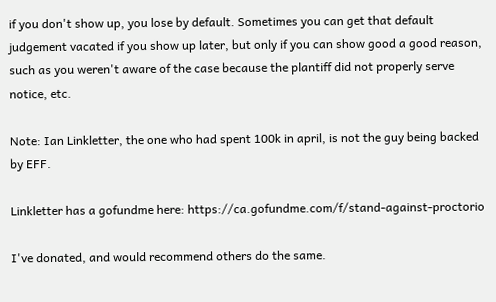if you don't show up, you lose by default. Sometimes you can get that default judgement vacated if you show up later, but only if you can show good a good reason, such as you weren't aware of the case because the plantiff did not properly serve notice, etc.

Note: Ian Linkletter, the one who had spent 100k in april, is not the guy being backed by EFF.

Linkletter has a gofundme here: https://ca.gofundme.com/f/stand-against-proctorio

I've donated, and would recommend others do the same.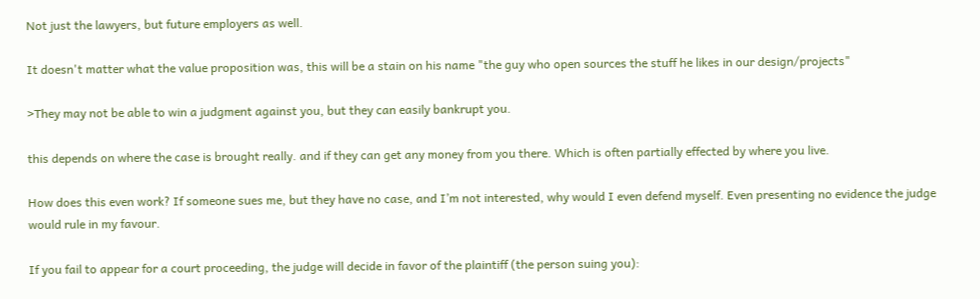Not just the lawyers, but future employers as well.

It doesn't matter what the value proposition was, this will be a stain on his name "the guy who open sources the stuff he likes in our design/projects"

>They may not be able to win a judgment against you, but they can easily bankrupt you.

this depends on where the case is brought really. and if they can get any money from you there. Which is often partially effected by where you live.

How does this even work? If someone sues me, but they have no case, and I’m not interested, why would I even defend myself. Even presenting no evidence the judge would rule in my favour.

If you fail to appear for a court proceeding, the judge will decide in favor of the plaintiff (the person suing you):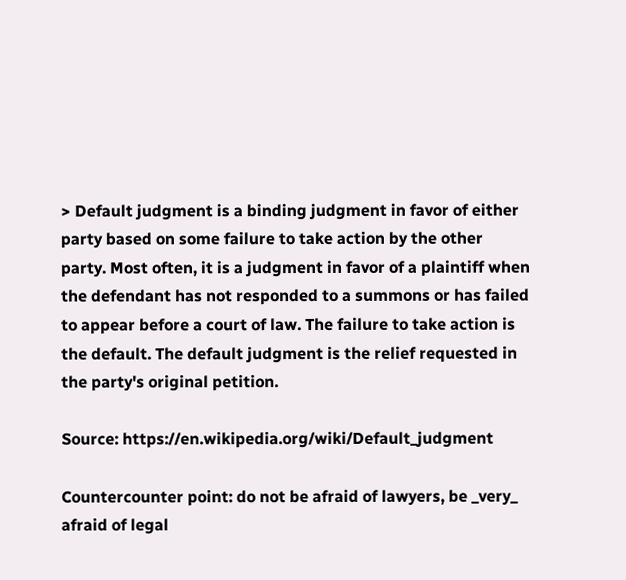> Default judgment is a binding judgment in favor of either party based on some failure to take action by the other party. Most often, it is a judgment in favor of a plaintiff when the defendant has not responded to a summons or has failed to appear before a court of law. The failure to take action is the default. The default judgment is the relief requested in the party's original petition.

Source: https://en.wikipedia.org/wiki/Default_judgment

Countercounter point: do not be afraid of lawyers, be _very_ afraid of legal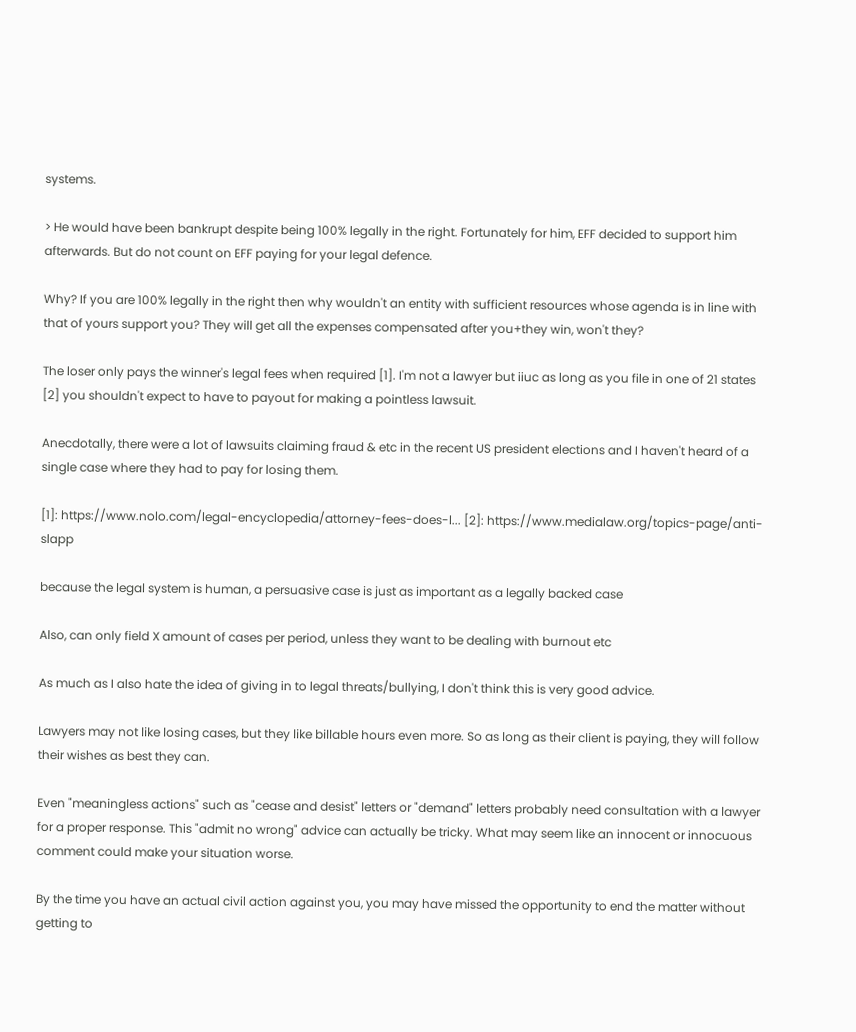systems.

> He would have been bankrupt despite being 100% legally in the right. Fortunately for him, EFF decided to support him afterwards. But do not count on EFF paying for your legal defence.

Why? If you are 100% legally in the right then why wouldn't an entity with sufficient resources whose agenda is in line with that of yours support you? They will get all the expenses compensated after you+they win, won't they?

The loser only pays the winner's legal fees when required [1]. I'm not a lawyer but iiuc as long as you file in one of 21 states [2] you shouldn't expect to have to payout for making a pointless lawsuit.

Anecdotally, there were a lot of lawsuits claiming fraud & etc in the recent US president elections and I haven't heard of a single case where they had to pay for losing them.

[1]: https://www.nolo.com/legal-encyclopedia/attorney-fees-does-l... [2]: https://www.medialaw.org/topics-page/anti-slapp

because the legal system is human, a persuasive case is just as important as a legally backed case

Also, can only field X amount of cases per period, unless they want to be dealing with burnout etc

As much as I also hate the idea of giving in to legal threats/bullying, I don't think this is very good advice.

Lawyers may not like losing cases, but they like billable hours even more. So as long as their client is paying, they will follow their wishes as best they can.

Even "meaningless actions" such as "cease and desist" letters or "demand" letters probably need consultation with a lawyer for a proper response. This "admit no wrong" advice can actually be tricky. What may seem like an innocent or innocuous comment could make your situation worse.

By the time you have an actual civil action against you, you may have missed the opportunity to end the matter without getting to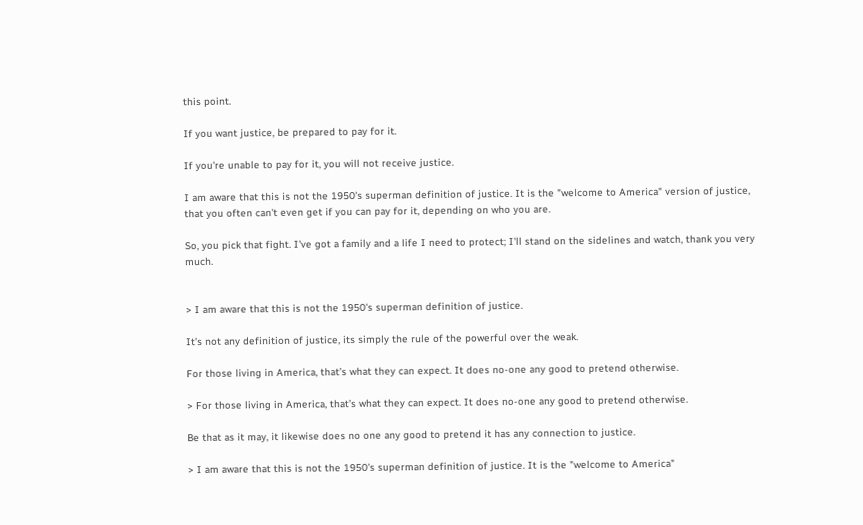this point.

If you want justice, be prepared to pay for it.

If you're unable to pay for it, you will not receive justice.

I am aware that this is not the 1950's superman definition of justice. It is the "welcome to America" version of justice, that you often can't even get if you can pay for it, depending on who you are.

So, you pick that fight. I've got a family and a life I need to protect; I'll stand on the sidelines and watch, thank you very much.


> I am aware that this is not the 1950's superman definition of justice.

It’s not any definition of justice, its simply the rule of the powerful over the weak.

For those living in America, that’s what they can expect. It does no-one any good to pretend otherwise.

> For those living in America, that’s what they can expect. It does no-one any good to pretend otherwise.

Be that as it may, it likewise does no one any good to pretend it has any connection to justice.

> I am aware that this is not the 1950's superman definition of justice. It is the "welcome to America"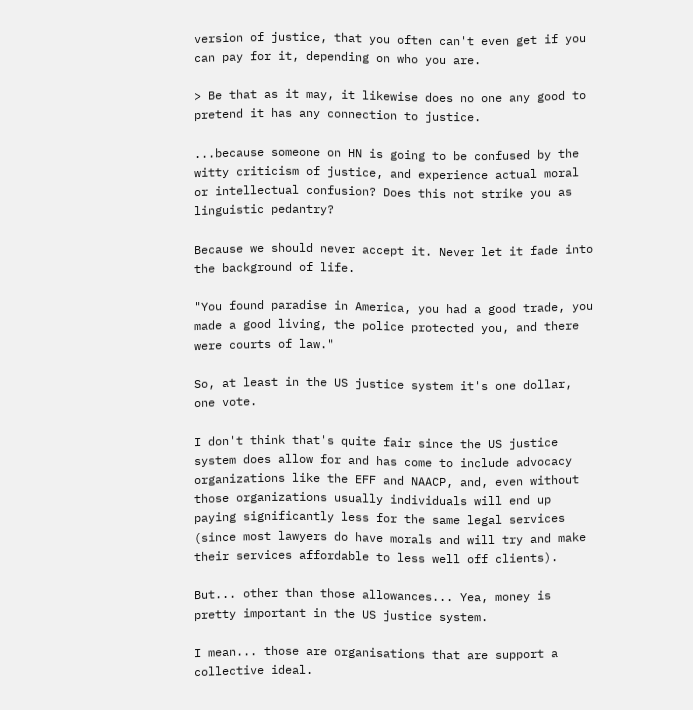version of justice, that you often can't even get if you can pay for it, depending on who you are.

> Be that as it may, it likewise does no one any good to pretend it has any connection to justice.

...because someone on HN is going to be confused by the witty criticism of justice, and experience actual moral or intellectual confusion? Does this not strike you as linguistic pedantry?

Because we should never accept it. Never let it fade into the background of life.

"You found paradise in America, you had a good trade, you made a good living, the police protected you, and there were courts of law."

So, at least in the US justice system it's one dollar, one vote.

I don't think that's quite fair since the US justice system does allow for and has come to include advocacy organizations like the EFF and NAACP, and, even without those organizations usually individuals will end up paying significantly less for the same legal services (since most lawyers do have morals and will try and make their services affordable to less well off clients).

But... other than those allowances... Yea, money is pretty important in the US justice system.

I mean... those are organisations that are support a collective ideal.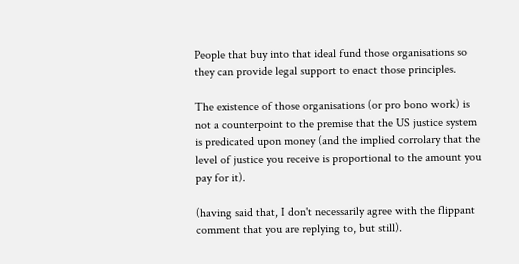People that buy into that ideal fund those organisations so they can provide legal support to enact those principles.

The existence of those organisations (or pro bono work) is not a counterpoint to the premise that the US justice system is predicated upon money (and the implied corrolary that the level of justice you receive is proportional to the amount you pay for it).

(having said that, I don't necessarily agree with the flippant comment that you are replying to, but still).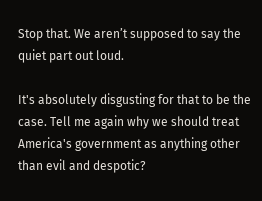Stop that. We aren’t supposed to say the quiet part out loud.

It's absolutely disgusting for that to be the case. Tell me again why we should treat America's government as anything other than evil and despotic?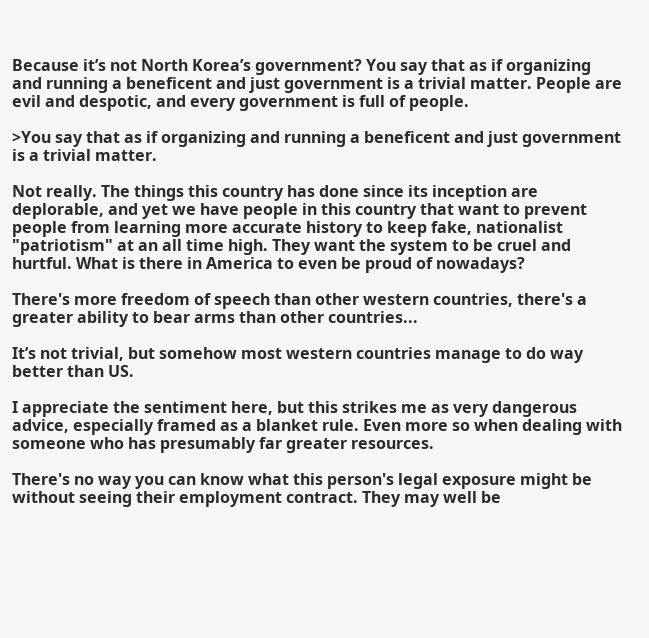Because it’s not North Korea’s government? You say that as if organizing and running a beneficent and just government is a trivial matter. People are evil and despotic, and every government is full of people.

>You say that as if organizing and running a beneficent and just government is a trivial matter.

Not really. The things this country has done since its inception are deplorable, and yet we have people in this country that want to prevent people from learning more accurate history to keep fake, nationalist "patriotism" at an all time high. They want the system to be cruel and hurtful. What is there in America to even be proud of nowadays?

There's more freedom of speech than other western countries, there's a greater ability to bear arms than other countries...

It’s not trivial, but somehow most western countries manage to do way better than US.

I appreciate the sentiment here, but this strikes me as very dangerous advice, especially framed as a blanket rule. Even more so when dealing with someone who has presumably far greater resources.

There's no way you can know what this person's legal exposure might be without seeing their employment contract. They may well be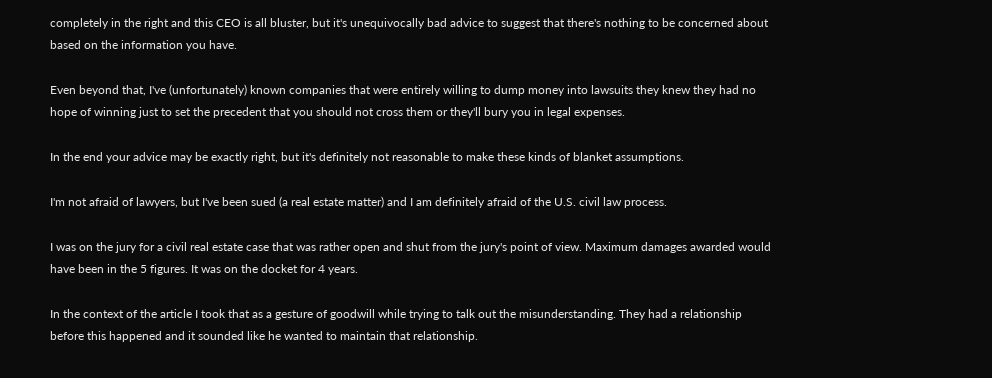completely in the right and this CEO is all bluster, but it's unequivocally bad advice to suggest that there's nothing to be concerned about based on the information you have.

Even beyond that, I've (unfortunately) known companies that were entirely willing to dump money into lawsuits they knew they had no hope of winning just to set the precedent that you should not cross them or they'll bury you in legal expenses.

In the end your advice may be exactly right, but it's definitely not reasonable to make these kinds of blanket assumptions.

I'm not afraid of lawyers, but I've been sued (a real estate matter) and I am definitely afraid of the U.S. civil law process.

I was on the jury for a civil real estate case that was rather open and shut from the jury's point of view. Maximum damages awarded would have been in the 5 figures. It was on the docket for 4 years.

In the context of the article I took that as a gesture of goodwill while trying to talk out the misunderstanding. They had a relationship before this happened and it sounded like he wanted to maintain that relationship.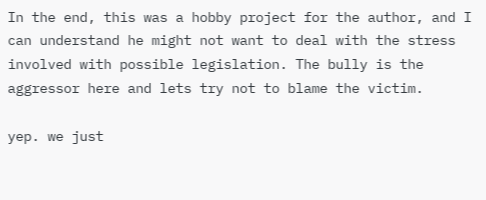In the end, this was a hobby project for the author, and I can understand he might not want to deal with the stress involved with possible legislation. The bully is the aggressor here and lets try not to blame the victim.

yep. we just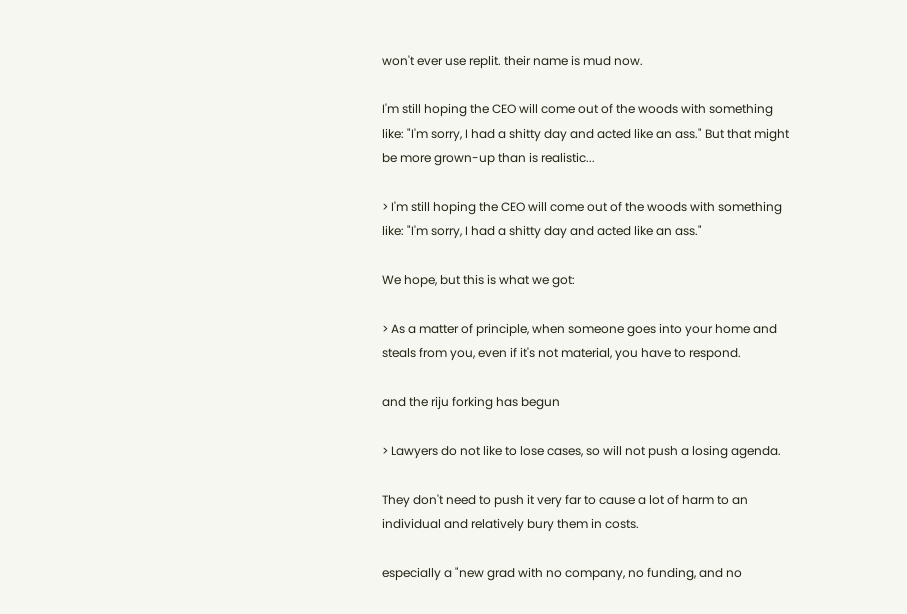won't ever use replit. their name is mud now.

I'm still hoping the CEO will come out of the woods with something like: "I'm sorry, I had a shitty day and acted like an ass." But that might be more grown-up than is realistic...

> I'm still hoping the CEO will come out of the woods with something like: "I'm sorry, I had a shitty day and acted like an ass."

We hope, but this is what we got:

> As a matter of principle, when someone goes into your home and steals from you, even if it's not material, you have to respond.

and the riju forking has begun

> Lawyers do not like to lose cases, so will not push a losing agenda.

They don't need to push it very far to cause a lot of harm to an individual and relatively bury them in costs.

especially a "new grad with no company, no funding, and no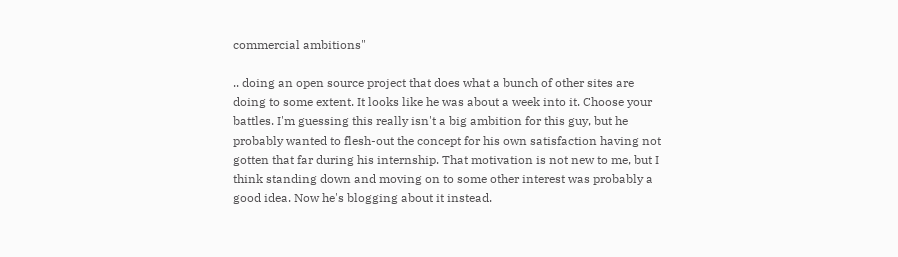commercial ambitions"

.. doing an open source project that does what a bunch of other sites are doing to some extent. It looks like he was about a week into it. Choose your battles. I'm guessing this really isn't a big ambition for this guy, but he probably wanted to flesh-out the concept for his own satisfaction having not gotten that far during his internship. That motivation is not new to me, but I think standing down and moving on to some other interest was probably a good idea. Now he's blogging about it instead.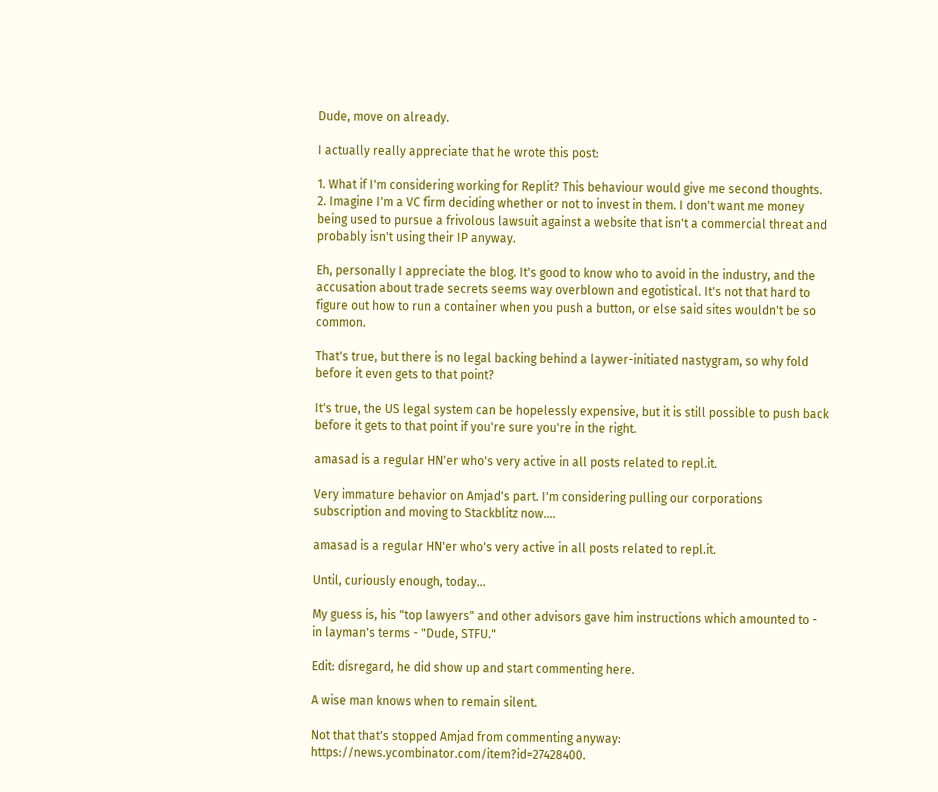Dude, move on already.

I actually really appreciate that he wrote this post:

1. What if I'm considering working for Replit? This behaviour would give me second thoughts. 2. Imagine I'm a VC firm deciding whether or not to invest in them. I don't want me money being used to pursue a frivolous lawsuit against a website that isn't a commercial threat and probably isn't using their IP anyway.

Eh, personally I appreciate the blog. It's good to know who to avoid in the industry, and the accusation about trade secrets seems way overblown and egotistical. It's not that hard to figure out how to run a container when you push a button, or else said sites wouldn't be so common.

That's true, but there is no legal backing behind a laywer-initiated nastygram, so why fold before it even gets to that point?

It's true, the US legal system can be hopelessly expensive, but it is still possible to push back before it gets to that point if you're sure you're in the right.

amasad is a regular HN'er who's very active in all posts related to repl.it.

Very immature behavior on Amjad's part. I'm considering pulling our corporations subscription and moving to Stackblitz now....

amasad is a regular HN'er who's very active in all posts related to repl.it.

Until, curiously enough, today...

My guess is, his "top lawyers" and other advisors gave him instructions which amounted to - in layman's terms - "Dude, STFU."

Edit: disregard, he did show up and start commenting here.

A wise man knows when to remain silent.

Not that that's stopped Amjad from commenting anyway: https://news.ycombinator.com/item?id=27428400.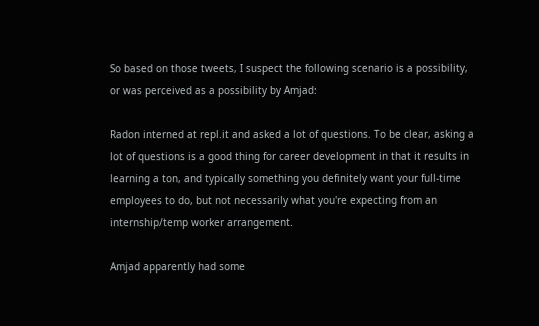So based on those tweets, I suspect the following scenario is a possibility, or was perceived as a possibility by Amjad:

Radon interned at repl.it and asked a lot of questions. To be clear, asking a lot of questions is a good thing for career development in that it results in learning a ton, and typically something you definitely want your full-time employees to do, but not necessarily what you're expecting from an internship/temp worker arrangement.

Amjad apparently had some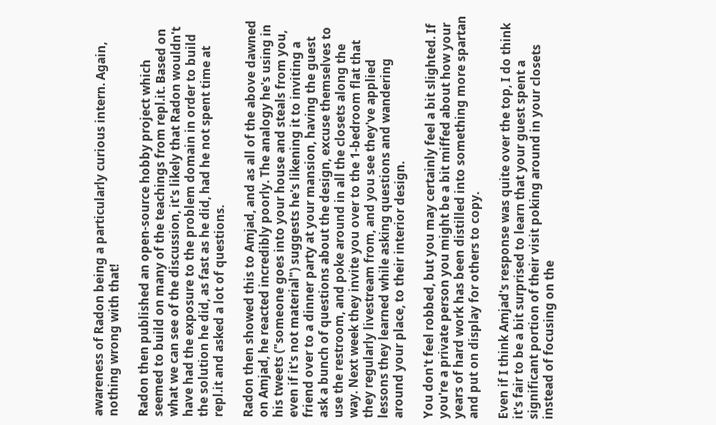awareness of Radon being a particularly curious intern. Again, nothing wrong with that!

Radon then published an open-source hobby project which seemed to build on many of the teachings from repl.it. Based on what we can see of the discussion, it's likely that Radon wouldn't have had the exposure to the problem domain in order to build the solution he did, as fast as he did, had he not spent time at repl.it and asked a lot of questions.

Radon then showed this to Amjad, and as all of the above dawned on Amjad, he reacted incredibly poorly. The analogy he's using in his tweets ("someone goes into your house and steals from you, even if it's not material") suggests he's likening it to inviting a friend over to a dinner party at your mansion, having the guest ask a bunch of questions about the design, excuse themselves to use the restroom, and poke around in all the closets along the way. Next week they invite you over to the 1-bedroom flat that they regularly livestream from, and you see they've applied lessons they learned while asking questions and wandering around your place, to their interior design.

You don't feel robbed, but you may certainly feel a bit slighted. If you're a private person you might be a bit miffed about how your years of hard work has been distilled into something more spartan and put on display for others to copy.

Even if I think Amjad's response was quite over the top, I do think it's fair to be a bit surprised to learn that your guest spent a significant portion of their visit poking around in your closets instead of focusing on the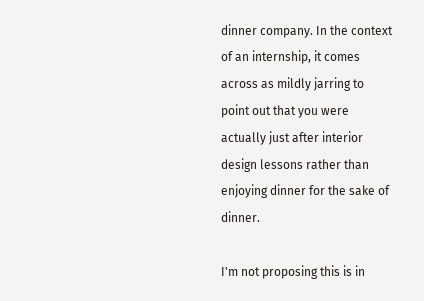dinner company. In the context of an internship, it comes across as mildly jarring to point out that you were actually just after interior design lessons rather than enjoying dinner for the sake of dinner.

I'm not proposing this is in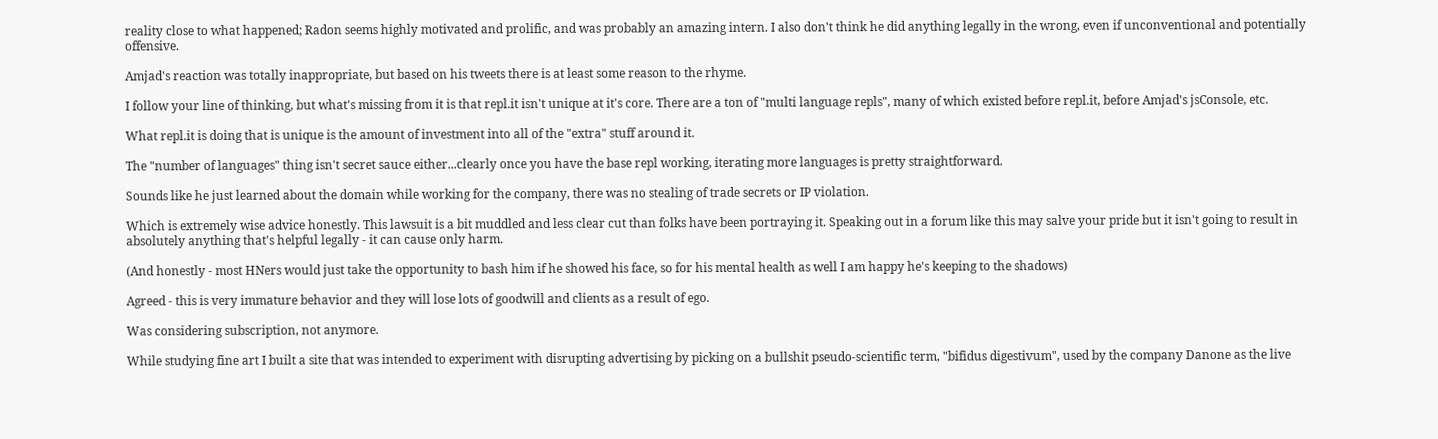reality close to what happened; Radon seems highly motivated and prolific, and was probably an amazing intern. I also don't think he did anything legally in the wrong, even if unconventional and potentially offensive.

Amjad's reaction was totally inappropriate, but based on his tweets there is at least some reason to the rhyme.

I follow your line of thinking, but what's missing from it is that repl.it isn't unique at it's core. There are a ton of "multi language repls", many of which existed before repl.it, before Amjad's jsConsole, etc.

What repl.it is doing that is unique is the amount of investment into all of the "extra" stuff around it.

The "number of languages" thing isn't secret sauce either...clearly once you have the base repl working, iterating more languages is pretty straightforward.

Sounds like he just learned about the domain while working for the company, there was no stealing of trade secrets or IP violation.

Which is extremely wise advice honestly. This lawsuit is a bit muddled and less clear cut than folks have been portraying it. Speaking out in a forum like this may salve your pride but it isn't going to result in absolutely anything that's helpful legally - it can cause only harm.

(And honestly - most HNers would just take the opportunity to bash him if he showed his face, so for his mental health as well I am happy he's keeping to the shadows)

Agreed - this is very immature behavior and they will lose lots of goodwill and clients as a result of ego.

Was considering subscription, not anymore.

While studying fine art I built a site that was intended to experiment with disrupting advertising by picking on a bullshit pseudo-scientific term, "bifidus digestivum", used by the company Danone as the live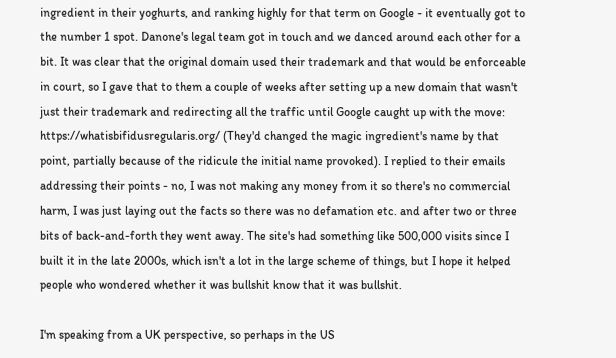ingredient in their yoghurts, and ranking highly for that term on Google - it eventually got to the number 1 spot. Danone's legal team got in touch and we danced around each other for a bit. It was clear that the original domain used their trademark and that would be enforceable in court, so I gave that to them a couple of weeks after setting up a new domain that wasn't just their trademark and redirecting all the traffic until Google caught up with the move: https://whatisbifidusregularis.org/ (They'd changed the magic ingredient's name by that point, partially because of the ridicule the initial name provoked). I replied to their emails addressing their points - no, I was not making any money from it so there's no commercial harm, I was just laying out the facts so there was no defamation etc. and after two or three bits of back-and-forth they went away. The site's had something like 500,000 visits since I built it in the late 2000s, which isn't a lot in the large scheme of things, but I hope it helped people who wondered whether it was bullshit know that it was bullshit.

I'm speaking from a UK perspective, so perhaps in the US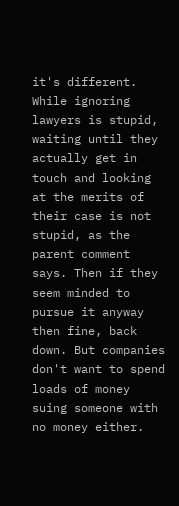it's different. While ignoring lawyers is stupid, waiting until they actually get in touch and looking at the merits of their case is not stupid, as the parent comment says. Then if they seem minded to pursue it anyway then fine, back down. But companies don't want to spend loads of money suing someone with no money either.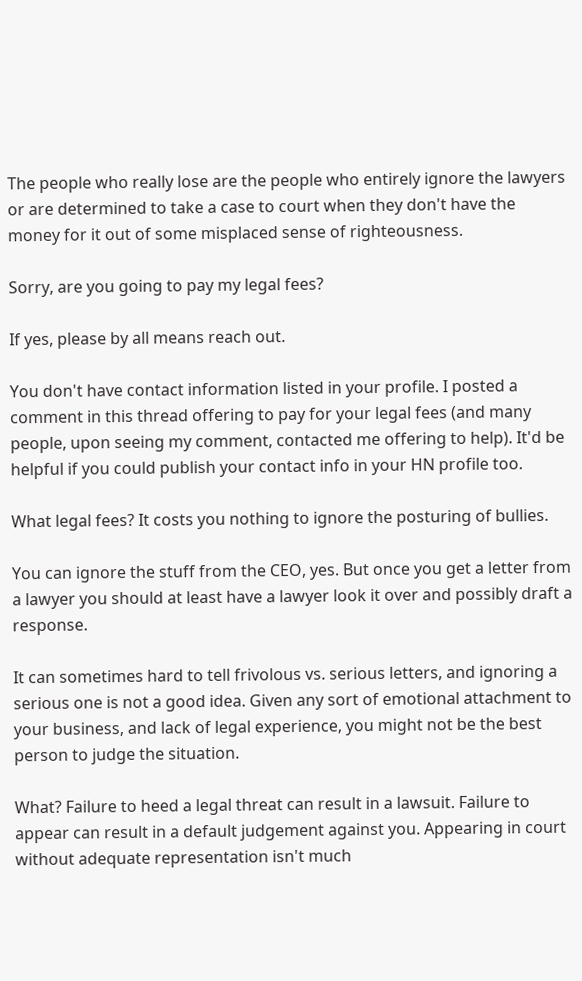The people who really lose are the people who entirely ignore the lawyers or are determined to take a case to court when they don't have the money for it out of some misplaced sense of righteousness.

Sorry, are you going to pay my legal fees?

If yes, please by all means reach out.

You don't have contact information listed in your profile. I posted a comment in this thread offering to pay for your legal fees (and many people, upon seeing my comment, contacted me offering to help). It'd be helpful if you could publish your contact info in your HN profile too.

What legal fees? It costs you nothing to ignore the posturing of bullies.

You can ignore the stuff from the CEO, yes. But once you get a letter from a lawyer you should at least have a lawyer look it over and possibly draft a response.

It can sometimes hard to tell frivolous vs. serious letters, and ignoring a serious one is not a good idea. Given any sort of emotional attachment to your business, and lack of legal experience, you might not be the best person to judge the situation.

What? Failure to heed a legal threat can result in a lawsuit. Failure to appear can result in a default judgement against you. Appearing in court without adequate representation isn't much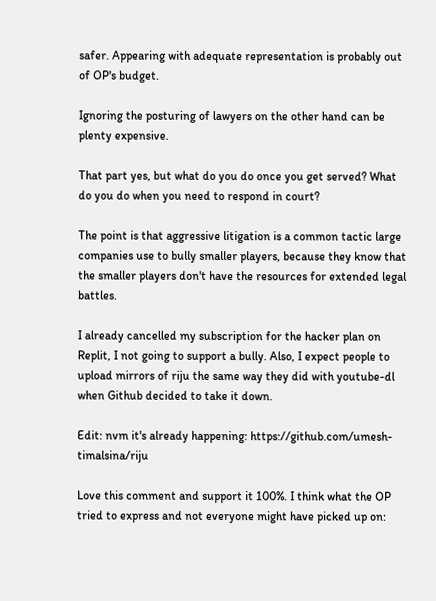safer. Appearing with adequate representation is probably out of OP's budget.

Ignoring the posturing of lawyers on the other hand can be plenty expensive.

That part yes, but what do you do once you get served? What do you do when you need to respond in court?

The point is that aggressive litigation is a common tactic large companies use to bully smaller players, because they know that the smaller players don't have the resources for extended legal battles.

I already cancelled my subscription for the hacker plan on Replit, I not going to support a bully. Also, I expect people to upload mirrors of riju the same way they did with youtube-dl when Github decided to take it down.

Edit: nvm it's already happening: https://github.com/umesh-timalsina/riju

Love this comment and support it 100%. I think what the OP tried to express and not everyone might have picked up on: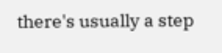there's usually a step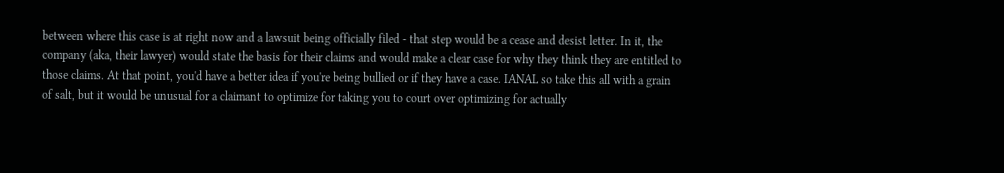between where this case is at right now and a lawsuit being officially filed - that step would be a cease and desist letter. In it, the company (aka, their lawyer) would state the basis for their claims and would make a clear case for why they think they are entitled to those claims. At that point, you'd have a better idea if you're being bullied or if they have a case. IANAL so take this all with a grain of salt, but it would be unusual for a claimant to optimize for taking you to court over optimizing for actually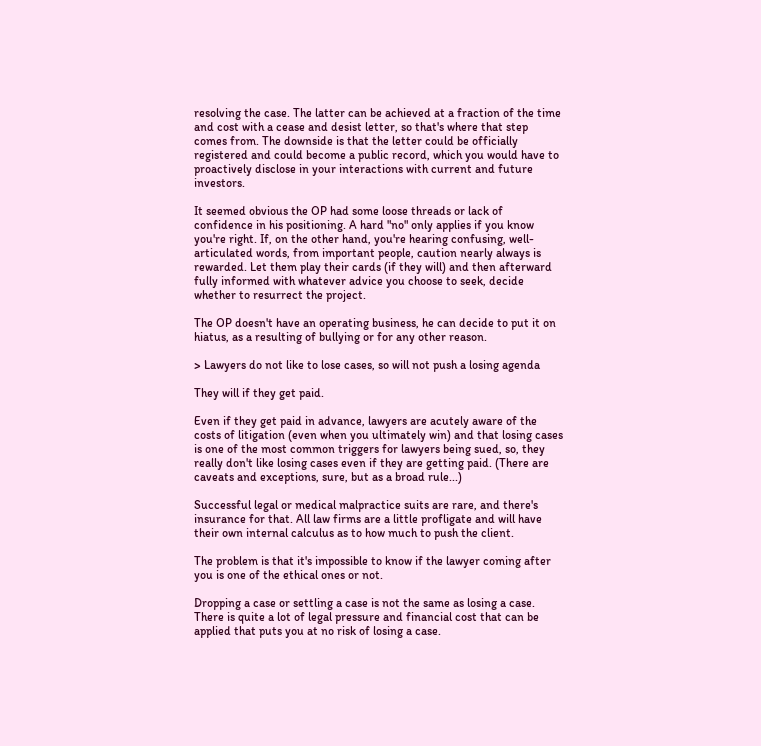resolving the case. The latter can be achieved at a fraction of the time and cost with a cease and desist letter, so that's where that step comes from. The downside is that the letter could be officially registered and could become a public record, which you would have to proactively disclose in your interactions with current and future investors.

It seemed obvious the OP had some loose threads or lack of confidence in his positioning. A hard "no" only applies if you know you're right. If, on the other hand, you're hearing confusing, well-articulated words, from important people, caution nearly always is rewarded. Let them play their cards (if they will) and then afterward fully informed with whatever advice you choose to seek, decide whether to resurrect the project.

The OP doesn't have an operating business, he can decide to put it on hiatus, as a resulting of bullying or for any other reason.

> Lawyers do not like to lose cases, so will not push a losing agenda

They will if they get paid.

Even if they get paid in advance, lawyers are acutely aware of the costs of litigation (even when you ultimately win) and that losing cases is one of the most common triggers for lawyers being sued, so, they really don't like losing cases even if they are getting paid. (There are caveats and exceptions, sure, but as a broad rule...)

Successful legal or medical malpractice suits are rare, and there's insurance for that. All law firms are a little profligate and will have their own internal calculus as to how much to push the client.

The problem is that it's impossible to know if the lawyer coming after you is one of the ethical ones or not.

Dropping a case or settling a case is not the same as losing a case. There is quite a lot of legal pressure and financial cost that can be applied that puts you at no risk of losing a case.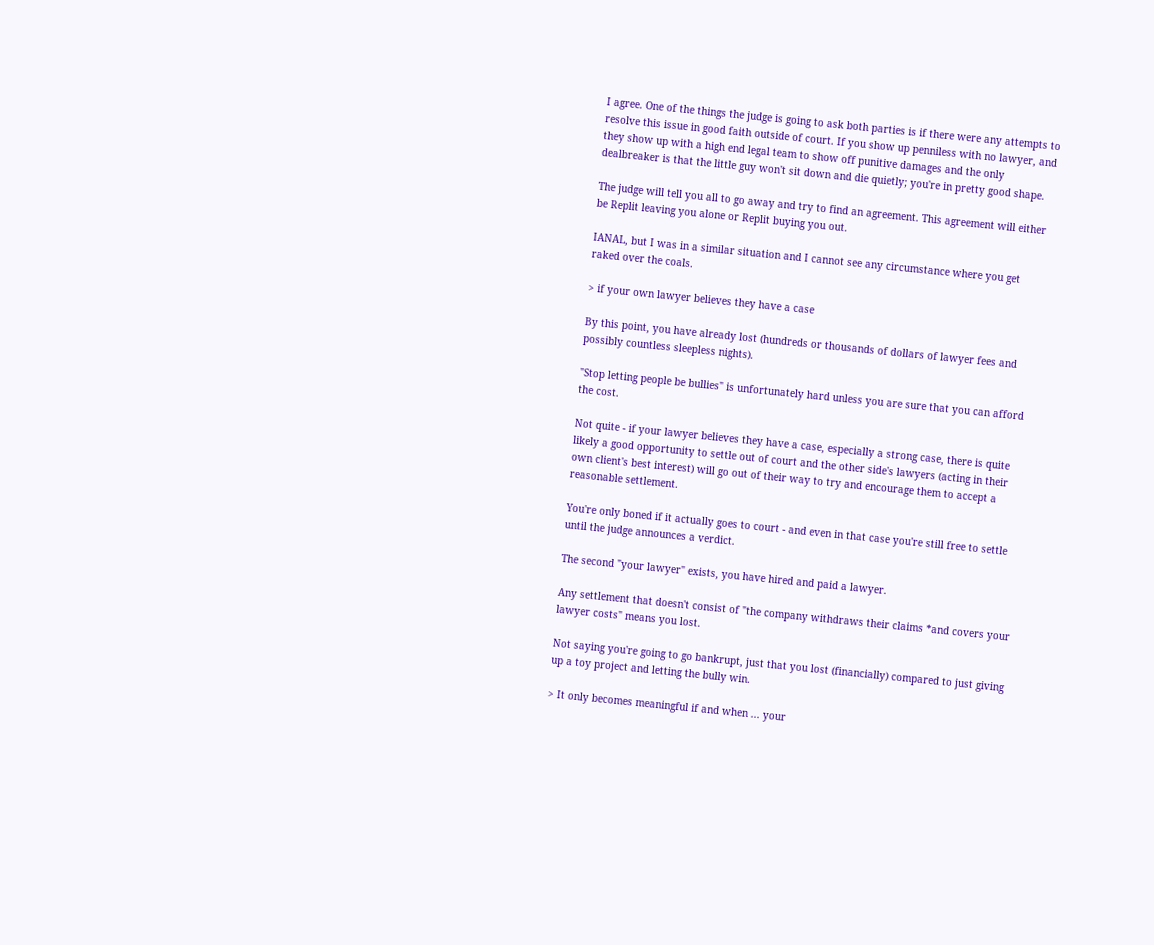I agree. One of the things the judge is going to ask both parties is if there were any attempts to resolve this issue in good faith outside of court. If you show up penniless with no lawyer, and they show up with a high end legal team to show off punitive damages and the only dealbreaker is that the little guy won't sit down and die quietly; you're in pretty good shape.

The judge will tell you all to go away and try to find an agreement. This agreement will either be Replit leaving you alone or Replit buying you out.

IANAL, but I was in a similar situation and I cannot see any circumstance where you get raked over the coals.

> if your own lawyer believes they have a case

By this point, you have already lost (hundreds or thousands of dollars of lawyer fees and possibly countless sleepless nights).

"Stop letting people be bullies" is unfortunately hard unless you are sure that you can afford the cost.

Not quite - if your lawyer believes they have a case, especially a strong case, there is quite likely a good opportunity to settle out of court and the other side's lawyers (acting in their own client's best interest) will go out of their way to try and encourage them to accept a reasonable settlement.

You're only boned if it actually goes to court - and even in that case you're still free to settle until the judge announces a verdict.

The second "your lawyer" exists, you have hired and paid a lawyer.

Any settlement that doesn't consist of "the company withdraws their claims *and covers your lawyer costs" means you lost.

Not saying you're going to go bankrupt, just that you lost (financially) compared to just giving up a toy project and letting the bully win.

> It only becomes meaningful if and when ... your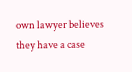own lawyer believes they have a case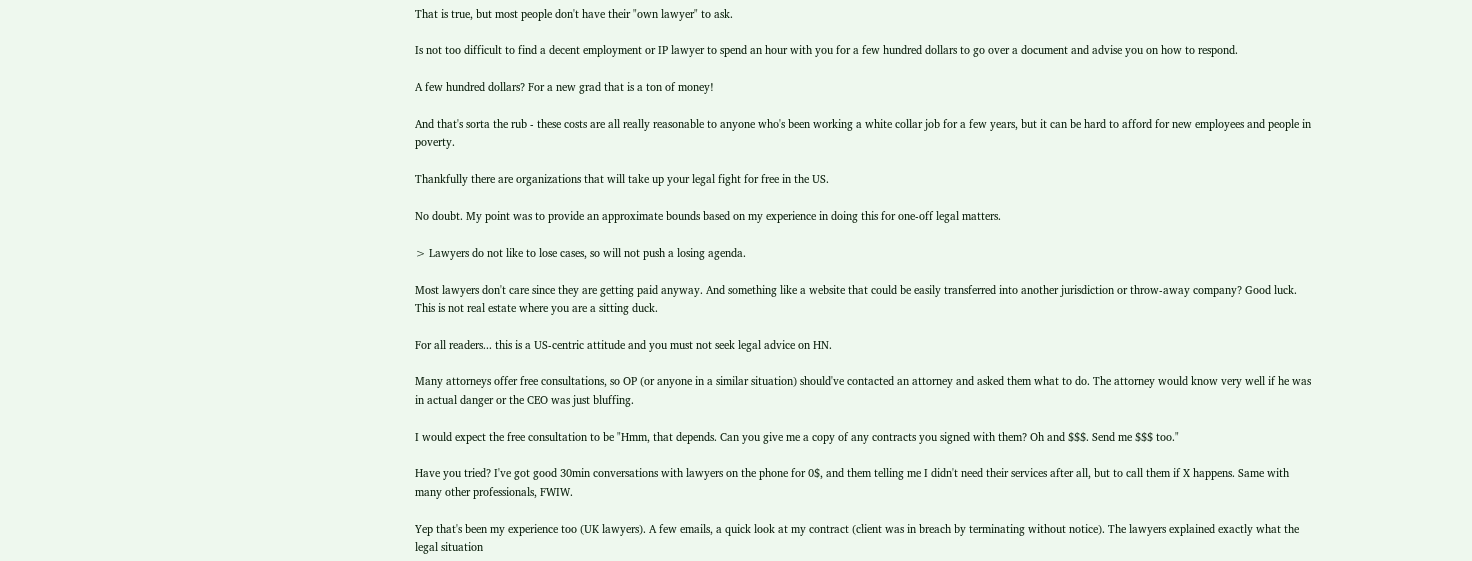That is true, but most people don't have their "own lawyer" to ask.

Is not too difficult to find a decent employment or IP lawyer to spend an hour with you for a few hundred dollars to go over a document and advise you on how to respond.

A few hundred dollars? For a new grad that is a ton of money!

And that's sorta the rub - these costs are all really reasonable to anyone who's been working a white collar job for a few years, but it can be hard to afford for new employees and people in poverty.

Thankfully there are organizations that will take up your legal fight for free in the US.

No doubt. My point was to provide an approximate bounds based on my experience in doing this for one-off legal matters.

> Lawyers do not like to lose cases, so will not push a losing agenda.

Most lawyers don't care since they are getting paid anyway. And something like a website that could be easily transferred into another jurisdiction or throw-away company? Good luck. This is not real estate where you are a sitting duck.

For all readers... this is a US-centric attitude and you must not seek legal advice on HN.

Many attorneys offer free consultations, so OP (or anyone in a similar situation) should've contacted an attorney and asked them what to do. The attorney would know very well if he was in actual danger or the CEO was just bluffing.

I would expect the free consultation to be "Hmm, that depends. Can you give me a copy of any contracts you signed with them? Oh and $$$. Send me $$$ too."

Have you tried? I've got good 30min conversations with lawyers on the phone for 0$, and them telling me I didn't need their services after all, but to call them if X happens. Same with many other professionals, FWIW.

Yep that's been my experience too (UK lawyers). A few emails, a quick look at my contract (client was in breach by terminating without notice). The lawyers explained exactly what the legal situation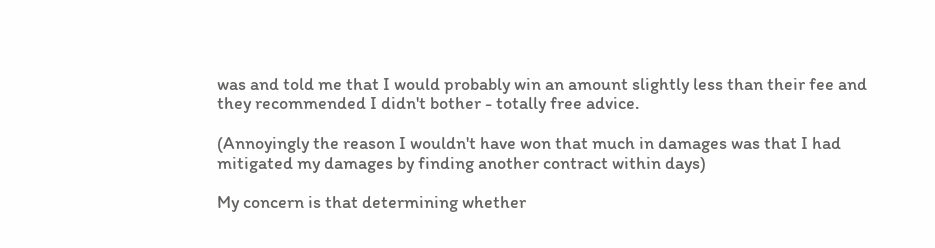was and told me that I would probably win an amount slightly less than their fee and they recommended I didn't bother - totally free advice.

(Annoyingly the reason I wouldn't have won that much in damages was that I had mitigated my damages by finding another contract within days)

My concern is that determining whether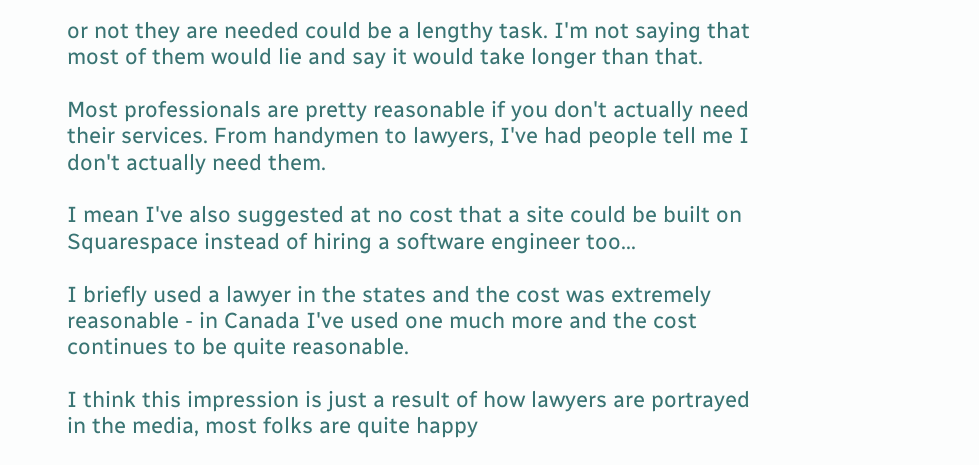or not they are needed could be a lengthy task. I'm not saying that most of them would lie and say it would take longer than that.

Most professionals are pretty reasonable if you don't actually need their services. From handymen to lawyers, I've had people tell me I don't actually need them.

I mean I've also suggested at no cost that a site could be built on Squarespace instead of hiring a software engineer too...

I briefly used a lawyer in the states and the cost was extremely reasonable - in Canada I've used one much more and the cost continues to be quite reasonable.

I think this impression is just a result of how lawyers are portrayed in the media, most folks are quite happy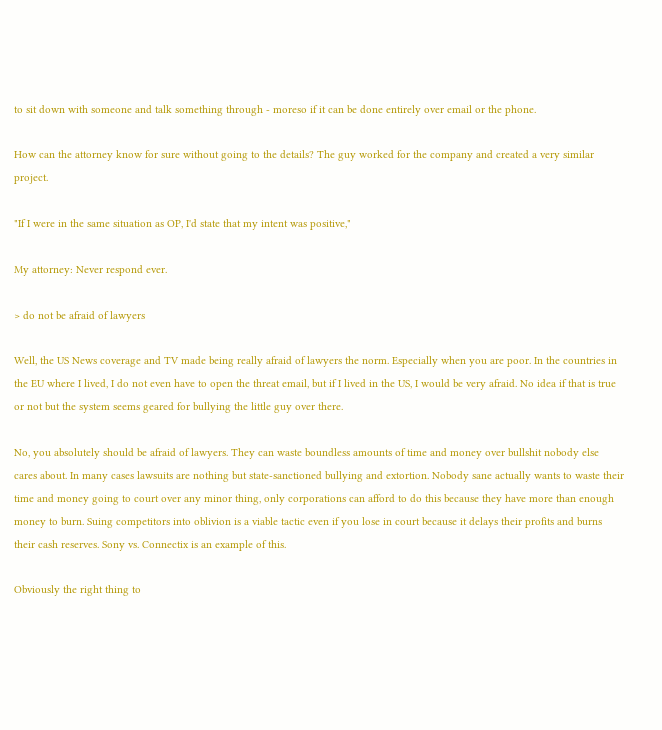to sit down with someone and talk something through - moreso if it can be done entirely over email or the phone.

How can the attorney know for sure without going to the details? The guy worked for the company and created a very similar project.

"If I were in the same situation as OP, I'd state that my intent was positive,"

My attorney: Never respond ever.

> do not be afraid of lawyers

Well, the US News coverage and TV made being really afraid of lawyers the norm. Especially when you are poor. In the countries in the EU where I lived, I do not even have to open the threat email, but if I lived in the US, I would be very afraid. No idea if that is true or not but the system seems geared for bullying the little guy over there.

No, you absolutely should be afraid of lawyers. They can waste boundless amounts of time and money over bullshit nobody else cares about. In many cases lawsuits are nothing but state-sanctioned bullying and extortion. Nobody sane actually wants to waste their time and money going to court over any minor thing, only corporations can afford to do this because they have more than enough money to burn. Suing competitors into oblivion is a viable tactic even if you lose in court because it delays their profits and burns their cash reserves. Sony vs. Connectix is an example of this.

Obviously the right thing to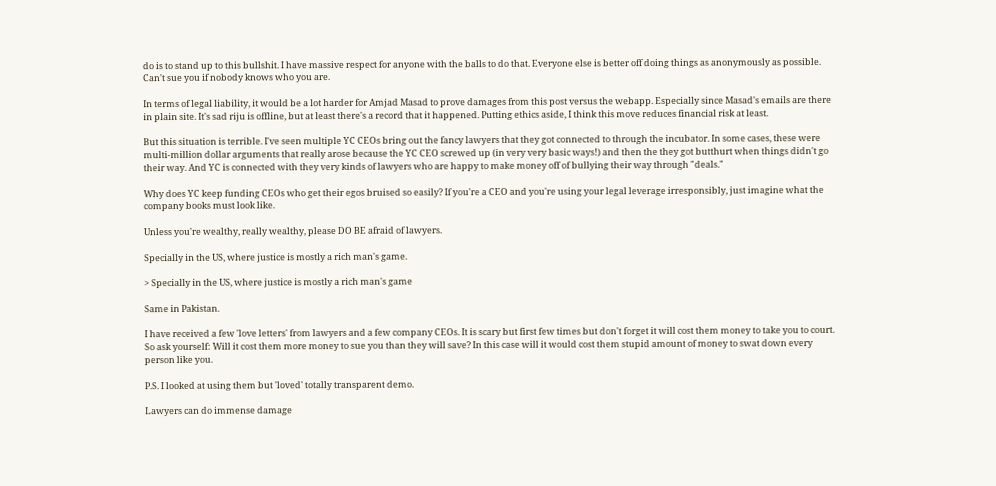do is to stand up to this bullshit. I have massive respect for anyone with the balls to do that. Everyone else is better off doing things as anonymously as possible. Can't sue you if nobody knows who you are.

In terms of legal liability, it would be a lot harder for Amjad Masad to prove damages from this post versus the webapp. Especially since Masad's emails are there in plain site. It's sad riju is offline, but at least there's a record that it happened. Putting ethics aside, I think this move reduces financial risk at least.

But this situation is terrible. I've seen multiple YC CEOs bring out the fancy lawyers that they got connected to through the incubator. In some cases, these were multi-million dollar arguments that really arose because the YC CEO screwed up (in very very basic ways!) and then the they got butthurt when things didn't go their way. And YC is connected with they very kinds of lawyers who are happy to make money off of bullying their way through "deals."

Why does YC keep funding CEOs who get their egos bruised so easily? If you're a CEO and you're using your legal leverage irresponsibly, just imagine what the company books must look like.

Unless you're wealthy, really wealthy, please DO BE afraid of lawyers.

Specially in the US, where justice is mostly a rich man's game.

> Specially in the US, where justice is mostly a rich man's game

Same in Pakistan.

I have received a few 'love letters' from lawyers and a few company CEOs. It is scary but first few times but don't forget it will cost them money to take you to court. So ask yourself: Will it cost them more money to sue you than they will save? In this case will it would cost them stupid amount of money to swat down every person like you.

P.S. I looked at using them but 'loved' totally transparent demo.

Lawyers can do immense damage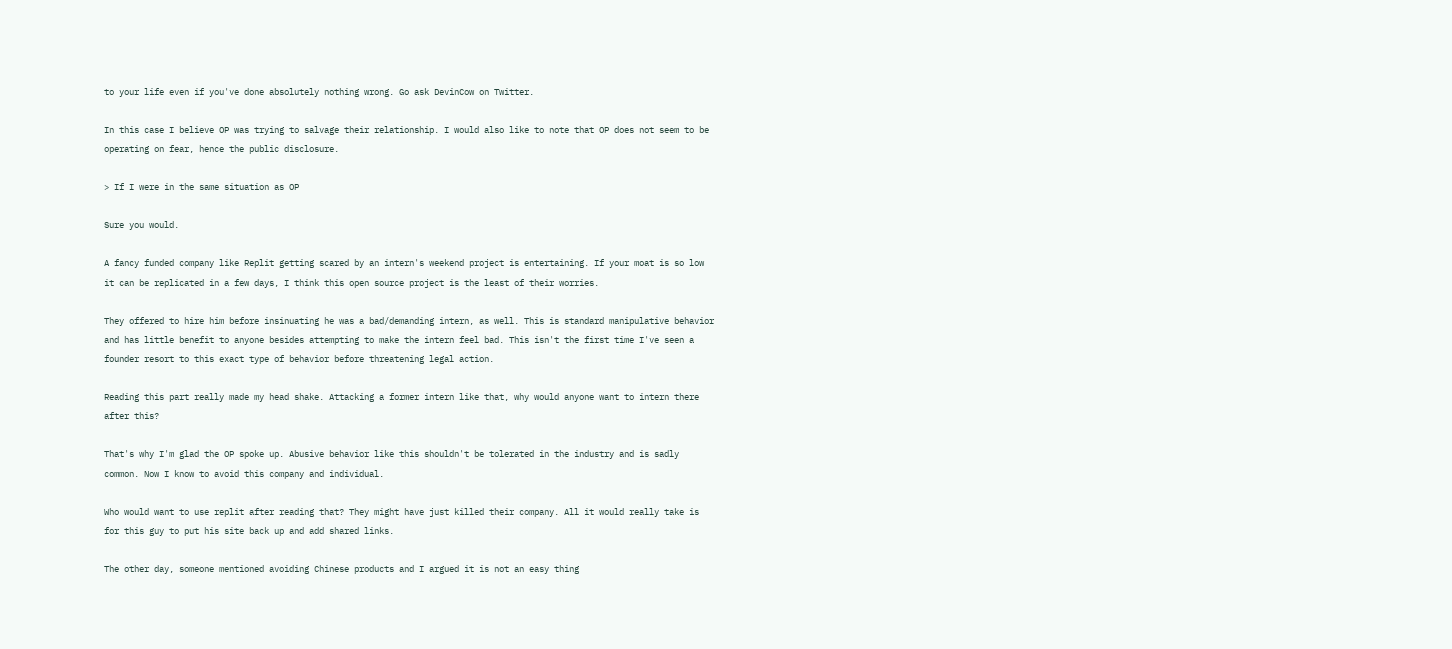to your life even if you've done absolutely nothing wrong. Go ask DevinCow on Twitter.

In this case I believe OP was trying to salvage their relationship. I would also like to note that OP does not seem to be operating on fear, hence the public disclosure.

> If I were in the same situation as OP

Sure you would.

A fancy funded company like Replit getting scared by an intern's weekend project is entertaining. If your moat is so low it can be replicated in a few days, I think this open source project is the least of their worries.

They offered to hire him before insinuating he was a bad/demanding intern, as well. This is standard manipulative behavior and has little benefit to anyone besides attempting to make the intern feel bad. This isn't the first time I've seen a founder resort to this exact type of behavior before threatening legal action.

Reading this part really made my head shake. Attacking a former intern like that, why would anyone want to intern there after this?

That's why I'm glad the OP spoke up. Abusive behavior like this shouldn't be tolerated in the industry and is sadly common. Now I know to avoid this company and individual.

Who would want to use replit after reading that? They might have just killed their company. All it would really take is for this guy to put his site back up and add shared links.

The other day, someone mentioned avoiding Chinese products and I argued it is not an easy thing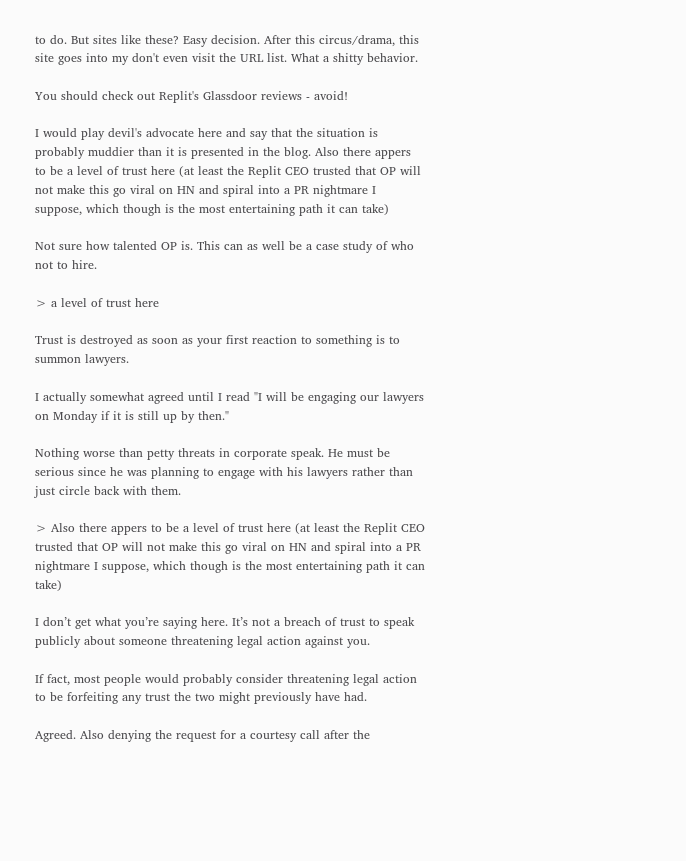to do. But sites like these? Easy decision. After this circus/drama, this site goes into my don't even visit the URL list. What a shitty behavior.

You should check out Replit's Glassdoor reviews - avoid!

I would play devil's advocate here and say that the situation is probably muddier than it is presented in the blog. Also there appers to be a level of trust here (at least the Replit CEO trusted that OP will not make this go viral on HN and spiral into a PR nightmare I suppose, which though is the most entertaining path it can take)

Not sure how talented OP is. This can as well be a case study of who not to hire.

> a level of trust here

Trust is destroyed as soon as your first reaction to something is to summon lawyers.

I actually somewhat agreed until I read "I will be engaging our lawyers on Monday if it is still up by then."

Nothing worse than petty threats in corporate speak. He must be serious since he was planning to engage with his lawyers rather than just circle back with them.

> Also there appers to be a level of trust here (at least the Replit CEO trusted that OP will not make this go viral on HN and spiral into a PR nightmare I suppose, which though is the most entertaining path it can take)

I don’t get what you’re saying here. It’s not a breach of trust to speak publicly about someone threatening legal action against you.

If fact, most people would probably consider threatening legal action to be forfeiting any trust the two might previously have had.

Agreed. Also denying the request for a courtesy call after the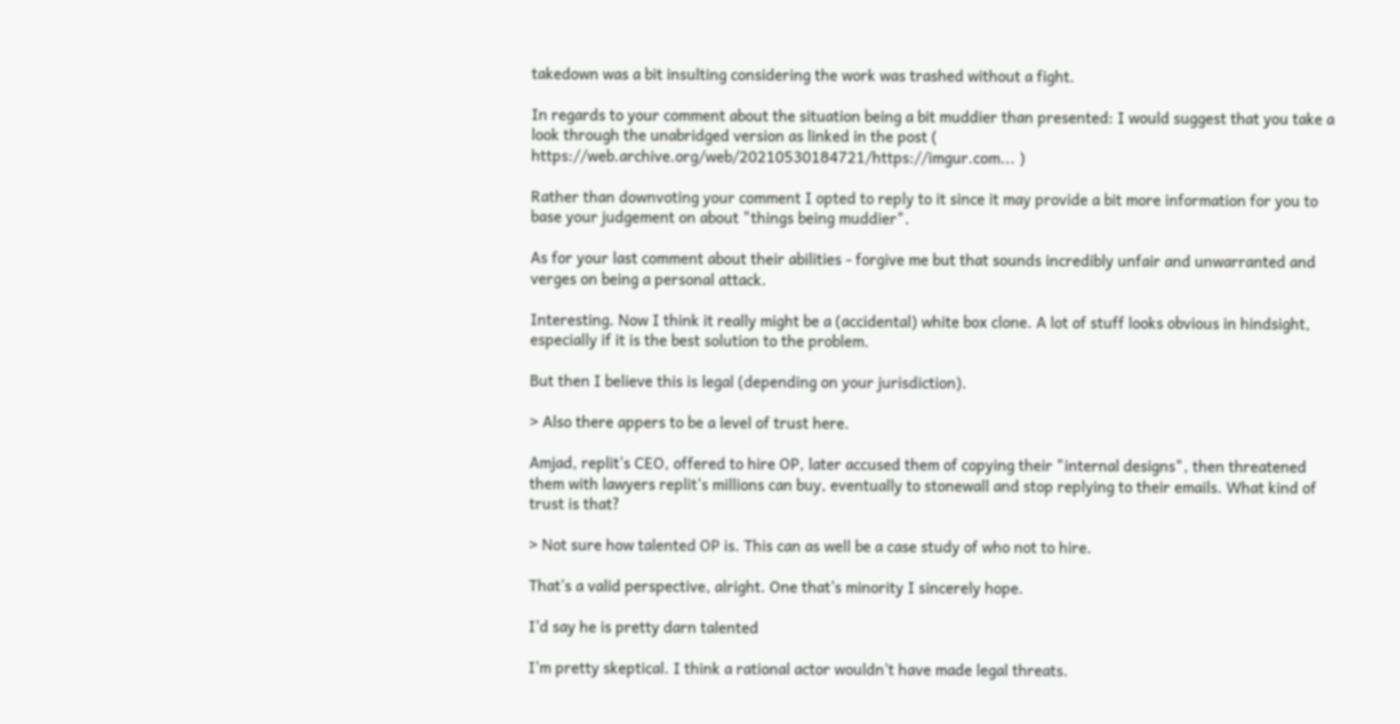takedown was a bit insulting considering the work was trashed without a fight.

In regards to your comment about the situation being a bit muddier than presented: I would suggest that you take a look through the unabridged version as linked in the post ( https://web.archive.org/web/20210530184721/https://imgur.com... )

Rather than downvoting your comment I opted to reply to it since it may provide a bit more information for you to base your judgement on about "things being muddier".

As for your last comment about their abilities - forgive me but that sounds incredibly unfair and unwarranted and verges on being a personal attack.

Interesting. Now I think it really might be a (accidental) white box clone. A lot of stuff looks obvious in hindsight, especially if it is the best solution to the problem.

But then I believe this is legal (depending on your jurisdiction).

> Also there appers to be a level of trust here.

Amjad, replit's CEO, offered to hire OP, later accused them of copying their "internal designs", then threatened them with lawyers replit's millions can buy, eventually to stonewall and stop replying to their emails. What kind of trust is that?

> Not sure how talented OP is. This can as well be a case study of who not to hire.

That's a valid perspective, alright. One that's minority I sincerely hope.

I'd say he is pretty darn talented

I'm pretty skeptical. I think a rational actor wouldn't have made legal threats.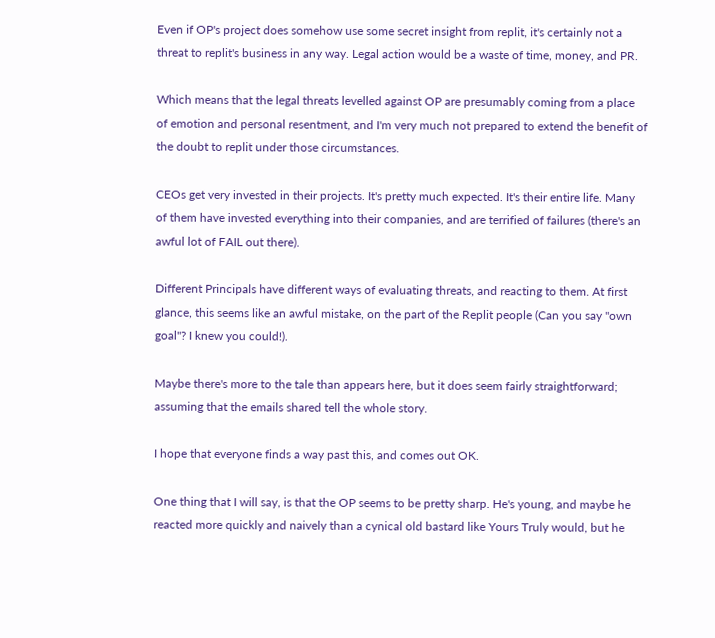Even if OP's project does somehow use some secret insight from replit, it's certainly not a threat to replit's business in any way. Legal action would be a waste of time, money, and PR.

Which means that the legal threats levelled against OP are presumably coming from a place of emotion and personal resentment, and I'm very much not prepared to extend the benefit of the doubt to replit under those circumstances.

CEOs get very invested in their projects. It's pretty much expected. It's their entire life. Many of them have invested everything into their companies, and are terrified of failures (there's an awful lot of FAIL out there).

Different Principals have different ways of evaluating threats, and reacting to them. At first glance, this seems like an awful mistake, on the part of the Replit people (Can you say "own goal"? I knew you could!).

Maybe there's more to the tale than appears here, but it does seem fairly straightforward; assuming that the emails shared tell the whole story.

I hope that everyone finds a way past this, and comes out OK.

One thing that I will say, is that the OP seems to be pretty sharp. He's young, and maybe he reacted more quickly and naively than a cynical old bastard like Yours Truly would, but he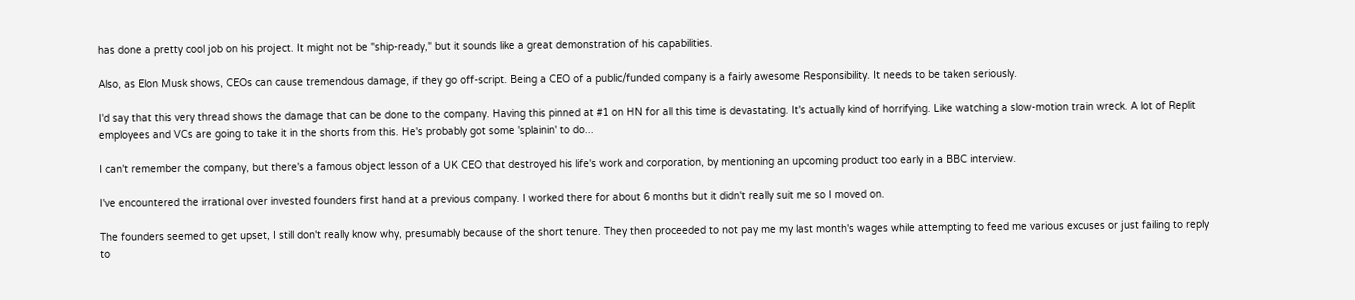has done a pretty cool job on his project. It might not be "ship-ready," but it sounds like a great demonstration of his capabilities.

Also, as Elon Musk shows, CEOs can cause tremendous damage, if they go off-script. Being a CEO of a public/funded company is a fairly awesome Responsibility. It needs to be taken seriously.

I'd say that this very thread shows the damage that can be done to the company. Having this pinned at #1 on HN for all this time is devastating. It's actually kind of horrifying. Like watching a slow-motion train wreck. A lot of Replit employees and VCs are going to take it in the shorts from this. He's probably got some 'splainin' to do...

I can't remember the company, but there's a famous object lesson of a UK CEO that destroyed his life's work and corporation, by mentioning an upcoming product too early in a BBC interview.

I've encountered the irrational over invested founders first hand at a previous company. I worked there for about 6 months but it didn't really suit me so I moved on.

The founders seemed to get upset, I still don't really know why, presumably because of the short tenure. They then proceeded to not pay me my last month's wages while attempting to feed me various excuses or just failing to reply to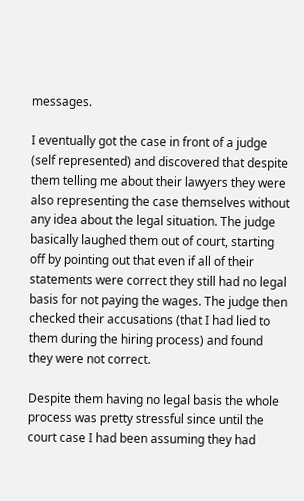messages.

I eventually got the case in front of a judge (self represented) and discovered that despite them telling me about their lawyers they were also representing the case themselves without any idea about the legal situation. The judge basically laughed them out of court, starting off by pointing out that even if all of their statements were correct they still had no legal basis for not paying the wages. The judge then checked their accusations (that I had lied to them during the hiring process) and found they were not correct.

Despite them having no legal basis the whole process was pretty stressful since until the court case I had been assuming they had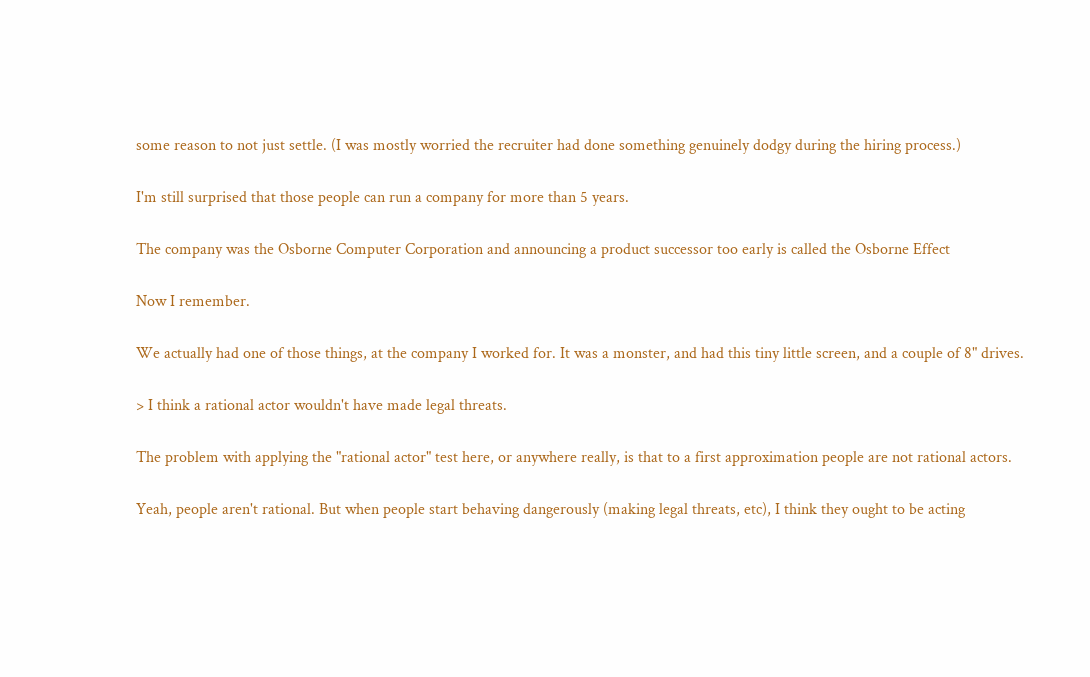some reason to not just settle. (I was mostly worried the recruiter had done something genuinely dodgy during the hiring process.)

I'm still surprised that those people can run a company for more than 5 years.

The company was the Osborne Computer Corporation and announcing a product successor too early is called the Osborne Effect

Now I remember.

We actually had one of those things, at the company I worked for. It was a monster, and had this tiny little screen, and a couple of 8" drives.

> I think a rational actor wouldn't have made legal threats.

The problem with applying the "rational actor" test here, or anywhere really, is that to a first approximation people are not rational actors.

Yeah, people aren't rational. But when people start behaving dangerously (making legal threats, etc), I think they ought to be acting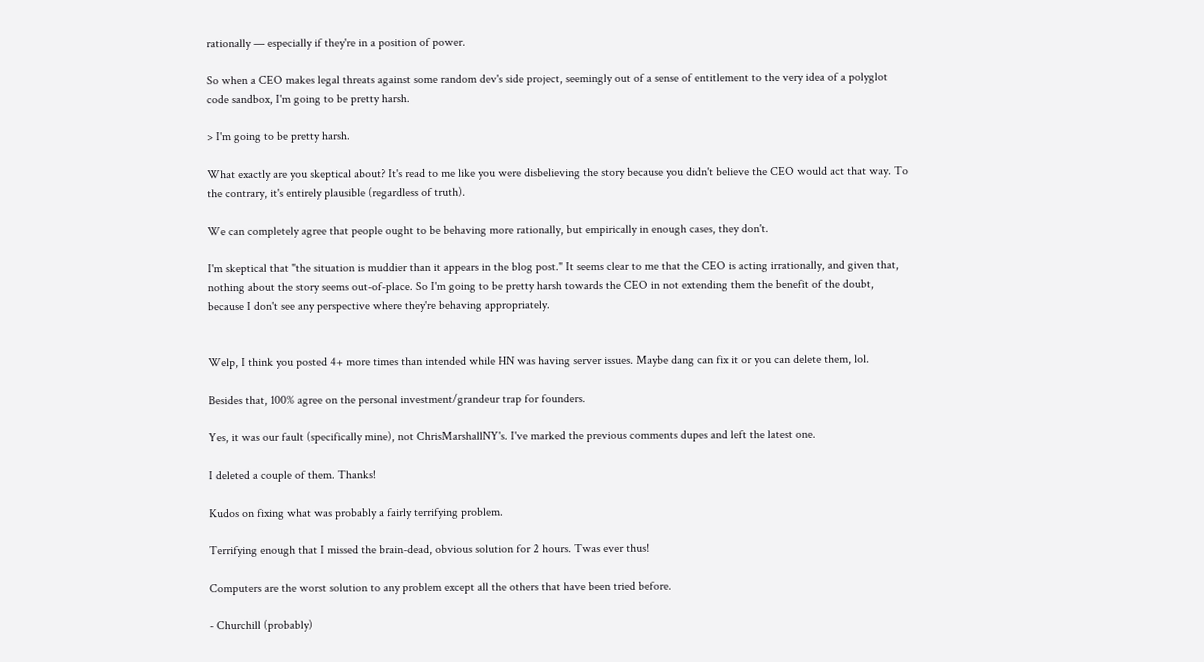rationally — especially if they're in a position of power.

So when a CEO makes legal threats against some random dev's side project, seemingly out of a sense of entitlement to the very idea of a polyglot code sandbox, I'm going to be pretty harsh.

> I'm going to be pretty harsh.

What exactly are you skeptical about? It's read to me like you were disbelieving the story because you didn't believe the CEO would act that way. To the contrary, it's entirely plausible (regardless of truth).

We can completely agree that people ought to be behaving more rationally, but empirically in enough cases, they don't.

I'm skeptical that "the situation is muddier than it appears in the blog post." It seems clear to me that the CEO is acting irrationally, and given that, nothing about the story seems out-of-place. So I'm going to be pretty harsh towards the CEO in not extending them the benefit of the doubt, because I don't see any perspective where they're behaving appropriately.


Welp, I think you posted 4+ more times than intended while HN was having server issues. Maybe dang can fix it or you can delete them, lol.

Besides that, 100% agree on the personal investment/grandeur trap for founders.

Yes, it was our fault (specifically mine), not ChrisMarshallNY's. I've marked the previous comments dupes and left the latest one.

I deleted a couple of them. Thanks!

Kudos on fixing what was probably a fairly terrifying problem.

Terrifying enough that I missed the brain-dead, obvious solution for 2 hours. Twas ever thus!

Computers are the worst solution to any problem except all the others that have been tried before.

- Churchill (probably)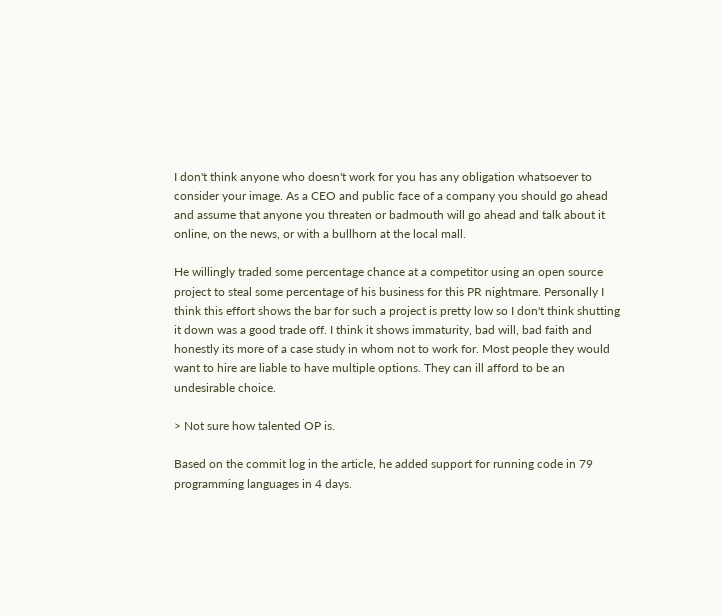I don't think anyone who doesn't work for you has any obligation whatsoever to consider your image. As a CEO and public face of a company you should go ahead and assume that anyone you threaten or badmouth will go ahead and talk about it online, on the news, or with a bullhorn at the local mall.

He willingly traded some percentage chance at a competitor using an open source project to steal some percentage of his business for this PR nightmare. Personally I think this effort shows the bar for such a project is pretty low so I don't think shutting it down was a good trade off. I think it shows immaturity, bad will, bad faith and honestly its more of a case study in whom not to work for. Most people they would want to hire are liable to have multiple options. They can ill afford to be an undesirable choice.

> Not sure how talented OP is.

Based on the commit log in the article, he added support for running code in 79 programming languages in 4 days.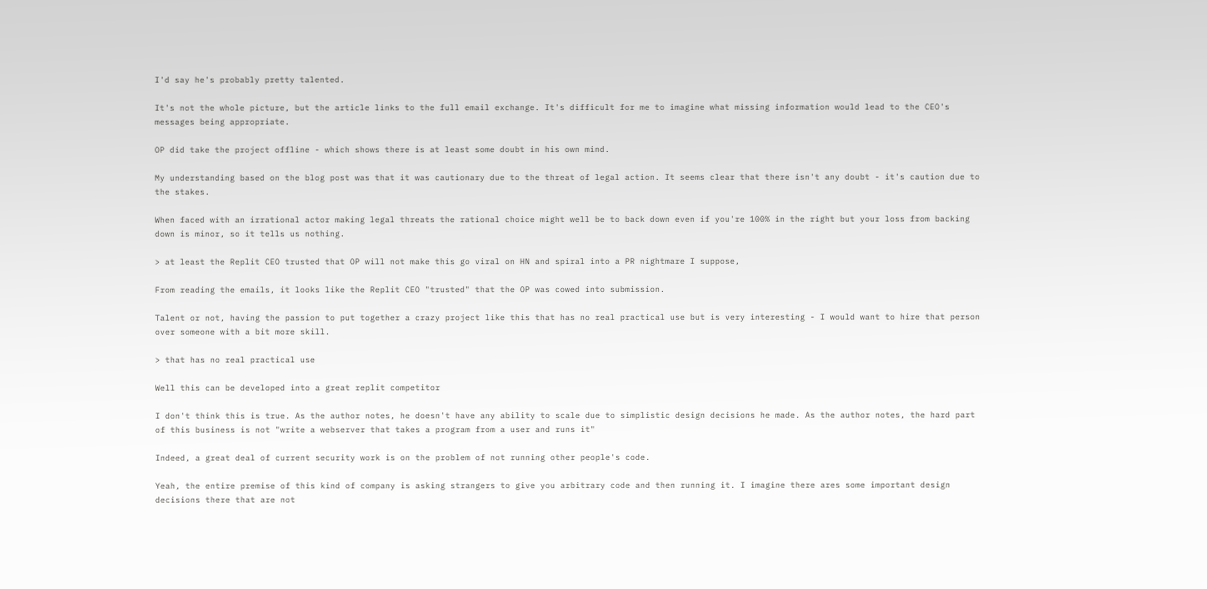I'd say he's probably pretty talented.

It's not the whole picture, but the article links to the full email exchange. It's difficult for me to imagine what missing information would lead to the CEO's messages being appropriate.

OP did take the project offline - which shows there is at least some doubt in his own mind.

My understanding based on the blog post was that it was cautionary due to the threat of legal action. It seems clear that there isn't any doubt - it's caution due to the stakes.

When faced with an irrational actor making legal threats the rational choice might well be to back down even if you're 100% in the right but your loss from backing down is minor, so it tells us nothing.

> at least the Replit CEO trusted that OP will not make this go viral on HN and spiral into a PR nightmare I suppose,

From reading the emails, it looks like the Replit CEO "trusted" that the OP was cowed into submission.

Talent or not, having the passion to put together a crazy project like this that has no real practical use but is very interesting - I would want to hire that person over someone with a bit more skill.

> that has no real practical use

Well this can be developed into a great replit competitor

I don't think this is true. As the author notes, he doesn't have any ability to scale due to simplistic design decisions he made. As the author notes, the hard part of this business is not "write a webserver that takes a program from a user and runs it"

Indeed, a great deal of current security work is on the problem of not running other people's code.

Yeah, the entire premise of this kind of company is asking strangers to give you arbitrary code and then running it. I imagine there ares some important design decisions there that are not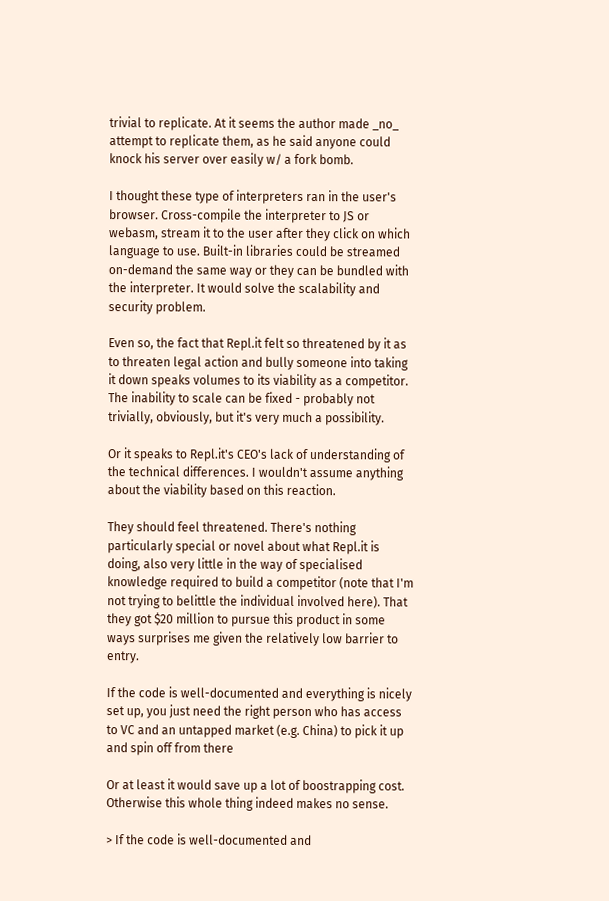trivial to replicate. At it seems the author made _no_ attempt to replicate them, as he said anyone could knock his server over easily w/ a fork bomb.

I thought these type of interpreters ran in the user's browser. Cross-compile the interpreter to JS or webasm, stream it to the user after they click on which language to use. Built-in libraries could be streamed on-demand the same way or they can be bundled with the interpreter. It would solve the scalability and security problem.

Even so, the fact that Repl.it felt so threatened by it as to threaten legal action and bully someone into taking it down speaks volumes to its viability as a competitor. The inability to scale can be fixed - probably not trivially, obviously, but it's very much a possibility.

Or it speaks to Repl.it's CEO's lack of understanding of the technical differences. I wouldn't assume anything about the viability based on this reaction.

They should feel threatened. There's nothing particularly special or novel about what Repl.it is doing, also very little in the way of specialised knowledge required to build a competitor (note that I'm not trying to belittle the individual involved here). That they got $20 million to pursue this product in some ways surprises me given the relatively low barrier to entry.

If the code is well-documented and everything is nicely set up, you just need the right person who has access to VC and an untapped market (e.g. China) to pick it up and spin off from there

Or at least it would save up a lot of boostrapping cost. Otherwise this whole thing indeed makes no sense.

> If the code is well-documented and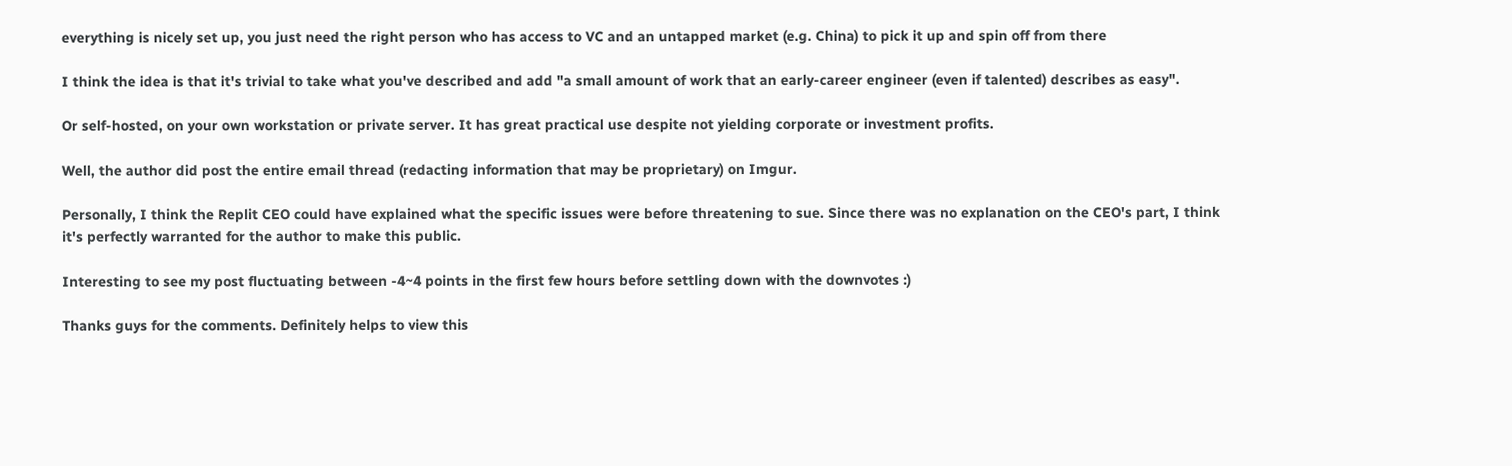everything is nicely set up, you just need the right person who has access to VC and an untapped market (e.g. China) to pick it up and spin off from there

I think the idea is that it's trivial to take what you've described and add "a small amount of work that an early-career engineer (even if talented) describes as easy".

Or self-hosted, on your own workstation or private server. It has great practical use despite not yielding corporate or investment profits.

Well, the author did post the entire email thread (redacting information that may be proprietary) on Imgur.

Personally, I think the Replit CEO could have explained what the specific issues were before threatening to sue. Since there was no explanation on the CEO's part, I think it's perfectly warranted for the author to make this public.

Interesting to see my post fluctuating between -4~4 points in the first few hours before settling down with the downvotes :)

Thanks guys for the comments. Definitely helps to view this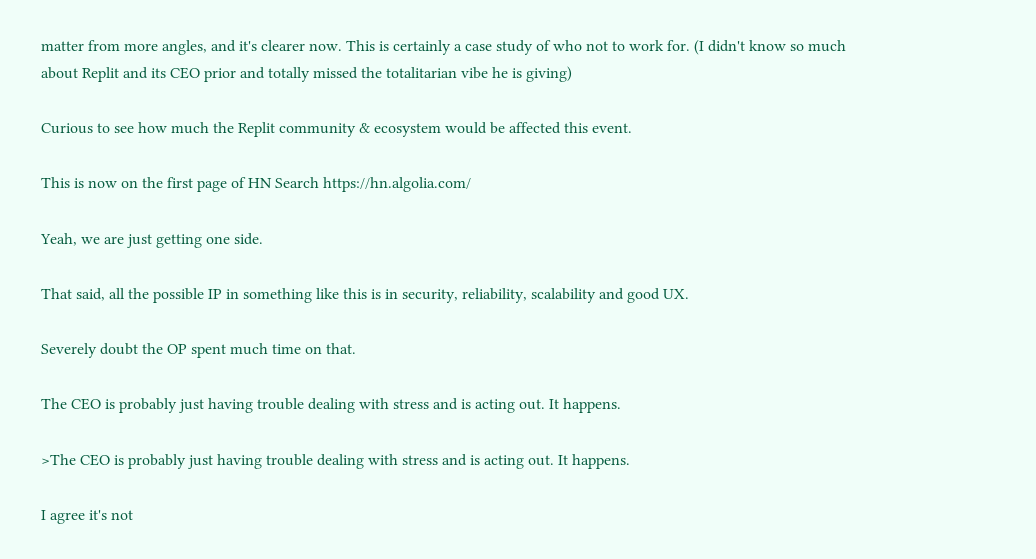matter from more angles, and it's clearer now. This is certainly a case study of who not to work for. (I didn't know so much about Replit and its CEO prior and totally missed the totalitarian vibe he is giving)

Curious to see how much the Replit community & ecosystem would be affected this event.

This is now on the first page of HN Search https://hn.algolia.com/

Yeah, we are just getting one side.

That said, all the possible IP in something like this is in security, reliability, scalability and good UX.

Severely doubt the OP spent much time on that.

The CEO is probably just having trouble dealing with stress and is acting out. It happens.

>The CEO is probably just having trouble dealing with stress and is acting out. It happens.

I agree it's not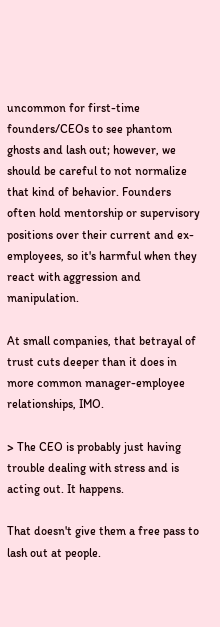uncommon for first-time founders/CEOs to see phantom ghosts and lash out; however, we should be careful to not normalize that kind of behavior. Founders often hold mentorship or supervisory positions over their current and ex-employees, so it's harmful when they react with aggression and manipulation.

At small companies, that betrayal of trust cuts deeper than it does in more common manager-employee relationships, IMO.

> The CEO is probably just having trouble dealing with stress and is acting out. It happens.

That doesn't give them a free pass to lash out at people.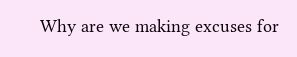Why are we making excuses for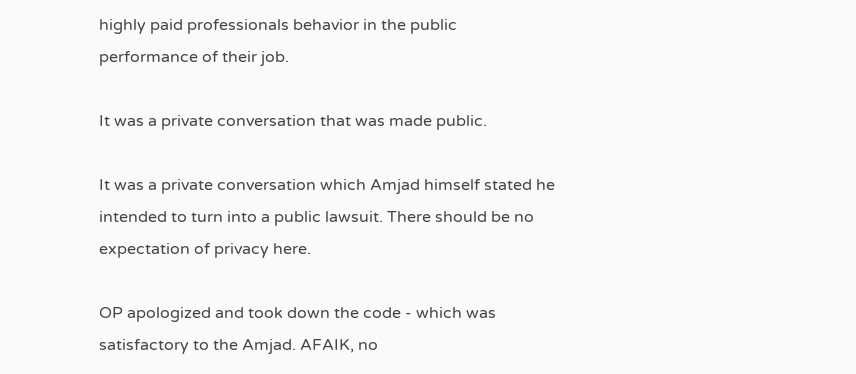highly paid professionals behavior in the public performance of their job.

It was a private conversation that was made public.

It was a private conversation which Amjad himself stated he intended to turn into a public lawsuit. There should be no expectation of privacy here.

OP apologized and took down the code - which was satisfactory to the Amjad. AFAIK, no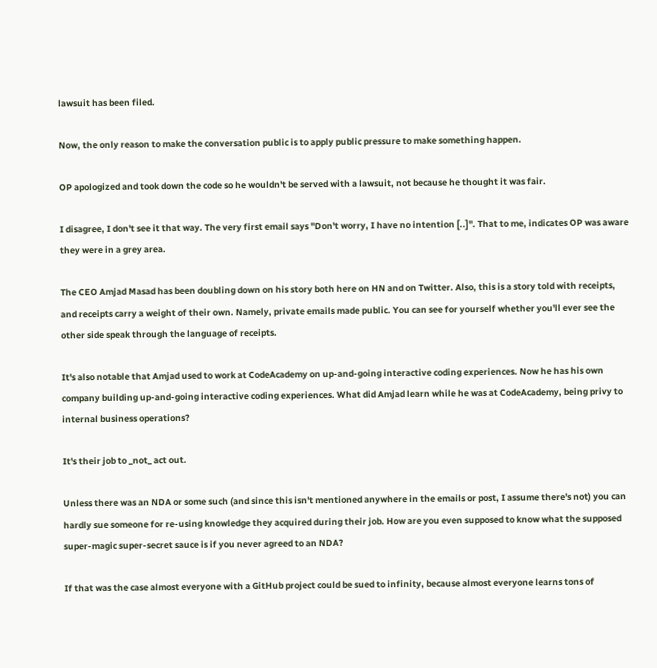lawsuit has been filed.

Now, the only reason to make the conversation public is to apply public pressure to make something happen.

OP apologized and took down the code so he wouldn't be served with a lawsuit, not because he thought it was fair.

I disagree, I don't see it that way. The very first email says "Don't worry, I have no intention [..]". That to me, indicates OP was aware they were in a grey area.

The CEO Amjad Masad has been doubling down on his story both here on HN and on Twitter. Also, this is a story told with receipts, and receipts carry a weight of their own. Namely, private emails made public. You can see for yourself whether you'll ever see the other side speak through the language of receipts.

It's also notable that Amjad used to work at CodeAcademy on up-and-going interactive coding experiences. Now he has his own company building up-and-going interactive coding experiences. What did Amjad learn while he was at CodeAcademy, being privy to internal business operations?

It's their job to _not_ act out.

Unless there was an NDA or some such (and since this isn't mentioned anywhere in the emails or post, I assume there's not) you can hardly sue someone for re-using knowledge they acquired during their job. How are you even supposed to know what the supposed super-magic super-secret sauce is if you never agreed to an NDA?

If that was the case almost everyone with a GitHub project could be sued to infinity, because almost everyone learns tons of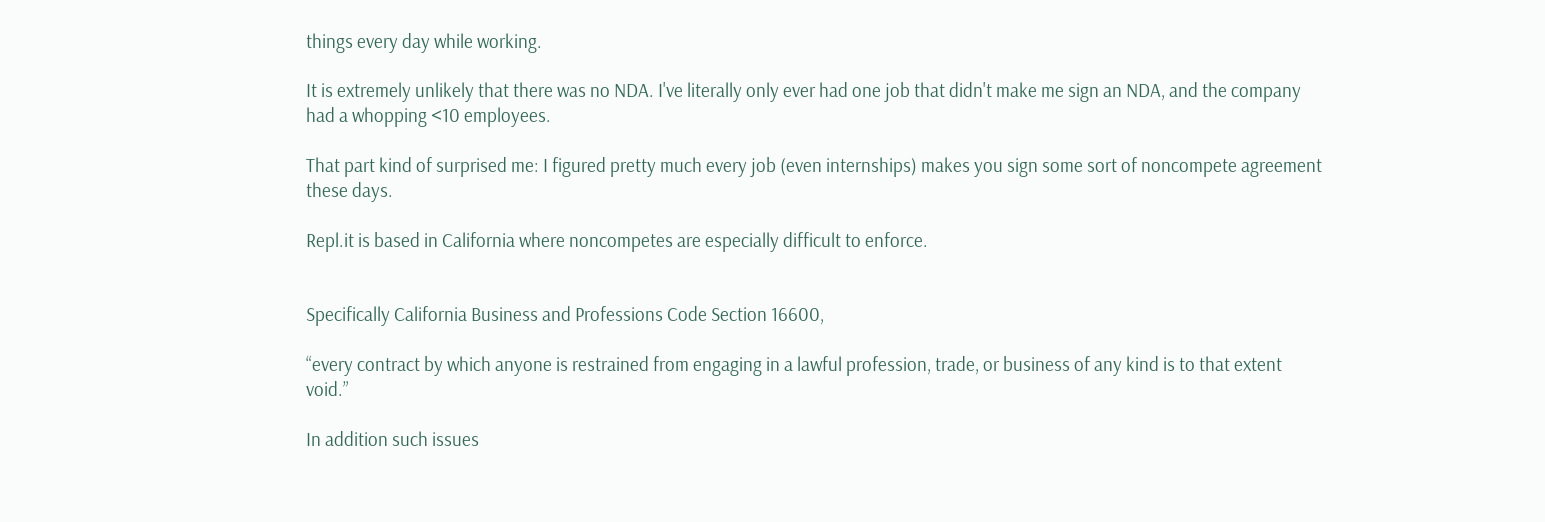things every day while working.

It is extremely unlikely that there was no NDA. I've literally only ever had one job that didn't make me sign an NDA, and the company had a whopping <10 employees.

That part kind of surprised me: I figured pretty much every job (even internships) makes you sign some sort of noncompete agreement these days.

Repl.it is based in California where noncompetes are especially difficult to enforce.


Specifically California Business and Professions Code Section 16600,

“every contract by which anyone is restrained from engaging in a lawful profession, trade, or business of any kind is to that extent void.”

In addition such issues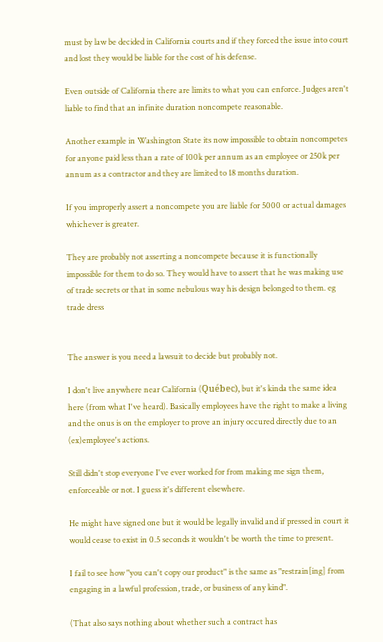must by law be decided in California courts and if they forced the issue into court and lost they would be liable for the cost of his defense.

Even outside of California there are limits to what you can enforce. Judges aren't liable to find that an infinite duration noncompete reasonable.

Another example in Washington State its now impossible to obtain noncompetes for anyone paid less than a rate of 100k per annum as an employee or 250k per annum as a contractor and they are limited to 18 months duration.

If you improperly assert a noncompete you are liable for 5000 or actual damages whichever is greater.

They are probably not asserting a noncompete because it is functionally impossible for them to do so. They would have to assert that he was making use of trade secrets or that in some nebulous way his design belonged to them. eg trade dress


The answer is you need a lawsuit to decide but probably not.

I don't live anywhere near California (Québec), but it's kinda the same idea here (from what I've heard). Basically employees have the right to make a living and the onus is on the employer to prove an injury occured directly due to an (ex)employee's actions.

Still didn't stop everyone I've ever worked for from making me sign them, enforceable or not. I guess it's different elsewhere.

He might have signed one but it would be legally invalid and if pressed in court it would cease to exist in 0.5 seconds it wouldn't be worth the time to present.

I fail to see how "you can't copy our product" is the same as "restrain[ing] from engaging in a lawful profession, trade, or business of any kind".

(That also says nothing about whether such a contract has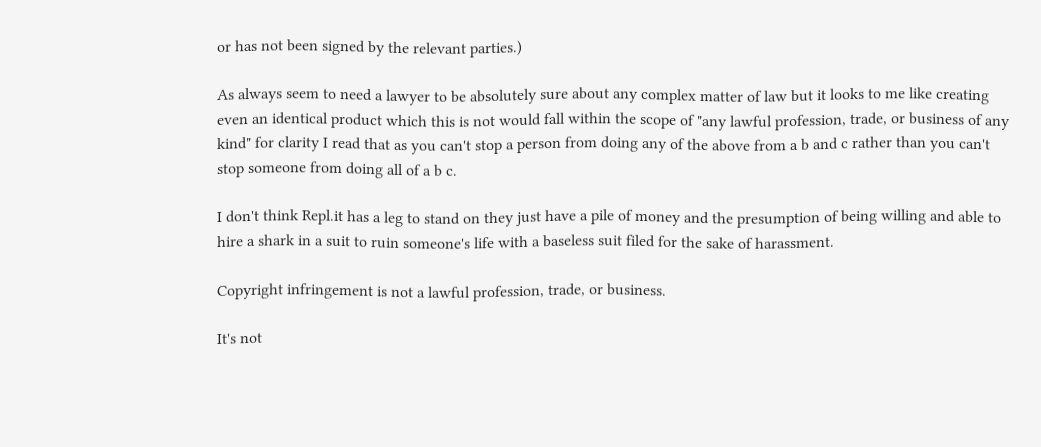or has not been signed by the relevant parties.)

As always seem to need a lawyer to be absolutely sure about any complex matter of law but it looks to me like creating even an identical product which this is not would fall within the scope of "any lawful profession, trade, or business of any kind" for clarity I read that as you can't stop a person from doing any of the above from a b and c rather than you can't stop someone from doing all of a b c.

I don't think Repl.it has a leg to stand on they just have a pile of money and the presumption of being willing and able to hire a shark in a suit to ruin someone's life with a baseless suit filed for the sake of harassment.

Copyright infringement is not a lawful profession, trade, or business.

It's not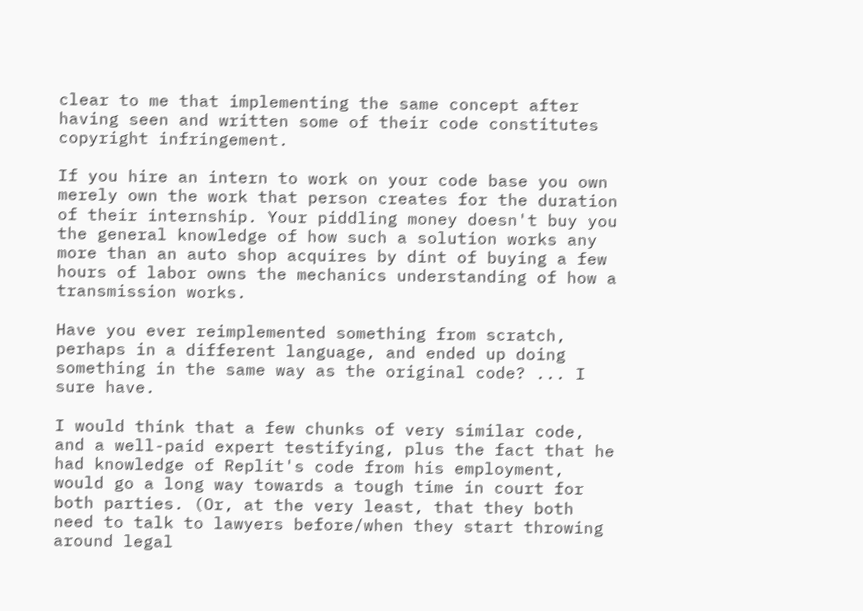clear to me that implementing the same concept after having seen and written some of their code constitutes copyright infringement.

If you hire an intern to work on your code base you own merely own the work that person creates for the duration of their internship. Your piddling money doesn't buy you the general knowledge of how such a solution works any more than an auto shop acquires by dint of buying a few hours of labor owns the mechanics understanding of how a transmission works.

Have you ever reimplemented something from scratch, perhaps in a different language, and ended up doing something in the same way as the original code? ... I sure have.

I would think that a few chunks of very similar code, and a well-paid expert testifying, plus the fact that he had knowledge of Replit's code from his employment, would go a long way towards a tough time in court for both parties. (Or, at the very least, that they both need to talk to lawyers before/when they start throwing around legal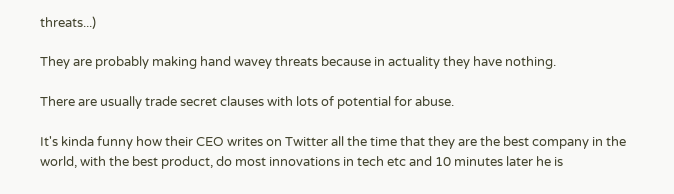threats...)

They are probably making hand wavey threats because in actuality they have nothing.

There are usually trade secret clauses with lots of potential for abuse.

It's kinda funny how their CEO writes on Twitter all the time that they are the best company in the world, with the best product, do most innovations in tech etc and 10 minutes later he is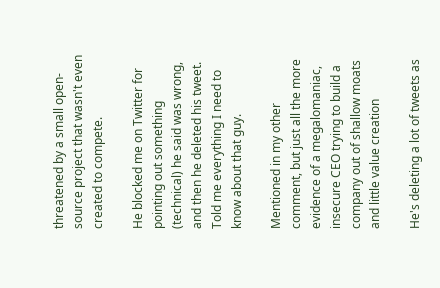threatened by a small open-source project that wasn't even created to compete.

He blocked me on Twitter for pointing out something (technical) he said was wrong, and then he deleted his tweet. Told me everything I need to know about that guy.

Mentioned in my other comment, but just all the more evidence of a megalomaniac, insecure CEO trying to build a company out of shallow moats and little value creation

He's deleting a lot of tweets as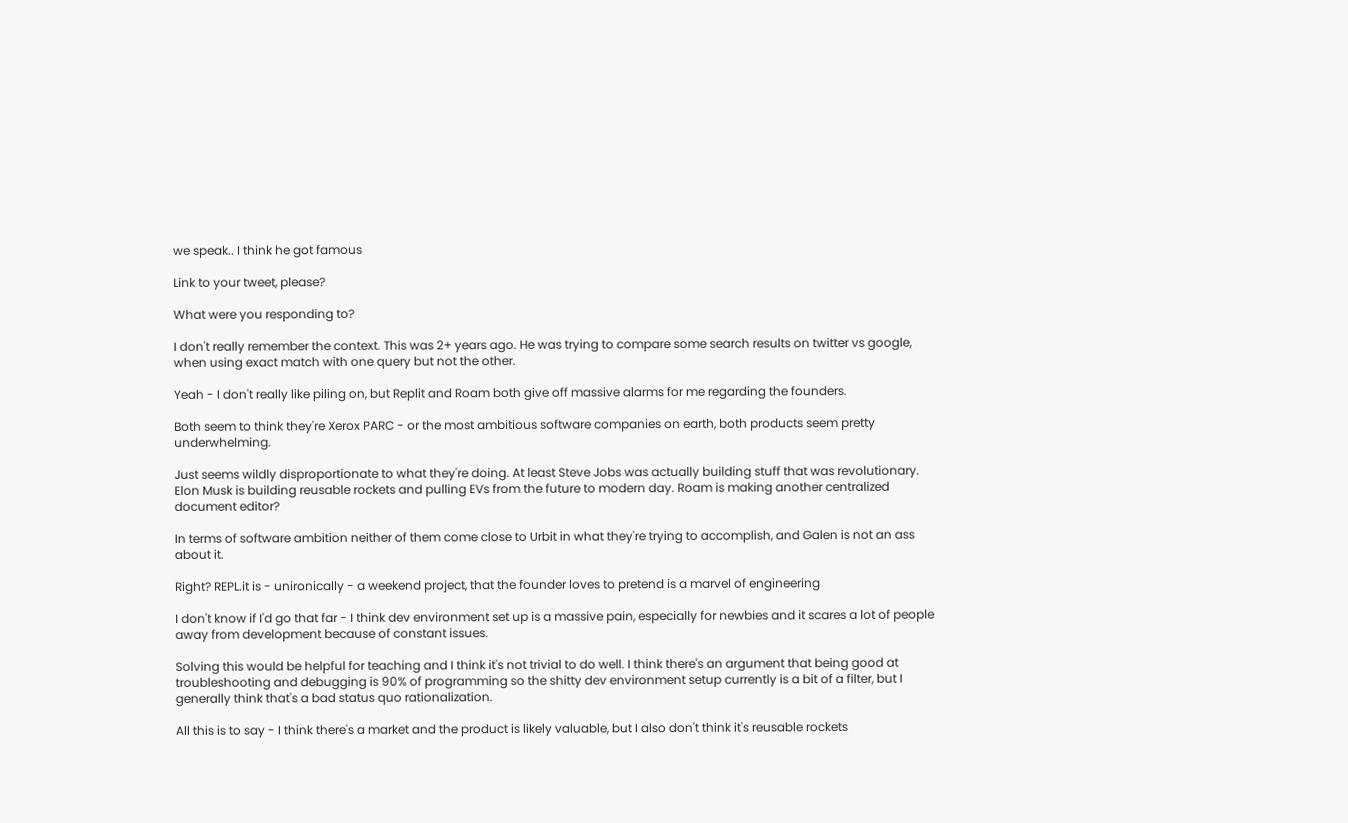we speak.. I think he got famous

Link to your tweet, please?

What were you responding to?

I don't really remember the context. This was 2+ years ago. He was trying to compare some search results on twitter vs google, when using exact match with one query but not the other.

Yeah - I don't really like piling on, but Replit and Roam both give off massive alarms for me regarding the founders.

Both seem to think they're Xerox PARC - or the most ambitious software companies on earth, both products seem pretty underwhelming.

Just seems wildly disproportionate to what they're doing. At least Steve Jobs was actually building stuff that was revolutionary. Elon Musk is building reusable rockets and pulling EVs from the future to modern day. Roam is making another centralized document editor?

In terms of software ambition neither of them come close to Urbit in what they're trying to accomplish, and Galen is not an ass about it.

Right? REPL.it is - unironically - a weekend project, that the founder loves to pretend is a marvel of engineering

I don't know if I'd go that far - I think dev environment set up is a massive pain, especially for newbies and it scares a lot of people away from development because of constant issues.

Solving this would be helpful for teaching and I think it's not trivial to do well. I think there's an argument that being good at troubleshooting and debugging is 90% of programming so the shitty dev environment setup currently is a bit of a filter, but I generally think that's a bad status quo rationalization.

All this is to say - I think there's a market and the product is likely valuable, but I also don't think it's reusable rockets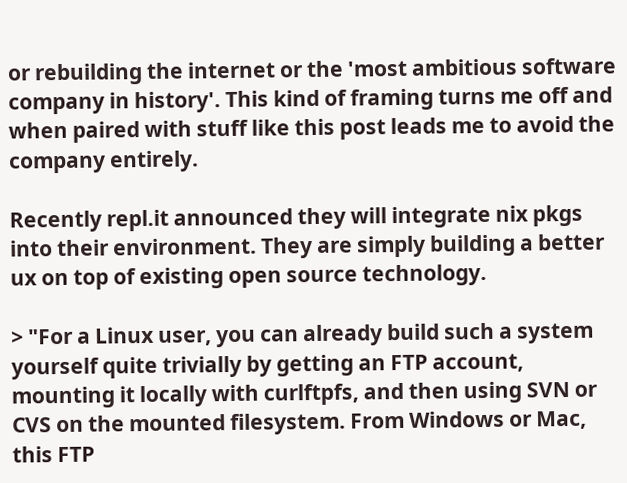or rebuilding the internet or the 'most ambitious software company in history'. This kind of framing turns me off and when paired with stuff like this post leads me to avoid the company entirely.

Recently repl.it announced they will integrate nix pkgs into their environment. They are simply building a better ux on top of existing open source technology.

> "For a Linux user, you can already build such a system yourself quite trivially by getting an FTP account, mounting it locally with curlftpfs, and then using SVN or CVS on the mounted filesystem. From Windows or Mac, this FTP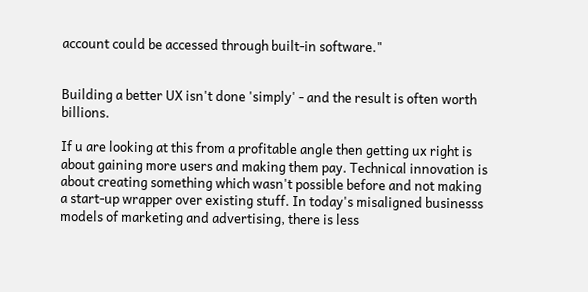account could be accessed through built-in software."


Building a better UX isn't done 'simply' - and the result is often worth billions.

If u are looking at this from a profitable angle then getting ux right is about gaining more users and making them pay. Technical innovation is about creating something which wasn't possible before and not making a start-up wrapper over existing stuff. In today's misaligned businesss models of marketing and advertising, there is less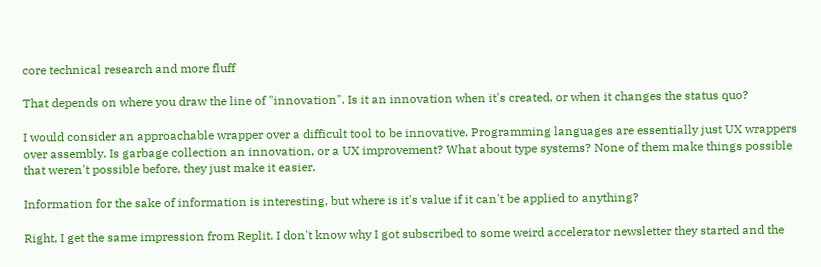core technical research and more fluff

That depends on where you draw the line of "innovation". Is it an innovation when it's created, or when it changes the status quo?

I would consider an approachable wrapper over a difficult tool to be innovative. Programming languages are essentially just UX wrappers over assembly. Is garbage collection an innovation, or a UX improvement? What about type systems? None of them make things possible that weren't possible before, they just make it easier.

Information for the sake of information is interesting, but where is it's value if it can't be applied to anything?

Right, I get the same impression from Replit. I don't know why I got subscribed to some weird accelerator newsletter they started and the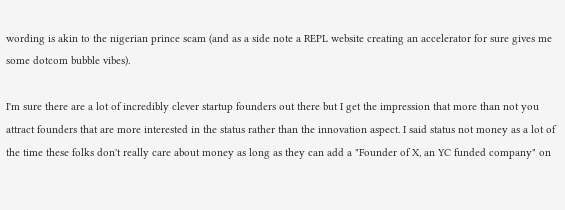wording is akin to the nigerian prince scam (and as a side note a REPL website creating an accelerator for sure gives me some dotcom bubble vibes).

I'm sure there are a lot of incredibly clever startup founders out there but I get the impression that more than not you attract founders that are more interested in the status rather than the innovation aspect. I said status not money as a lot of the time these folks don't really care about money as long as they can add a "Founder of X, an YC funded company" on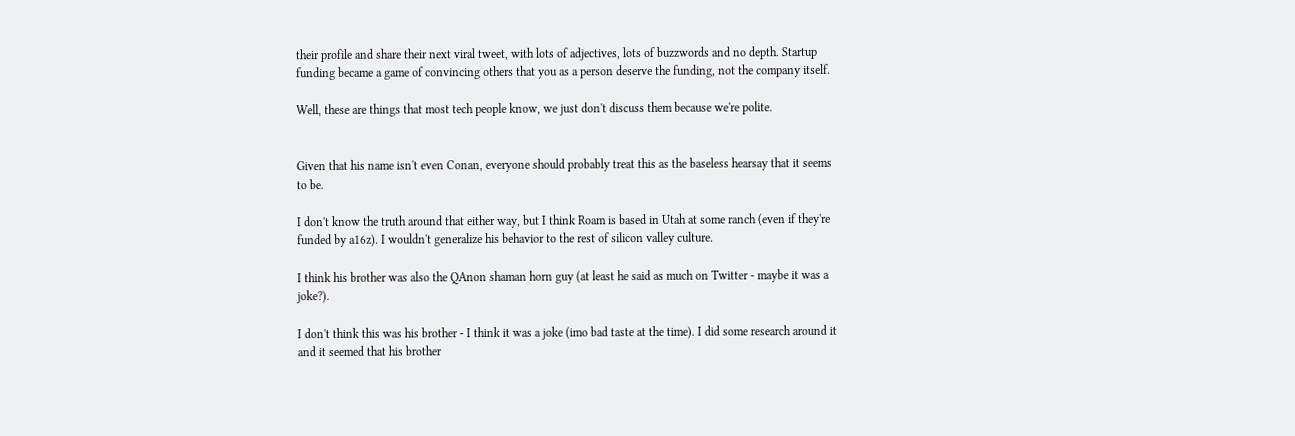their profile and share their next viral tweet, with lots of adjectives, lots of buzzwords and no depth. Startup funding became a game of convincing others that you as a person deserve the funding, not the company itself.

Well, these are things that most tech people know, we just don't discuss them because we're polite.


Given that his name isn't even Conan, everyone should probably treat this as the baseless hearsay that it seems to be.

I don't know the truth around that either way, but I think Roam is based in Utah at some ranch (even if they're funded by a16z). I wouldn't generalize his behavior to the rest of silicon valley culture.

I think his brother was also the QAnon shaman horn guy (at least he said as much on Twitter - maybe it was a joke?).

I don't think this was his brother - I think it was a joke (imo bad taste at the time). I did some research around it and it seemed that his brother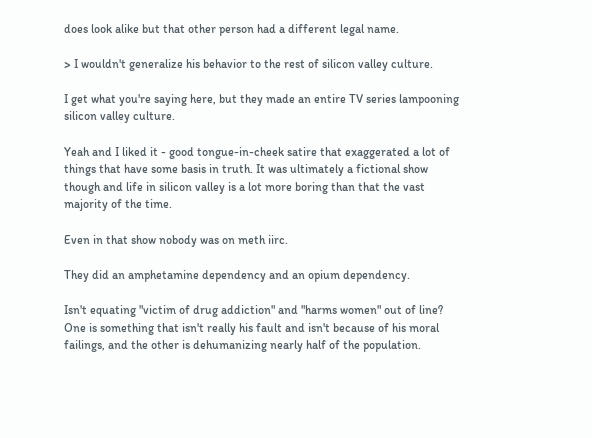does look alike but that other person had a different legal name.

> I wouldn't generalize his behavior to the rest of silicon valley culture.

I get what you're saying here, but they made an entire TV series lampooning silicon valley culture.

Yeah and I liked it - good tongue-in-cheek satire that exaggerated a lot of things that have some basis in truth. It was ultimately a fictional show though and life in silicon valley is a lot more boring than that the vast majority of the time.

Even in that show nobody was on meth iirc.

They did an amphetamine dependency and an opium dependency.

Isn't equating "victim of drug addiction" and "harms women" out of line? One is something that isn't really his fault and isn't because of his moral failings, and the other is dehumanizing nearly half of the population.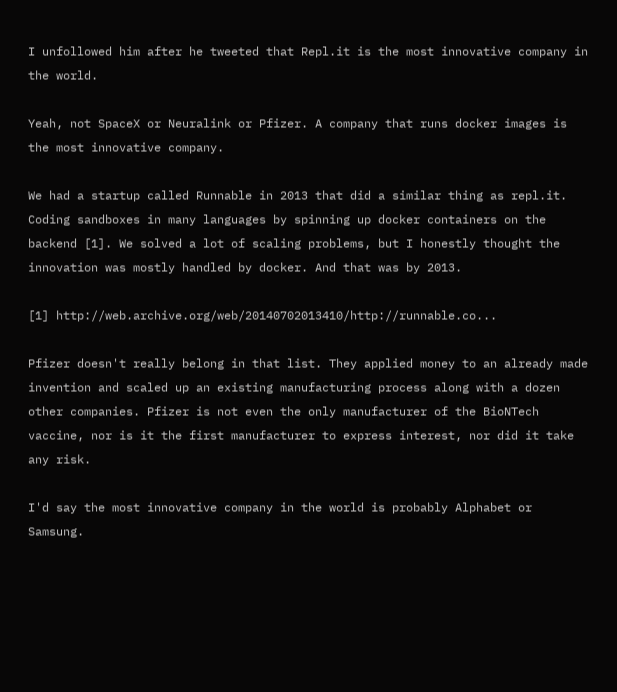I unfollowed him after he tweeted that Repl.it is the most innovative company in the world.

Yeah, not SpaceX or Neuralink or Pfizer. A company that runs docker images is the most innovative company.

We had a startup called Runnable in 2013 that did a similar thing as repl.it. Coding sandboxes in many languages by spinning up docker containers on the backend [1]. We solved a lot of scaling problems, but I honestly thought the innovation was mostly handled by docker. And that was by 2013.

[1] http://web.archive.org/web/20140702013410/http://runnable.co...

Pfizer doesn't really belong in that list. They applied money to an already made invention and scaled up an existing manufacturing process along with a dozen other companies. Pfizer is not even the only manufacturer of the BioNTech vaccine, nor is it the first manufacturer to express interest, nor did it take any risk.

I'd say the most innovative company in the world is probably Alphabet or Samsung.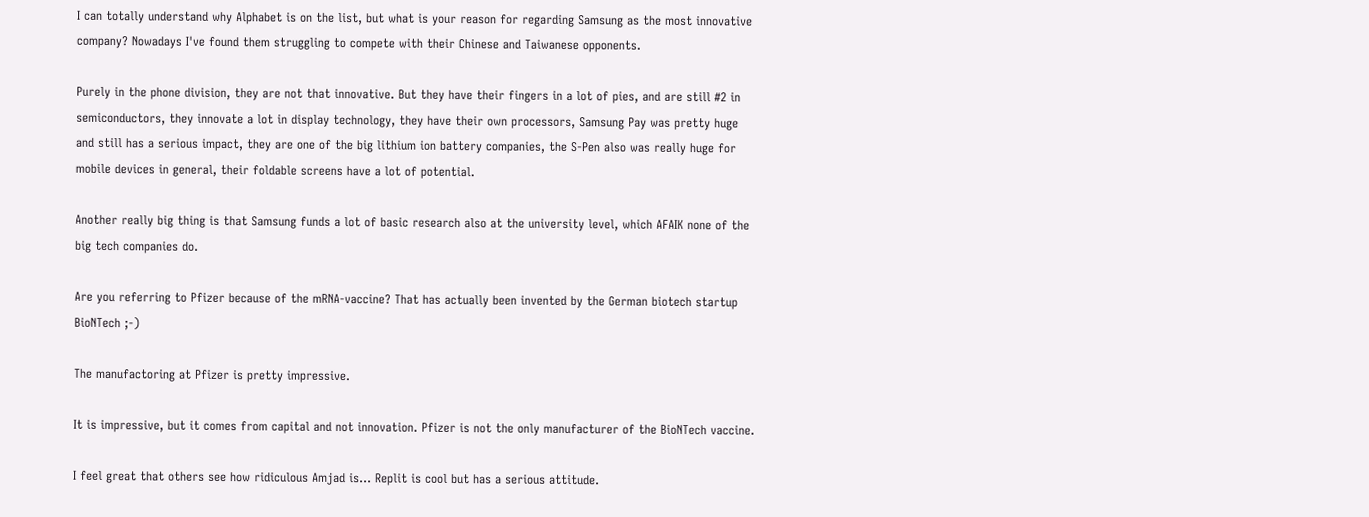I can totally understand why Alphabet is on the list, but what is your reason for regarding Samsung as the most innovative company? Nowadays I've found them struggling to compete with their Chinese and Taiwanese opponents.

Purely in the phone division, they are not that innovative. But they have their fingers in a lot of pies, and are still #2 in semiconductors, they innovate a lot in display technology, they have their own processors, Samsung Pay was pretty huge and still has a serious impact, they are one of the big lithium ion battery companies, the S-Pen also was really huge for mobile devices in general, their foldable screens have a lot of potential.

Another really big thing is that Samsung funds a lot of basic research also at the university level, which AFAIK none of the big tech companies do.

Are you referring to Pfizer because of the mRNA-vaccine? That has actually been invented by the German biotech startup BioNTech ;-)

The manufactoring at Pfizer is pretty impressive.

It is impressive, but it comes from capital and not innovation. Pfizer is not the only manufacturer of the BioNTech vaccine.

I feel great that others see how ridiculous Amjad is… Replit is cool but has a serious attitude.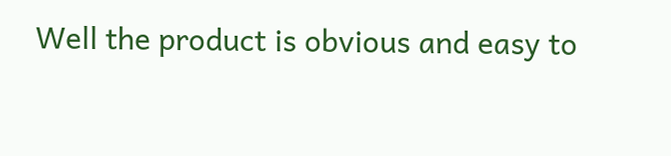Well the product is obvious and easy to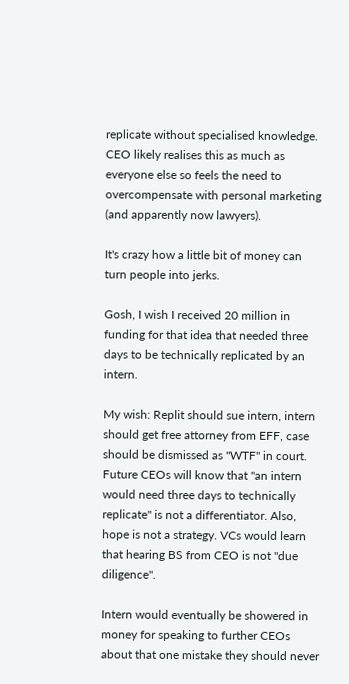replicate without specialised knowledge. CEO likely realises this as much as everyone else so feels the need to overcompensate with personal marketing (and apparently now lawyers).

It's crazy how a little bit of money can turn people into jerks.

Gosh, I wish I received 20 million in funding for that idea that needed three days to be technically replicated by an intern.

My wish: Replit should sue intern, intern should get free attorney from EFF, case should be dismissed as "WTF" in court. Future CEOs will know that "an intern would need three days to technically replicate" is not a differentiator. Also, hope is not a strategy. VCs would learn that hearing BS from CEO is not "due diligence".

Intern would eventually be showered in money for speaking to further CEOs about that one mistake they should never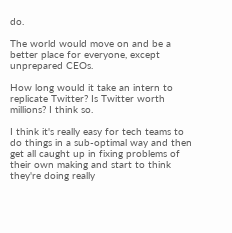do.

The world would move on and be a better place for everyone, except unprepared CEOs.

How long would it take an intern to replicate Twitter? Is Twitter worth millions? I think so.

I think it's really easy for tech teams to do things in a sub-optimal way and then get all caught up in fixing problems of their own making and start to think they're doing really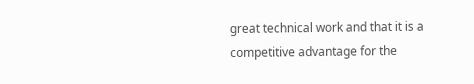great technical work and that it is a competitive advantage for the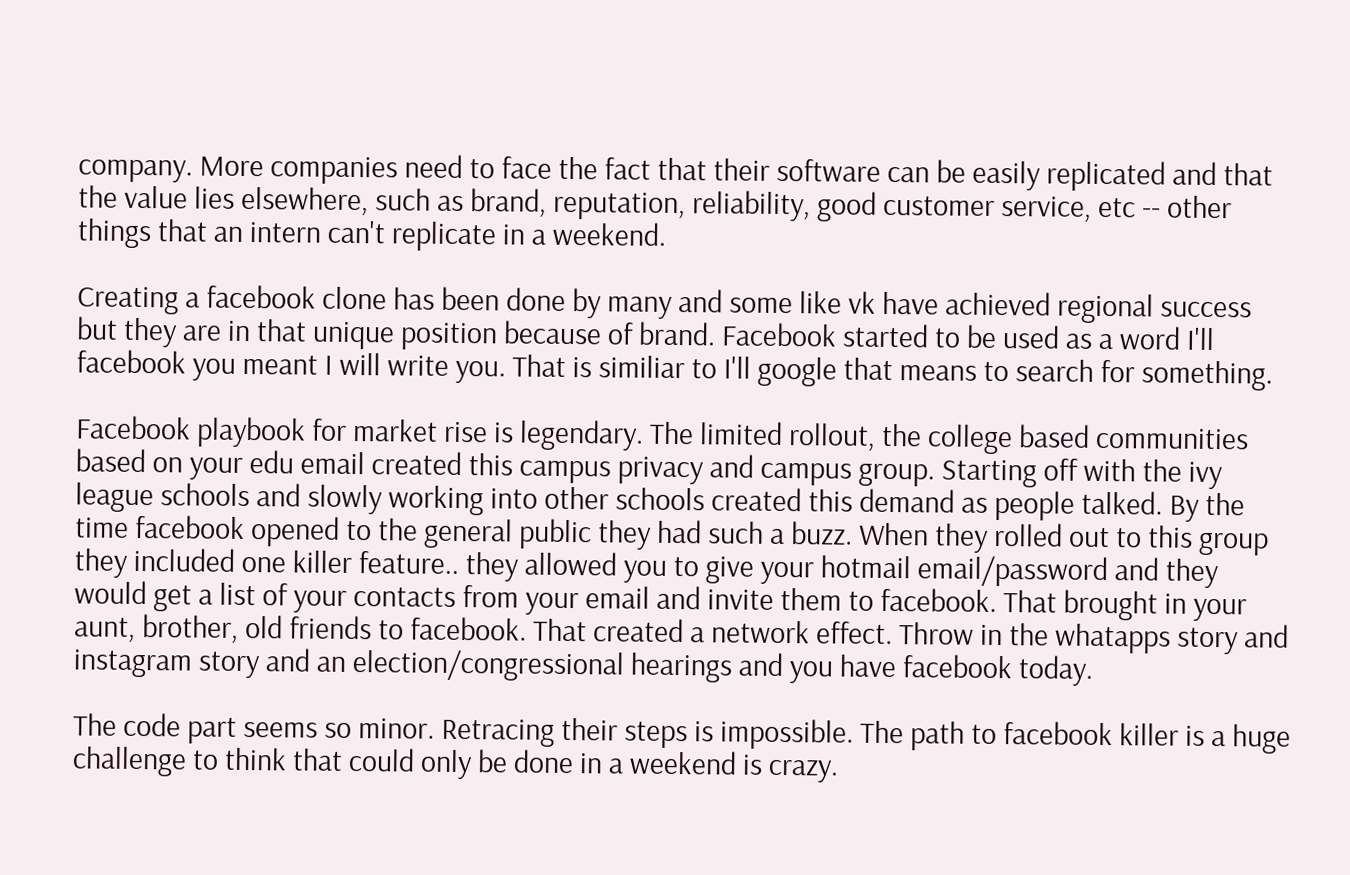company. More companies need to face the fact that their software can be easily replicated and that the value lies elsewhere, such as brand, reputation, reliability, good customer service, etc -- other things that an intern can't replicate in a weekend.

Creating a facebook clone has been done by many and some like vk have achieved regional success but they are in that unique position because of brand. Facebook started to be used as a word I'll facebook you meant I will write you. That is similiar to I'll google that means to search for something.

Facebook playbook for market rise is legendary. The limited rollout, the college based communities based on your edu email created this campus privacy and campus group. Starting off with the ivy league schools and slowly working into other schools created this demand as people talked. By the time facebook opened to the general public they had such a buzz. When they rolled out to this group they included one killer feature.. they allowed you to give your hotmail email/password and they would get a list of your contacts from your email and invite them to facebook. That brought in your aunt, brother, old friends to facebook. That created a network effect. Throw in the whatapps story and instagram story and an election/congressional hearings and you have facebook today.

The code part seems so minor. Retracing their steps is impossible. The path to facebook killer is a huge challenge to think that could only be done in a weekend is crazy.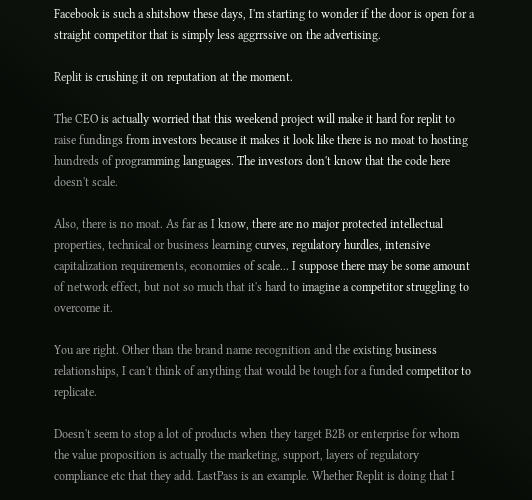Facebook is such a shitshow these days, I'm starting to wonder if the door is open for a straight competitor that is simply less aggrrssive on the advertising.

Replit is crushing it on reputation at the moment.

The CEO is actually worried that this weekend project will make it hard for replit to raise fundings from investors because it makes it look like there is no moat to hosting hundreds of programming languages. The investors don't know that the code here doesn't scale.

Also, there is no moat. As far as I know, there are no major protected intellectual properties, technical or business learning curves, regulatory hurdles, intensive capitalization requirements, economies of scale... I suppose there may be some amount of network effect, but not so much that it's hard to imagine a competitor struggling to overcome it.

You are right. Other than the brand name recognition and the existing business relationships, I can't think of anything that would be tough for a funded competitor to replicate.

Doesn't seem to stop a lot of products when they target B2B or enterprise for whom the value proposition is actually the marketing, support, layers of regulatory compliance etc that they add. LastPass is an example. Whether Replit is doing that I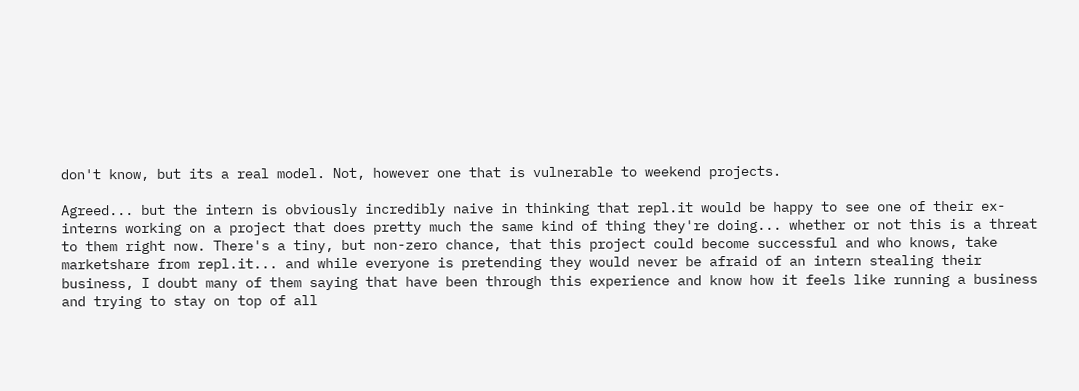don't know, but its a real model. Not, however one that is vulnerable to weekend projects.

Agreed... but the intern is obviously incredibly naive in thinking that repl.it would be happy to see one of their ex-interns working on a project that does pretty much the same kind of thing they're doing... whether or not this is a threat to them right now. There's a tiny, but non-zero chance, that this project could become successful and who knows, take marketshare from repl.it... and while everyone is pretending they would never be afraid of an intern stealing their business, I doubt many of them saying that have been through this experience and know how it feels like running a business and trying to stay on top of all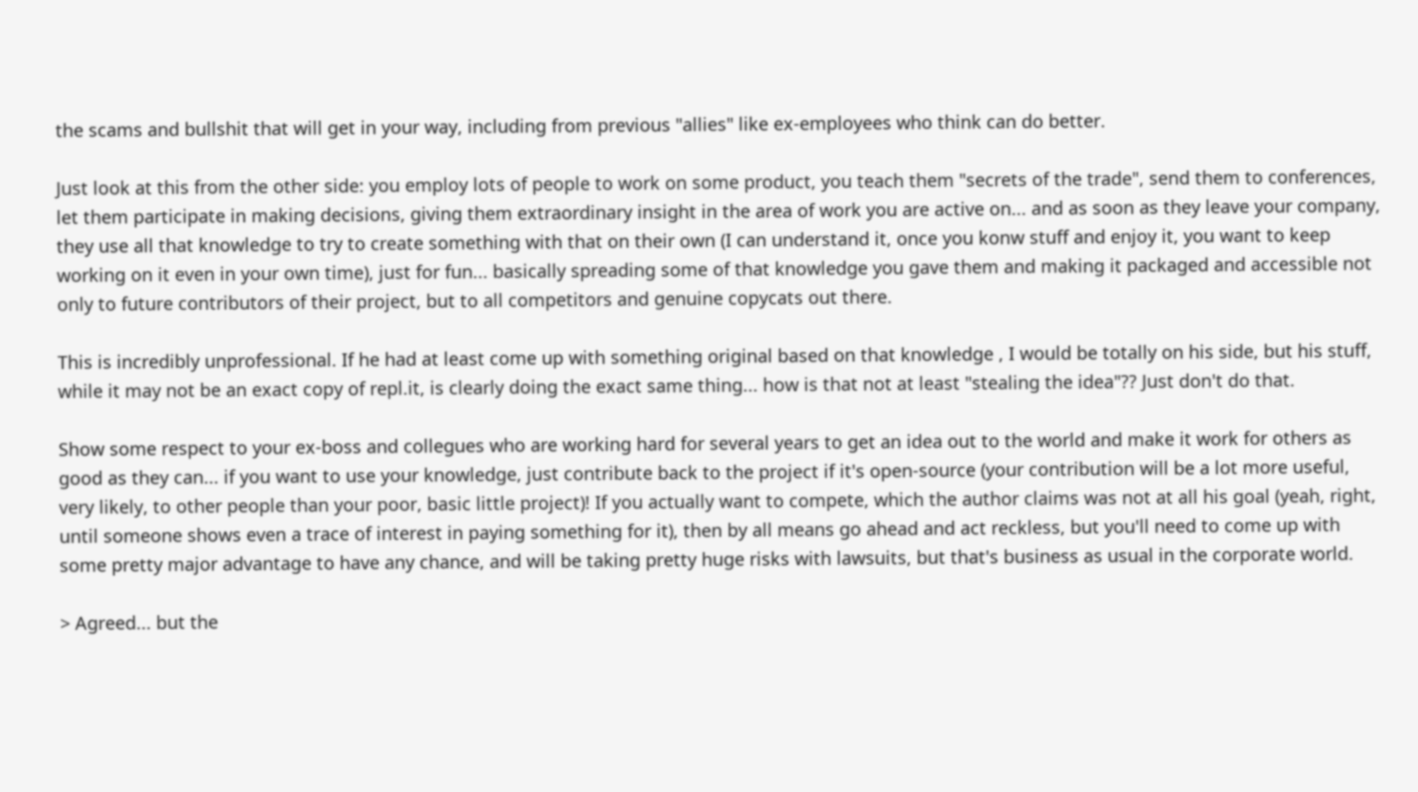the scams and bullshit that will get in your way, including from previous "allies" like ex-employees who think can do better.

Just look at this from the other side: you employ lots of people to work on some product, you teach them "secrets of the trade", send them to conferences, let them participate in making decisions, giving them extraordinary insight in the area of work you are active on... and as soon as they leave your company, they use all that knowledge to try to create something with that on their own (I can understand it, once you konw stuff and enjoy it, you want to keep working on it even in your own time), just for fun... basically spreading some of that knowledge you gave them and making it packaged and accessible not only to future contributors of their project, but to all competitors and genuine copycats out there.

This is incredibly unprofessional. If he had at least come up with something original based on that knowledge , I would be totally on his side, but his stuff, while it may not be an exact copy of repl.it, is clearly doing the exact same thing... how is that not at least "stealing the idea"?? Just don't do that.

Show some respect to your ex-boss and collegues who are working hard for several years to get an idea out to the world and make it work for others as good as they can... if you want to use your knowledge, just contribute back to the project if it's open-source (your contribution will be a lot more useful, very likely, to other people than your poor, basic little project)! If you actually want to compete, which the author claims was not at all his goal (yeah, right, until someone shows even a trace of interest in paying something for it), then by all means go ahead and act reckless, but you'll need to come up with some pretty major advantage to have any chance, and will be taking pretty huge risks with lawsuits, but that's business as usual in the corporate world.

> Agreed... but the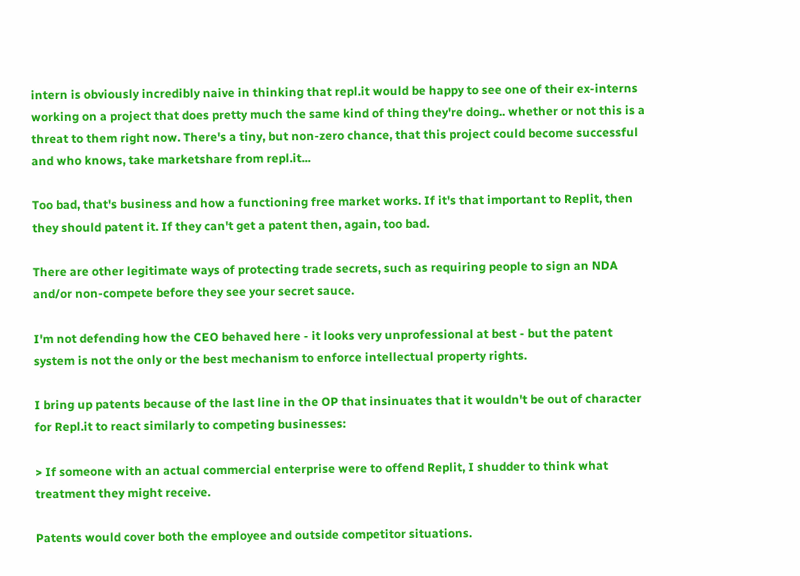intern is obviously incredibly naive in thinking that repl.it would be happy to see one of their ex-interns working on a project that does pretty much the same kind of thing they're doing.. whether or not this is a threat to them right now. There's a tiny, but non-zero chance, that this project could become successful and who knows, take marketshare from repl.it...

Too bad, that's business and how a functioning free market works. If it's that important to Replit, then they should patent it. If they can't get a patent then, again, too bad.

There are other legitimate ways of protecting trade secrets, such as requiring people to sign an NDA and/or non-compete before they see your secret sauce.

I'm not defending how the CEO behaved here - it looks very unprofessional at best - but the patent system is not the only or the best mechanism to enforce intellectual property rights.

I bring up patents because of the last line in the OP that insinuates that it wouldn't be out of character for Repl.it to react similarly to competing businesses:

> If someone with an actual commercial enterprise were to offend Replit, I shudder to think what treatment they might receive.

Patents would cover both the employee and outside competitor situations.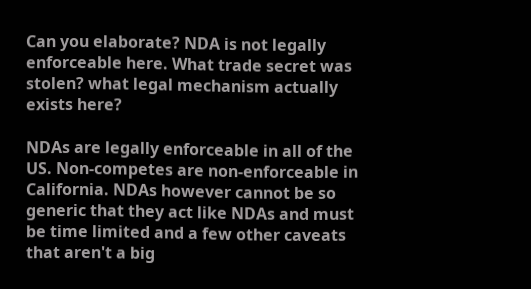Can you elaborate? NDA is not legally enforceable here. What trade secret was stolen? what legal mechanism actually exists here?

NDAs are legally enforceable in all of the US. Non-competes are non-enforceable in California. NDAs however cannot be so generic that they act like NDAs and must be time limited and a few other caveats that aren't a big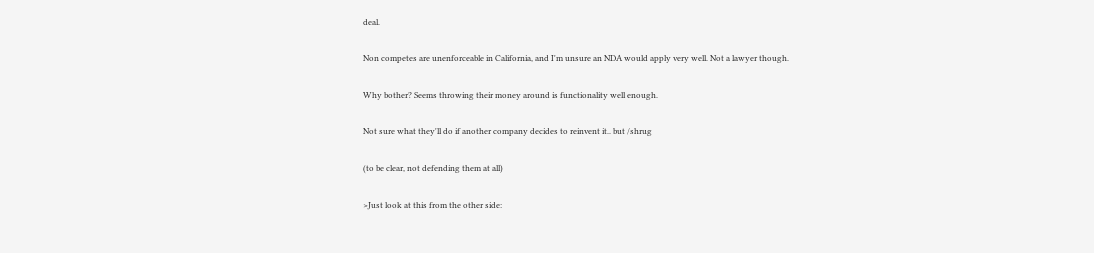deal.

Non competes are unenforceable in California, and I'm unsure an NDA would apply very well. Not a lawyer though.

Why bother? Seems throwing their money around is functionality well enough.

Not sure what they'll do if another company decides to reinvent it.. but /shrug

(to be clear, not defending them at all)

>Just look at this from the other side: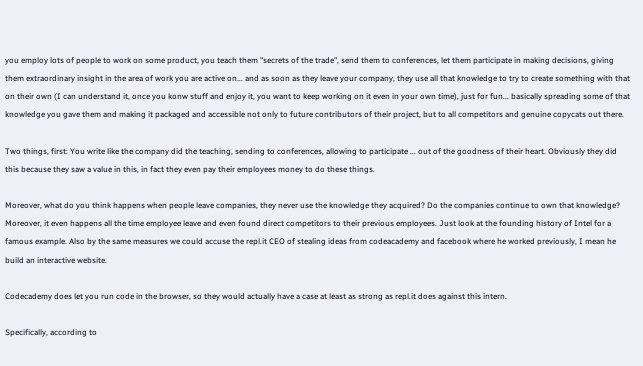you employ lots of people to work on some product, you teach them "secrets of the trade", send them to conferences, let them participate in making decisions, giving them extraordinary insight in the area of work you are active on... and as soon as they leave your company, they use all that knowledge to try to create something with that on their own (I can understand it, once you konw stuff and enjoy it, you want to keep working on it even in your own time), just for fun... basically spreading some of that knowledge you gave them and making it packaged and accessible not only to future contributors of their project, but to all competitors and genuine copycats out there.

Two things, first: You write like the company did the teaching, sending to conferences, allowing to participate ... out of the goodness of their heart. Obviously they did this because they saw a value in this, in fact they even pay their employees money to do these things.

Moreover, what do you think happens when people leave companies, they never use the knowledge they acquired? Do the companies continue to own that knowledge? Moreover, it even happens all the time employee leave and even found direct competitors to their previous employees. Just look at the founding history of Intel for a famous example. Also by the same measures we could accuse the repl.it CEO of stealing ideas from codeacademy and facebook where he worked previously, I mean he build an interactive website.

Codecademy does let you run code in the browser, so they would actually have a case at least as strong as repl.it does against this intern.

Specifically, according to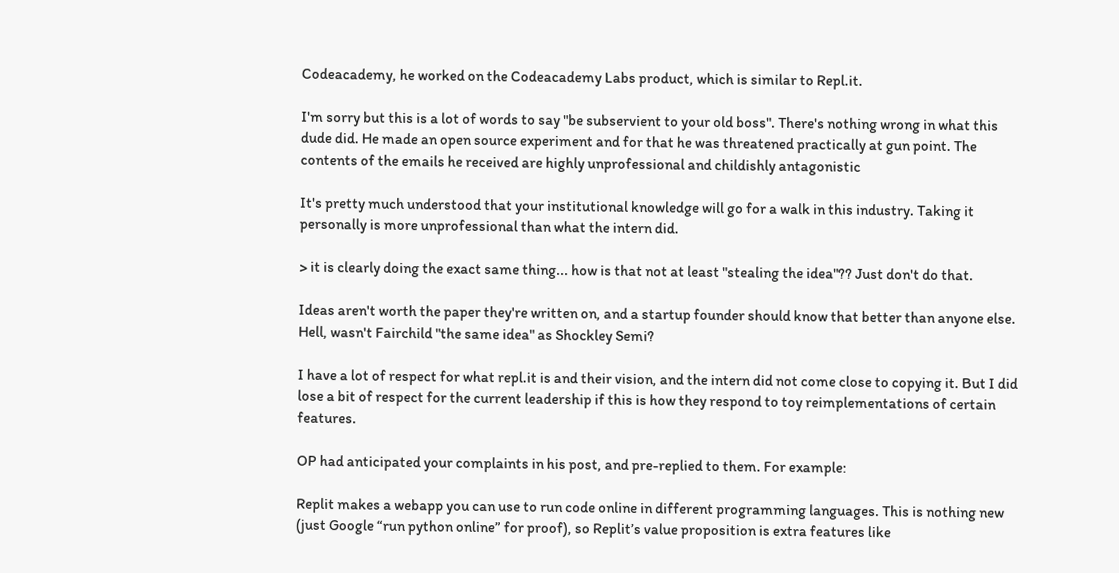Codeacademy, he worked on the Codeacademy Labs product, which is similar to Repl.it.

I'm sorry but this is a lot of words to say "be subservient to your old boss". There's nothing wrong in what this dude did. He made an open source experiment and for that he was threatened practically at gun point. The contents of the emails he received are highly unprofessional and childishly antagonistic

It's pretty much understood that your institutional knowledge will go for a walk in this industry. Taking it personally is more unprofessional than what the intern did.

> it is clearly doing the exact same thing... how is that not at least "stealing the idea"?? Just don't do that.

Ideas aren't worth the paper they're written on, and a startup founder should know that better than anyone else. Hell, wasn't Fairchild "the same idea" as Shockley Semi?

I have a lot of respect for what repl.it is and their vision, and the intern did not come close to copying it. But I did lose a bit of respect for the current leadership if this is how they respond to toy reimplementations of certain features.

OP had anticipated your complaints in his post, and pre-replied to them. For example:

Replit makes a webapp you can use to run code online in different programming languages. This is nothing new (just Google “run python online” for proof), so Replit’s value proposition is extra features like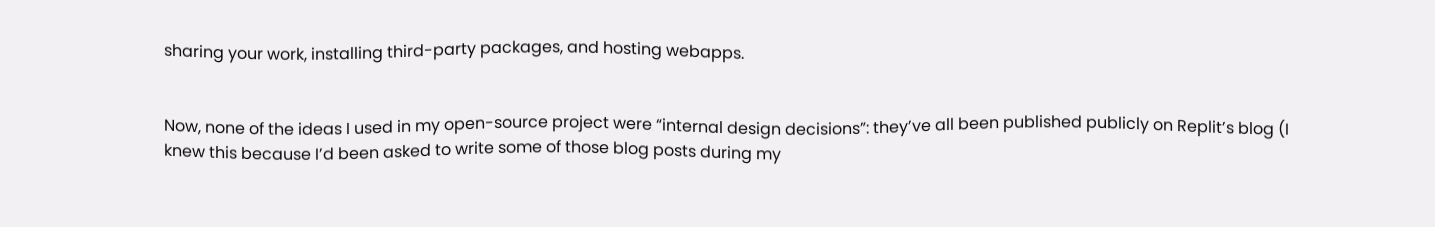sharing your work, installing third-party packages, and hosting webapps.


Now, none of the ideas I used in my open-source project were “internal design decisions”: they’ve all been published publicly on Replit’s blog (I knew this because I’d been asked to write some of those blog posts during my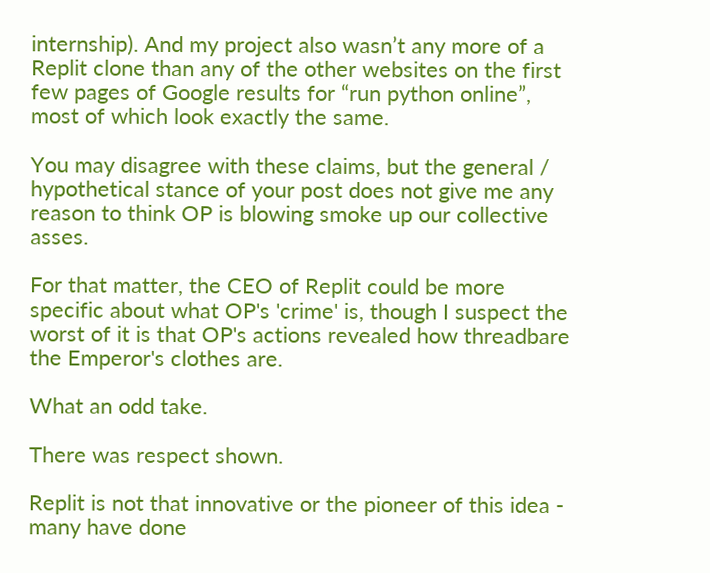internship). And my project also wasn’t any more of a Replit clone than any of the other websites on the first few pages of Google results for “run python online”, most of which look exactly the same.

You may disagree with these claims, but the general / hypothetical stance of your post does not give me any reason to think OP is blowing smoke up our collective asses.

For that matter, the CEO of Replit could be more specific about what OP's 'crime' is, though I suspect the worst of it is that OP's actions revealed how threadbare the Emperor's clothes are.

What an odd take.

There was respect shown.

Replit is not that innovative or the pioneer of this idea - many have done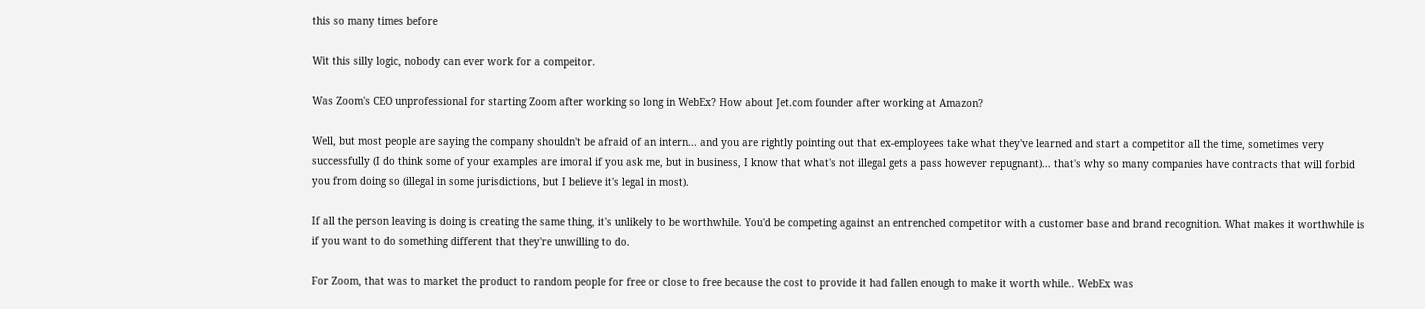this so many times before

Wit this silly logic, nobody can ever work for a compeitor.

Was Zoom's CEO unprofessional for starting Zoom after working so long in WebEx? How about Jet.com founder after working at Amazon?

Well, but most people are saying the company shouldn't be afraid of an intern... and you are rightly pointing out that ex-employees take what they've learned and start a competitor all the time, sometimes very successfully (I do think some of your examples are imoral if you ask me, but in business, I know that what's not illegal gets a pass however repugnant)... that's why so many companies have contracts that will forbid you from doing so (illegal in some jurisdictions, but I believe it's legal in most).

If all the person leaving is doing is creating the same thing, it's unlikely to be worthwhile. You'd be competing against an entrenched competitor with a customer base and brand recognition. What makes it worthwhile is if you want to do something different that they're unwilling to do.

For Zoom, that was to market the product to random people for free or close to free because the cost to provide it had fallen enough to make it worth while.. WebEx was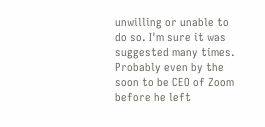unwilling or unable to do so. I'm sure it was suggested many times. Probably even by the soon to be CEO of Zoom before he left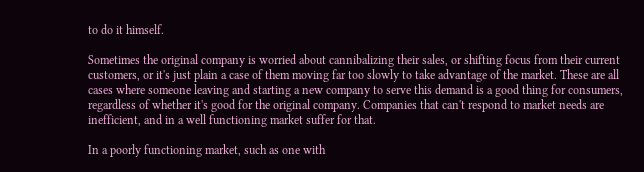to do it himself.

Sometimes the original company is worried about cannibalizing their sales, or shifting focus from their current customers, or it's just plain a case of them moving far too slowly to take advantage of the market. These are all cases where someone leaving and starting a new company to serve this demand is a good thing for consumers, regardless of whether it's good for the original company. Companies that can't respond to market needs are inefficient, and in a well functioning market suffer for that.

In a poorly functioning market, such as one with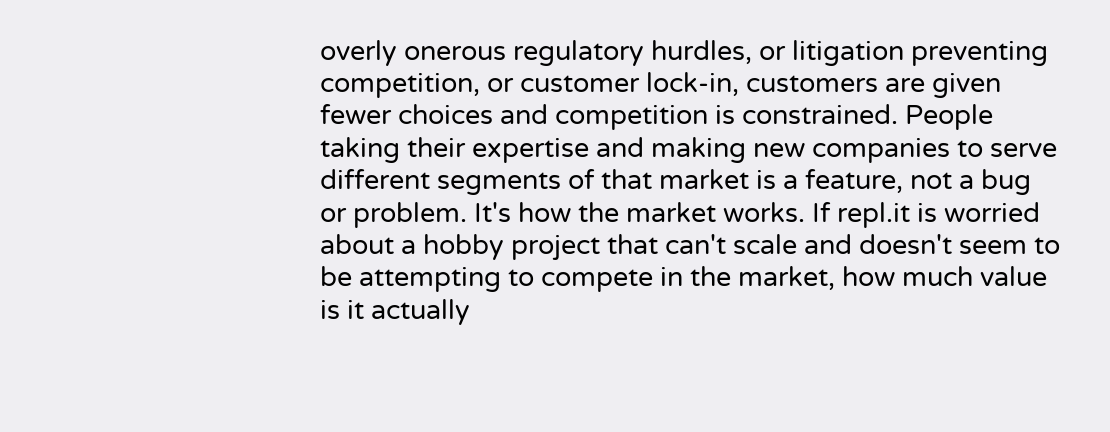overly onerous regulatory hurdles, or litigation preventing competition, or customer lock-in, customers are given fewer choices and competition is constrained. People taking their expertise and making new companies to serve different segments of that market is a feature, not a bug or problem. It's how the market works. If repl.it is worried about a hobby project that can't scale and doesn't seem to be attempting to compete in the market, how much value is it actually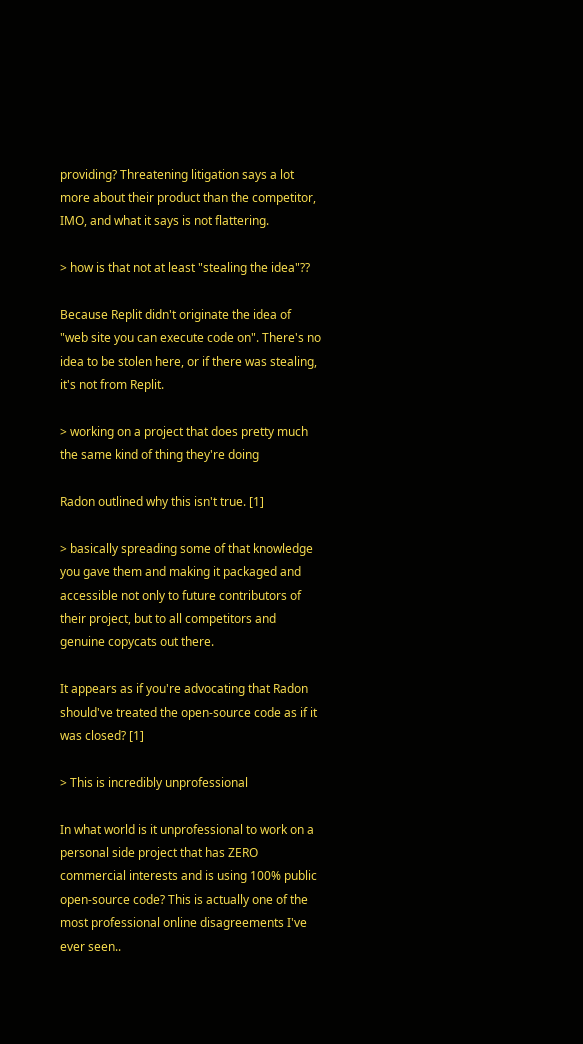providing? Threatening litigation says a lot more about their product than the competitor, IMO, and what it says is not flattering.

> how is that not at least "stealing the idea"??

Because Replit didn't originate the idea of "web site you can execute code on". There's no idea to be stolen here, or if there was stealing, it's not from Replit.

> working on a project that does pretty much the same kind of thing they're doing

Radon outlined why this isn't true. [1]

> basically spreading some of that knowledge you gave them and making it packaged and accessible not only to future contributors of their project, but to all competitors and genuine copycats out there.

It appears as if you're advocating that Radon should've treated the open-source code as if it was closed? [1]

> This is incredibly unprofessional

In what world is it unprofessional to work on a personal side project that has ZERO commercial interests and is using 100% public open-source code? This is actually one of the most professional online disagreements I've ever seen..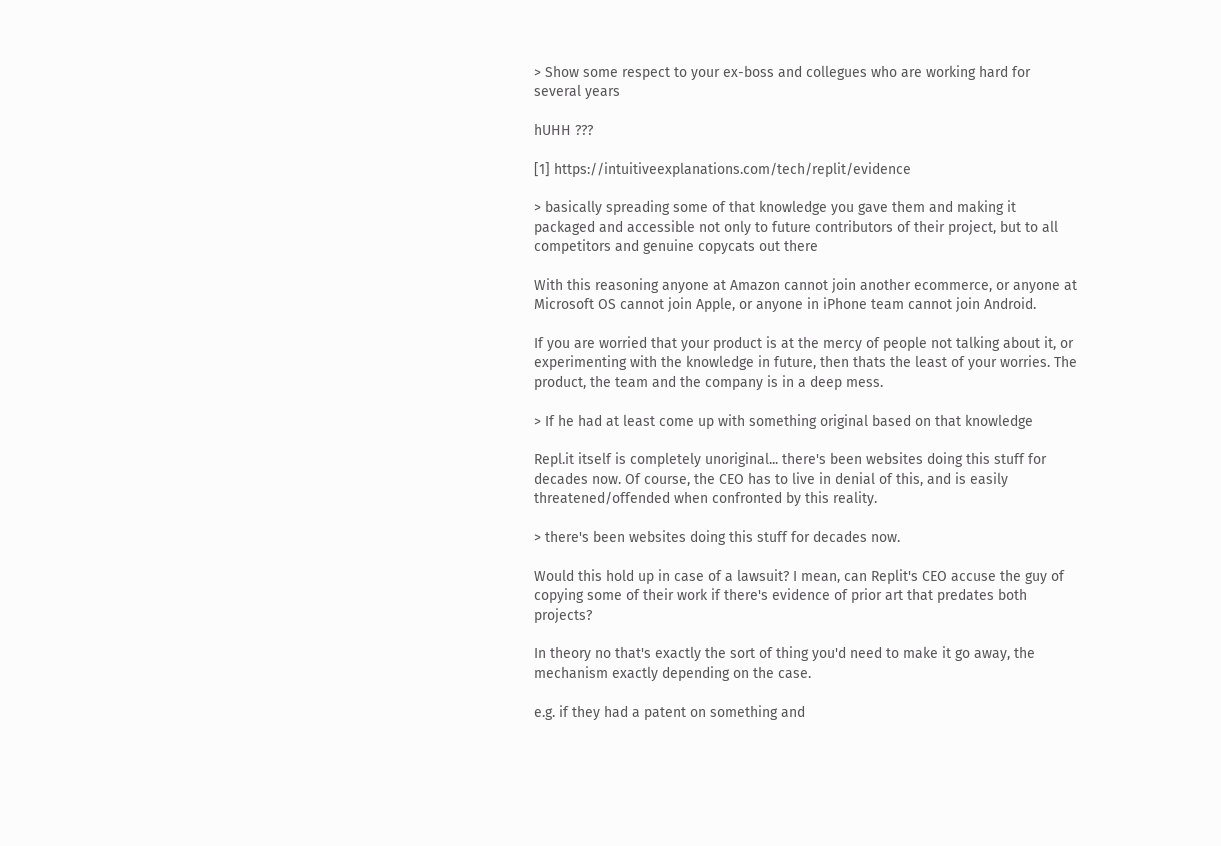> Show some respect to your ex-boss and collegues who are working hard for several years

hUHH ???

[1] https://intuitiveexplanations.com/tech/replit/evidence

> basically spreading some of that knowledge you gave them and making it packaged and accessible not only to future contributors of their project, but to all competitors and genuine copycats out there

With this reasoning anyone at Amazon cannot join another ecommerce, or anyone at Microsoft OS cannot join Apple, or anyone in iPhone team cannot join Android.

If you are worried that your product is at the mercy of people not talking about it, or experimenting with the knowledge in future, then thats the least of your worries. The product, the team and the company is in a deep mess.

> If he had at least come up with something original based on that knowledge

Repl.it itself is completely unoriginal... there's been websites doing this stuff for decades now. Of course, the CEO has to live in denial of this, and is easily threatened/offended when confronted by this reality.

> there's been websites doing this stuff for decades now.

Would this hold up in case of a lawsuit? I mean, can Replit's CEO accuse the guy of copying some of their work if there's evidence of prior art that predates both projects?

In theory no that's exactly the sort of thing you'd need to make it go away, the mechanism exactly depending on the case.

e.g. if they had a patent on something and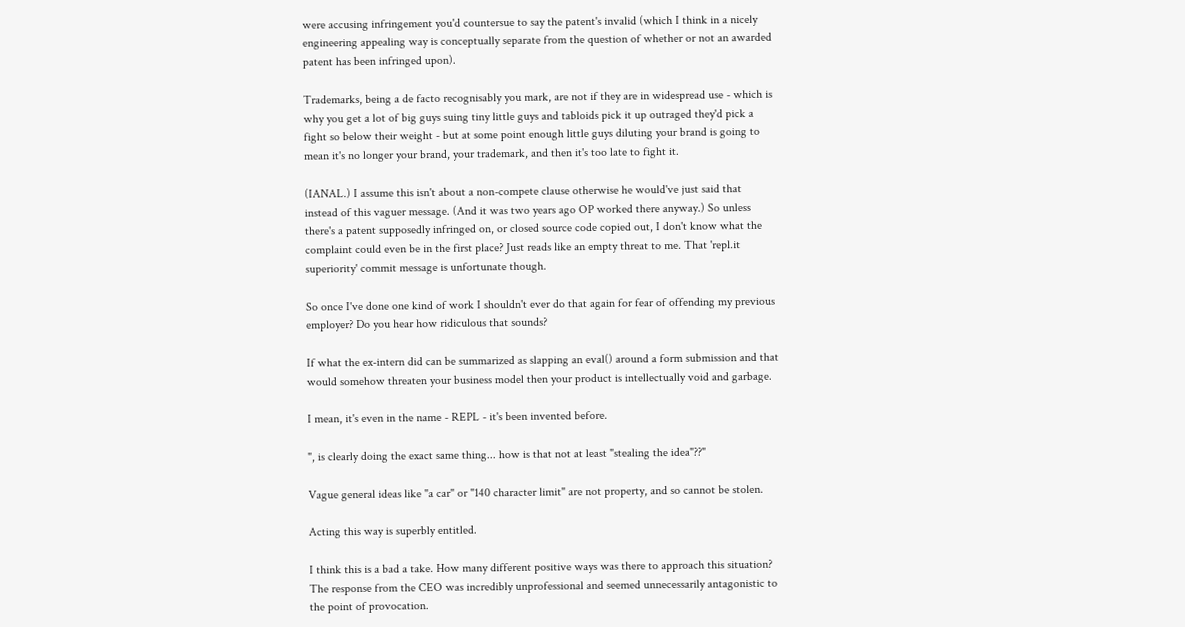were accusing infringement you'd countersue to say the patent's invalid (which I think in a nicely engineering appealing way is conceptually separate from the question of whether or not an awarded patent has been infringed upon).

Trademarks, being a de facto recognisably you mark, are not if they are in widespread use - which is why you get a lot of big guys suing tiny little guys and tabloids pick it up outraged they'd pick a fight so below their weight - but at some point enough little guys diluting your brand is going to mean it's no longer your brand, your trademark, and then it's too late to fight it.

(IANAL.) I assume this isn't about a non-compete clause otherwise he would've just said that instead of this vaguer message. (And it was two years ago OP worked there anyway.) So unless there's a patent supposedly infringed on, or closed source code copied out, I don't know what the complaint could even be in the first place? Just reads like an empty threat to me. That 'repl.it superiority' commit message is unfortunate though.

So once I've done one kind of work I shouldn't ever do that again for fear of offending my previous employer? Do you hear how ridiculous that sounds?

If what the ex-intern did can be summarized as slapping an eval() around a form submission and that would somehow threaten your business model then your product is intellectually void and garbage.

I mean, it's even in the name - REPL - it's been invented before.

", is clearly doing the exact same thing... how is that not at least "stealing the idea"??"

Vague general ideas like "a car" or "140 character limit" are not property, and so cannot be stolen.

Acting this way is superbly entitled.

I think this is a bad a take. How many different positive ways was there to approach this situation? The response from the CEO was incredibly unprofessional and seemed unnecessarily antagonistic to the point of provocation.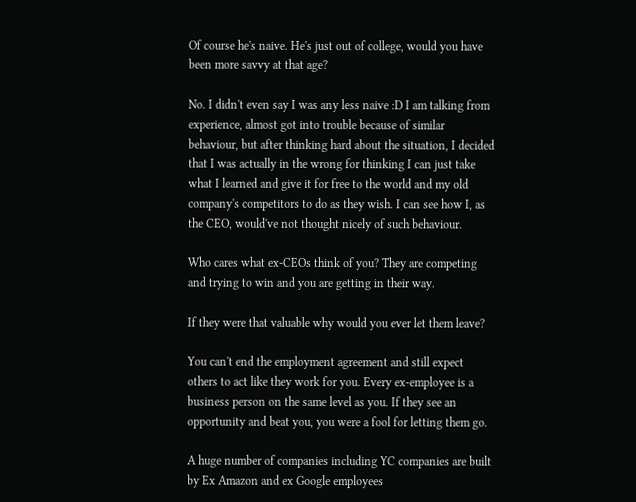Of course he's naive. He's just out of college, would you have been more savvy at that age?

No. I didn't even say I was any less naive :D I am talking from experience, almost got into trouble because of similar behaviour, but after thinking hard about the situation, I decided that I was actually in the wrong for thinking I can just take what I learned and give it for free to the world and my old company's competitors to do as they wish. I can see how I, as the CEO, would've not thought nicely of such behaviour.

Who cares what ex-CEOs think of you? They are competing and trying to win and you are getting in their way.

If they were that valuable why would you ever let them leave?

You can't end the employment agreement and still expect others to act like they work for you. Every ex-employee is a business person on the same level as you. If they see an opportunity and beat you, you were a fool for letting them go.

A huge number of companies including YC companies are built by Ex Amazon and ex Google employees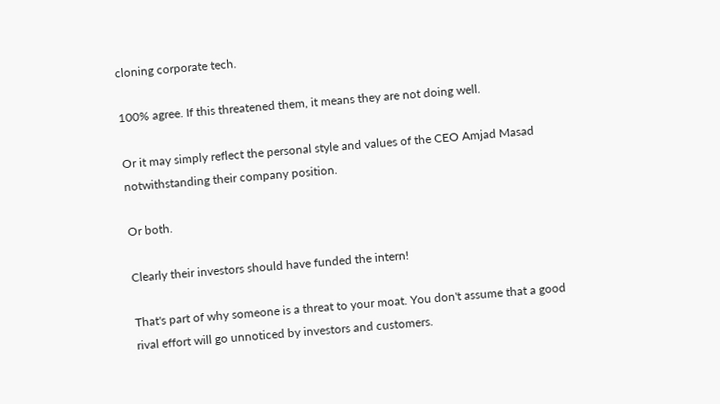cloning corporate tech.

100% agree. If this threatened them, it means they are not doing well.

Or it may simply reflect the personal style and values of the CEO Amjad Masad notwithstanding their company position.

Or both.

Clearly their investors should have funded the intern!

That's part of why someone is a threat to your moat. You don't assume that a good rival effort will go unnoticed by investors and customers.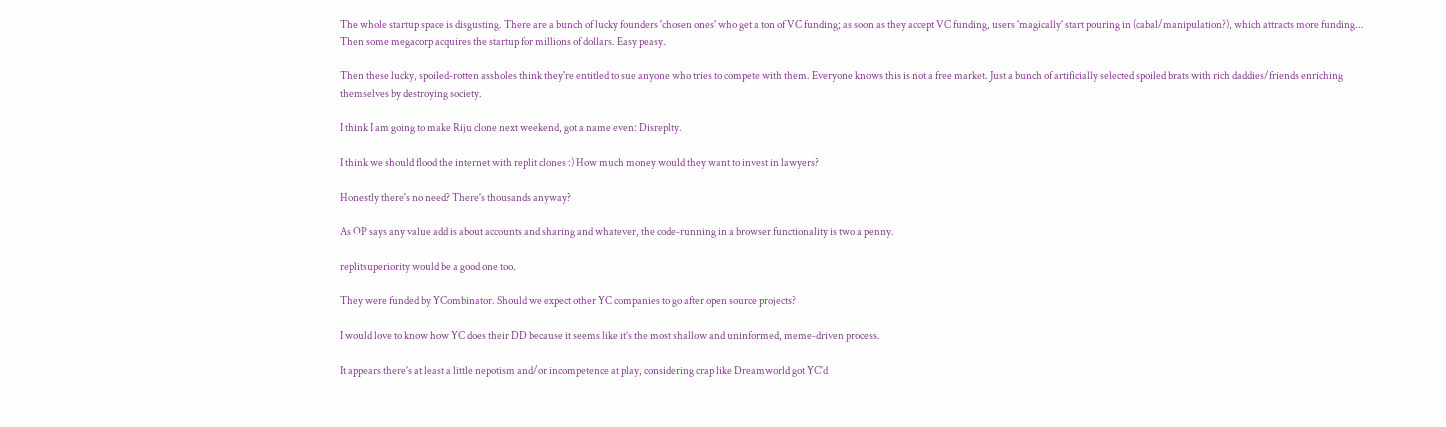The whole startup space is disgusting. There are a bunch of lucky founders 'chosen ones' who get a ton of VC funding; as soon as they accept VC funding, users 'magically' start pouring in (cabal/manipulation?), which attracts more funding... Then some megacorp acquires the startup for millions of dollars. Easy peasy.

Then these lucky, spoiled-rotten assholes think they're entitled to sue anyone who tries to compete with them. Everyone knows this is not a free market. Just a bunch of artificially selected spoiled brats with rich daddies/friends enriching themselves by destroying society.

I think I am going to make Riju clone next weekend, got a name even: Disreplty.

I think we should flood the internet with replit clones :) How much money would they want to invest in lawyers?

Honestly there's no need? There's thousands anyway?

As OP says any value add is about accounts and sharing and whatever, the code-running in a browser functionality is two a penny.

replitsuperiority would be a good one too.

They were funded by YCombinator. Should we expect other YC companies to go after open source projects?

I would love to know how YC does their DD because it seems like it’s the most shallow and uninformed, meme-driven process.

It appears there's at least a little nepotism and/or incompetence at play, considering crap like Dreamworld got YC'd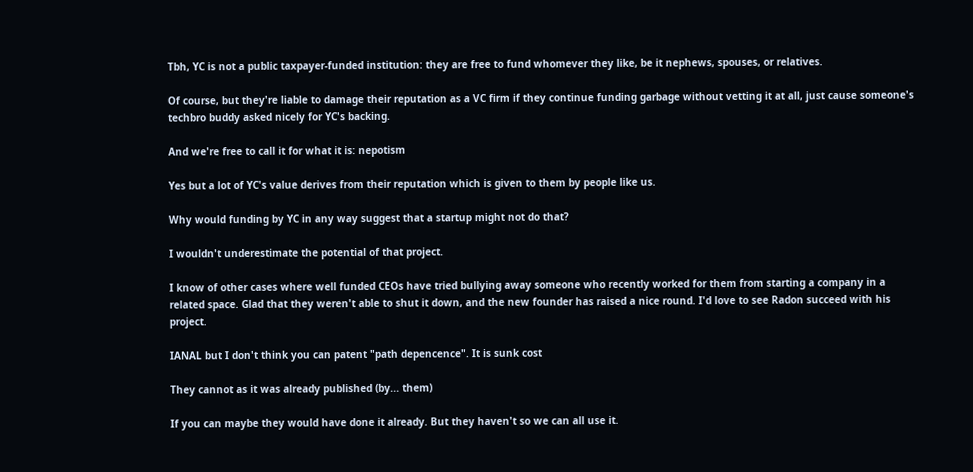Tbh, YC is not a public taxpayer-funded institution: they are free to fund whomever they like, be it nephews, spouses, or relatives.

Of course, but they're liable to damage their reputation as a VC firm if they continue funding garbage without vetting it at all, just cause someone's techbro buddy asked nicely for YC's backing.

And we're free to call it for what it is: nepotism

Yes but a lot of YC's value derives from their reputation which is given to them by people like us.

Why would funding by YC in any way suggest that a startup might not do that?

I wouldn't underestimate the potential of that project.

I know of other cases where well funded CEOs have tried bullying away someone who recently worked for them from starting a company in a related space. Glad that they weren't able to shut it down, and the new founder has raised a nice round. I'd love to see Radon succeed with his project.

IANAL but I don't think you can patent "path depencence". It is sunk cost

They cannot as it was already published (by... them)

If you can maybe they would have done it already. But they haven't so we can all use it.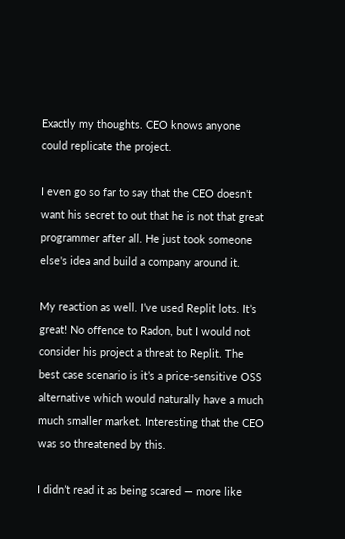Exactly my thoughts. CEO knows anyone could replicate the project.

I even go so far to say that the CEO doesn't want his secret to out that he is not that great programmer after all. He just took someone else's idea and build a company around it.

My reaction as well. I’ve used Replit lots. It’s great! No offence to Radon, but I would not consider his project a threat to Replit. The best case scenario is it’s a price-sensitive OSS alternative which would naturally have a much much smaller market. Interesting that the CEO was so threatened by this.

I didn’t read it as being scared — more like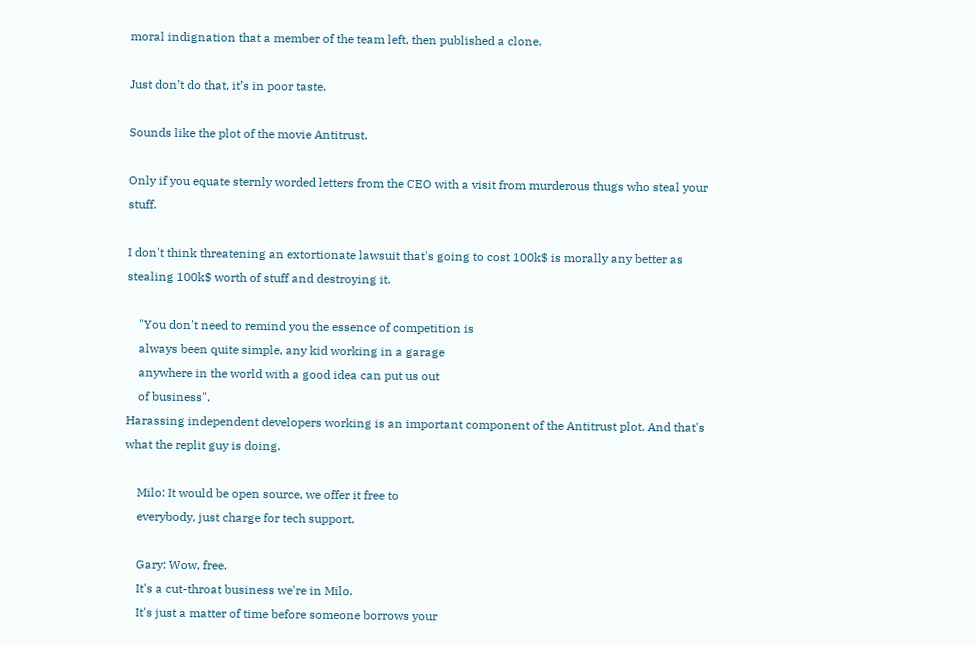moral indignation that a member of the team left, then published a clone.

Just don’t do that, it’s in poor taste.

Sounds like the plot of the movie Antitrust.

Only if you equate sternly worded letters from the CEO with a visit from murderous thugs who steal your stuff.

I don't think threatening an extortionate lawsuit that's going to cost 100k$ is morally any better as stealing 100k$ worth of stuff and destroying it.

    "You don't need to remind you the essence of competition is
    always been quite simple, any kid working in a garage
    anywhere in the world with a good idea can put us out
    of business".
Harassing independent developers working is an important component of the Antitrust plot. And that's what the replit guy is doing.

    Milo: It would be open source, we offer it free to
    everybody, just charge for tech support.

    Gary: Wow, free.
    It's a cut-throat business we're in Milo.
    It's just a matter of time before someone borrows your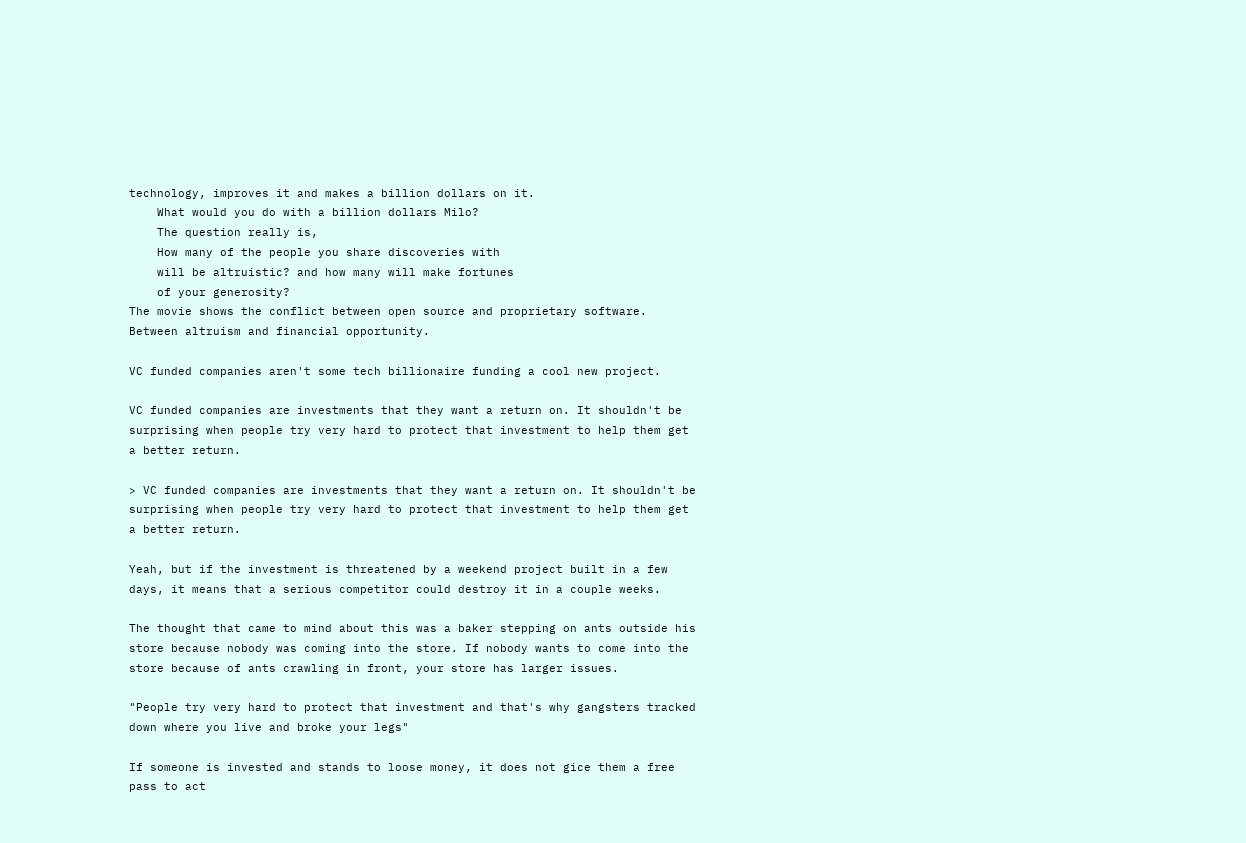technology, improves it and makes a billion dollars on it.
    What would you do with a billion dollars Milo?
    The question really is,
    How many of the people you share discoveries with
    will be altruistic? and how many will make fortunes
    of your generosity?
The movie shows the conflict between open source and proprietary software. Between altruism and financial opportunity.

VC funded companies aren't some tech billionaire funding a cool new project.

VC funded companies are investments that they want a return on. It shouldn't be surprising when people try very hard to protect that investment to help them get a better return.

> VC funded companies are investments that they want a return on. It shouldn't be surprising when people try very hard to protect that investment to help them get a better return.

Yeah, but if the investment is threatened by a weekend project built in a few days, it means that a serious competitor could destroy it in a couple weeks.

The thought that came to mind about this was a baker stepping on ants outside his store because nobody was coming into the store. If nobody wants to come into the store because of ants crawling in front, your store has larger issues.

"People try very hard to protect that investment and that's why gangsters tracked down where you live and broke your legs"

If someone is invested and stands to loose money, it does not gice them a free pass to act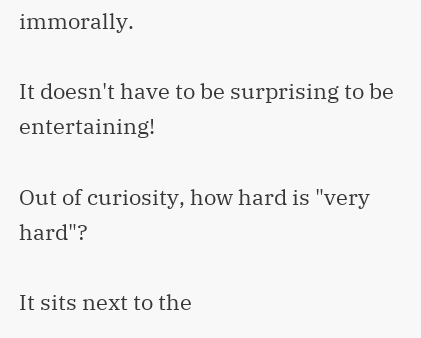immorally.

It doesn't have to be surprising to be entertaining!

Out of curiosity, how hard is "very hard"?

It sits next to the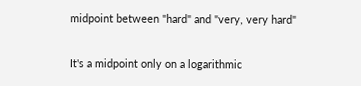midpoint between "hard" and "very, very hard"

It's a midpoint only on a logarithmic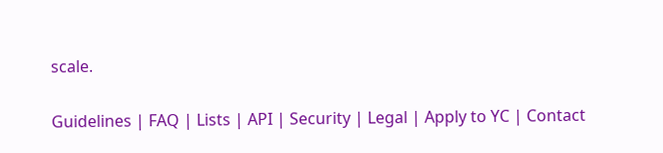scale.

Guidelines | FAQ | Lists | API | Security | Legal | Apply to YC | Contact